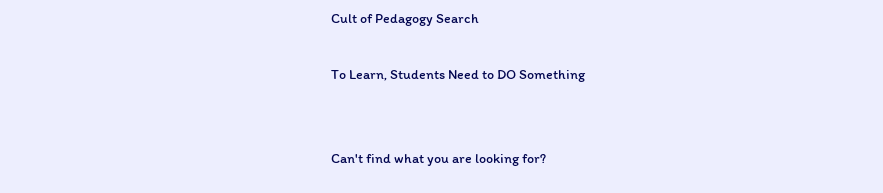Cult of Pedagogy Search

To Learn, Students Need to DO Something


Can't find what you are looking for?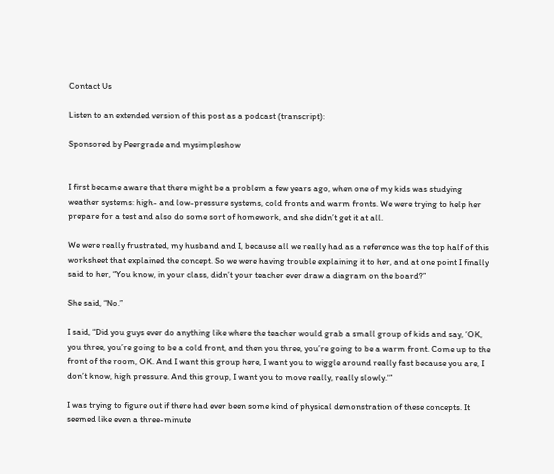Contact Us

Listen to an extended version of this post as a podcast (transcript):

Sponsored by Peergrade and mysimpleshow


I first became aware that there might be a problem a few years ago, when one of my kids was studying weather systems: high- and low-pressure systems, cold fronts and warm fronts. We were trying to help her prepare for a test and also do some sort of homework, and she didn’t get it at all.

We were really frustrated, my husband and I, because all we really had as a reference was the top half of this worksheet that explained the concept. So we were having trouble explaining it to her, and at one point I finally said to her, “You know, in your class, didn’t your teacher ever draw a diagram on the board?”

She said, “No.”

I said, “Did you guys ever do anything like where the teacher would grab a small group of kids and say, ‘OK, you three, you’re going to be a cold front, and then you three, you’re going to be a warm front. Come up to the front of the room, OK. And I want this group here, I want you to wiggle around really fast because you are, I don’t know, high pressure. And this group, I want you to move really, really slowly.'”

I was trying to figure out if there had ever been some kind of physical demonstration of these concepts. It seemed like even a three-minute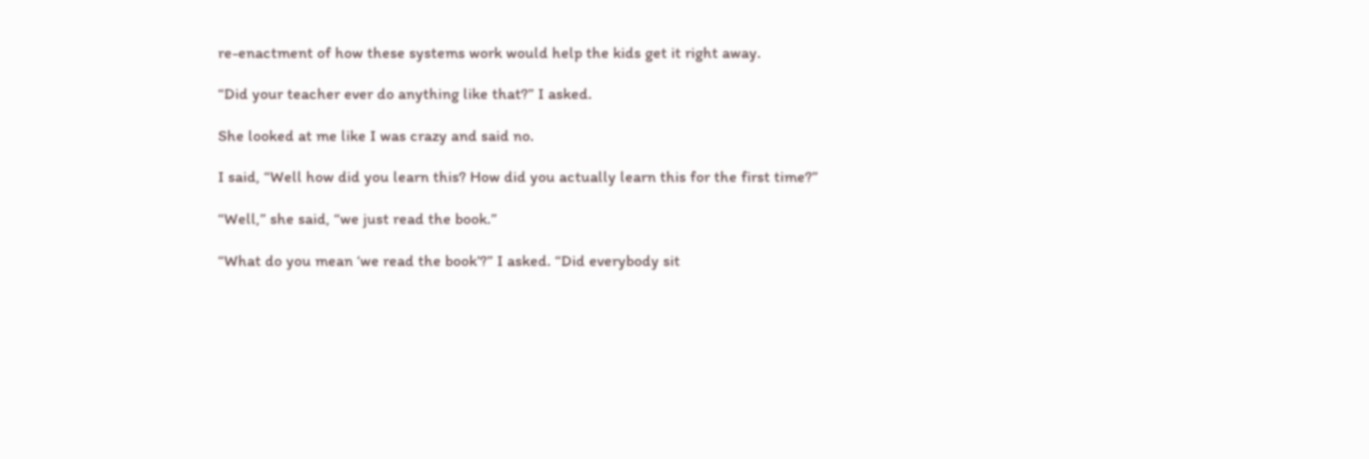re-enactment of how these systems work would help the kids get it right away.

“Did your teacher ever do anything like that?” I asked.

She looked at me like I was crazy and said no.

I said, “Well how did you learn this? How did you actually learn this for the first time?”

“Well,” she said, “we just read the book.”

“What do you mean ‘we read the book’?” I asked. “Did everybody sit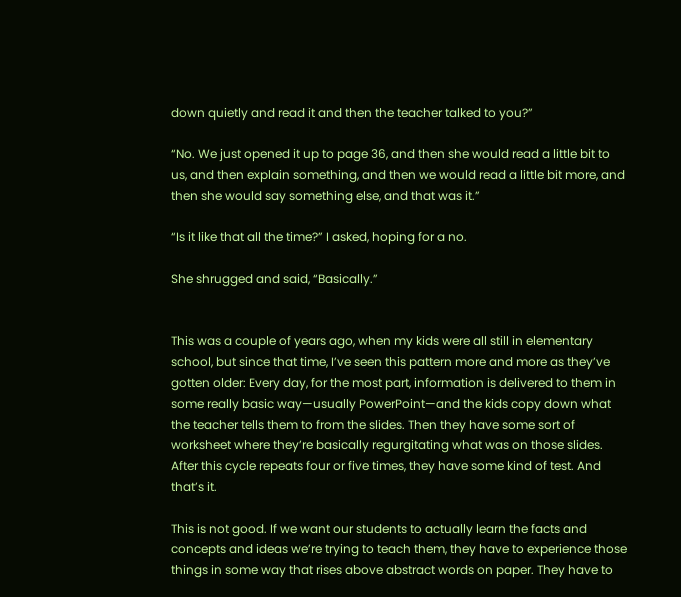down quietly and read it and then the teacher talked to you?”

“No. We just opened it up to page 36, and then she would read a little bit to us, and then explain something, and then we would read a little bit more, and then she would say something else, and that was it.”

“Is it like that all the time?” I asked, hoping for a no.

She shrugged and said, “Basically.”


This was a couple of years ago, when my kids were all still in elementary school, but since that time, I’ve seen this pattern more and more as they’ve gotten older: Every day, for the most part, information is delivered to them in some really basic way—usually PowerPoint—and the kids copy down what the teacher tells them to from the slides. Then they have some sort of worksheet where they’re basically regurgitating what was on those slides. After this cycle repeats four or five times, they have some kind of test. And that’s it.

This is not good. If we want our students to actually learn the facts and concepts and ideas we’re trying to teach them, they have to experience those things in some way that rises above abstract words on paper. They have to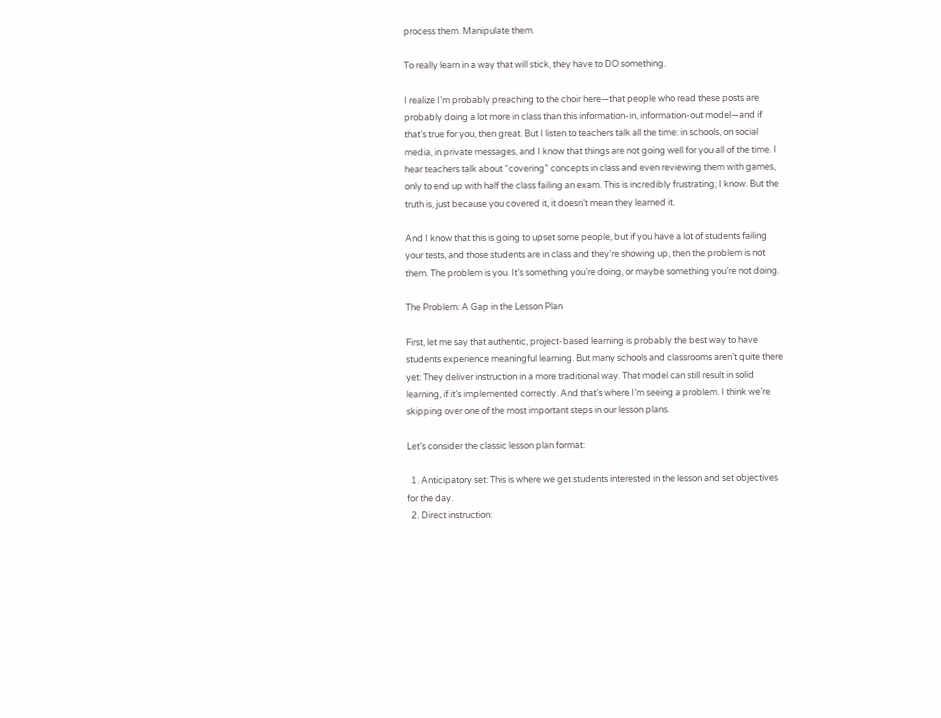process them. Manipulate them.

To really learn in a way that will stick, they have to DO something.

I realize I’m probably preaching to the choir here—that people who read these posts are probably doing a lot more in class than this information-in, information-out model—and if that’s true for you, then great. But I listen to teachers talk all the time: in schools, on social media, in private messages, and I know that things are not going well for you all of the time. I hear teachers talk about “covering” concepts in class and even reviewing them with games, only to end up with half the class failing an exam. This is incredibly frustrating; I know. But the truth is, just because you covered it, it doesn’t mean they learned it.

And I know that this is going to upset some people, but if you have a lot of students failing your tests, and those students are in class and they’re showing up, then the problem is not them. The problem is you. It’s something you’re doing, or maybe something you’re not doing.

The Problem: A Gap in the Lesson Plan

First, let me say that authentic, project-based learning is probably the best way to have students experience meaningful learning. But many schools and classrooms aren’t quite there yet: They deliver instruction in a more traditional way. That model can still result in solid learning, if it’s implemented correctly. And that’s where I’m seeing a problem. I think we’re skipping over one of the most important steps in our lesson plans.

Let’s consider the classic lesson plan format:

  1. Anticipatory set: This is where we get students interested in the lesson and set objectives for the day.
  2. Direct instruction: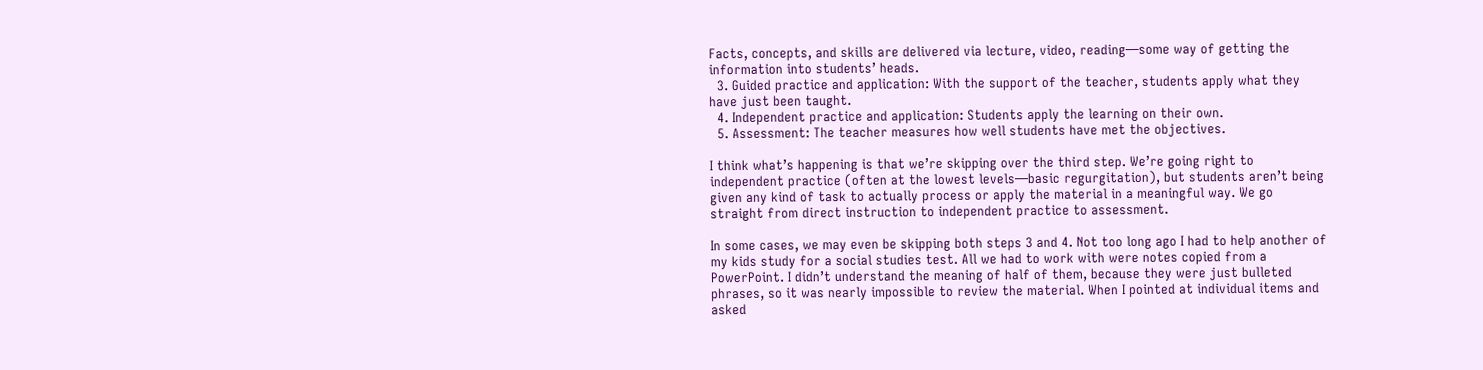Facts, concepts, and skills are delivered via lecture, video, reading—some way of getting the information into students’ heads.
  3. Guided practice and application: With the support of the teacher, students apply what they have just been taught.
  4. Independent practice and application: Students apply the learning on their own.
  5. Assessment: The teacher measures how well students have met the objectives.

I think what’s happening is that we’re skipping over the third step. We’re going right to independent practice (often at the lowest levels—basic regurgitation), but students aren’t being given any kind of task to actually process or apply the material in a meaningful way. We go straight from direct instruction to independent practice to assessment.

In some cases, we may even be skipping both steps 3 and 4. Not too long ago I had to help another of my kids study for a social studies test. All we had to work with were notes copied from a PowerPoint. I didn’t understand the meaning of half of them, because they were just bulleted phrases, so it was nearly impossible to review the material. When I pointed at individual items and asked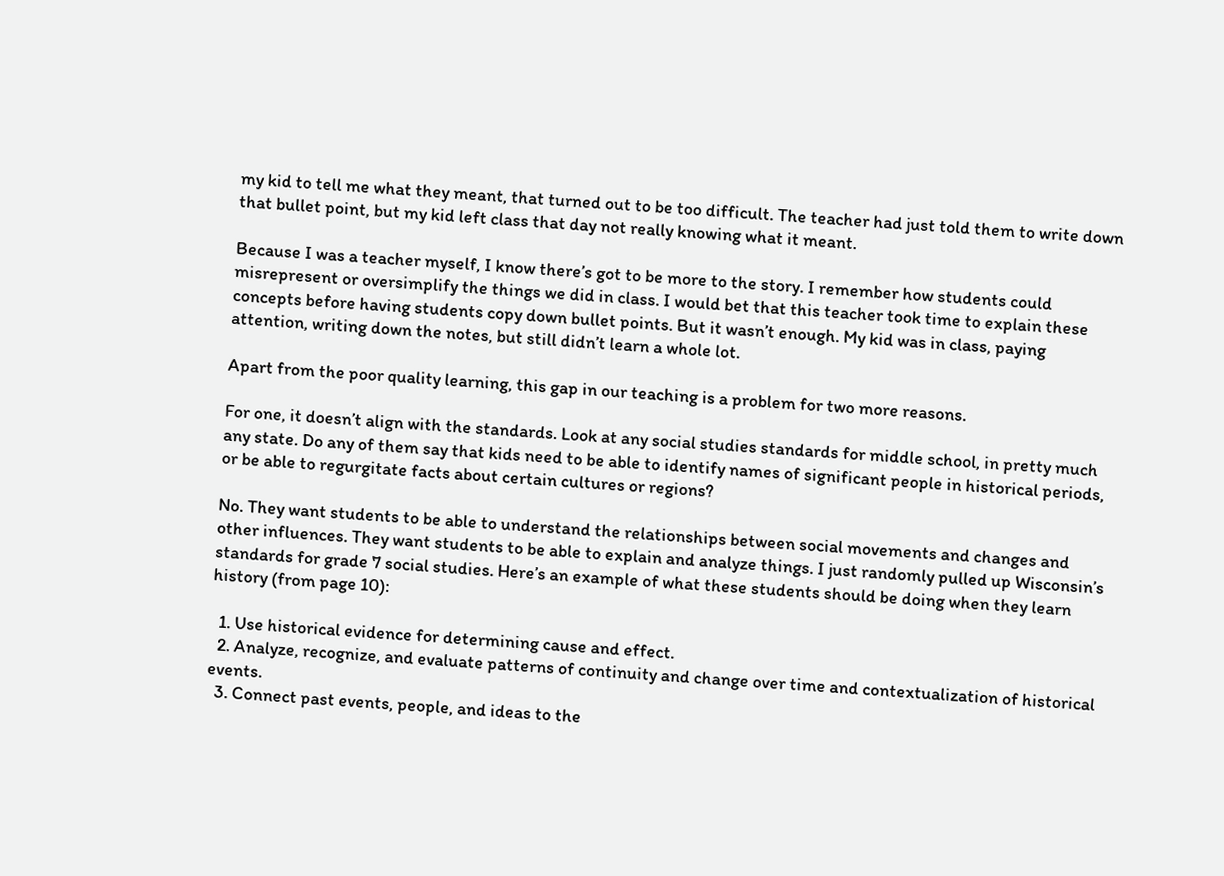my kid to tell me what they meant, that turned out to be too difficult. The teacher had just told them to write down that bullet point, but my kid left class that day not really knowing what it meant.

Because I was a teacher myself, I know there’s got to be more to the story. I remember how students could misrepresent or oversimplify the things we did in class. I would bet that this teacher took time to explain these concepts before having students copy down bullet points. But it wasn’t enough. My kid was in class, paying attention, writing down the notes, but still didn’t learn a whole lot.

Apart from the poor quality learning, this gap in our teaching is a problem for two more reasons.

For one, it doesn’t align with the standards. Look at any social studies standards for middle school, in pretty much any state. Do any of them say that kids need to be able to identify names of significant people in historical periods, or be able to regurgitate facts about certain cultures or regions?

No. They want students to be able to understand the relationships between social movements and changes and other influences. They want students to be able to explain and analyze things. I just randomly pulled up Wisconsin’s standards for grade 7 social studies. Here’s an example of what these students should be doing when they learn history (from page 10):

  1. Use historical evidence for determining cause and effect.
  2. Analyze, recognize, and evaluate patterns of continuity and change over time and contextualization of historical events.
  3. Connect past events, people, and ideas to the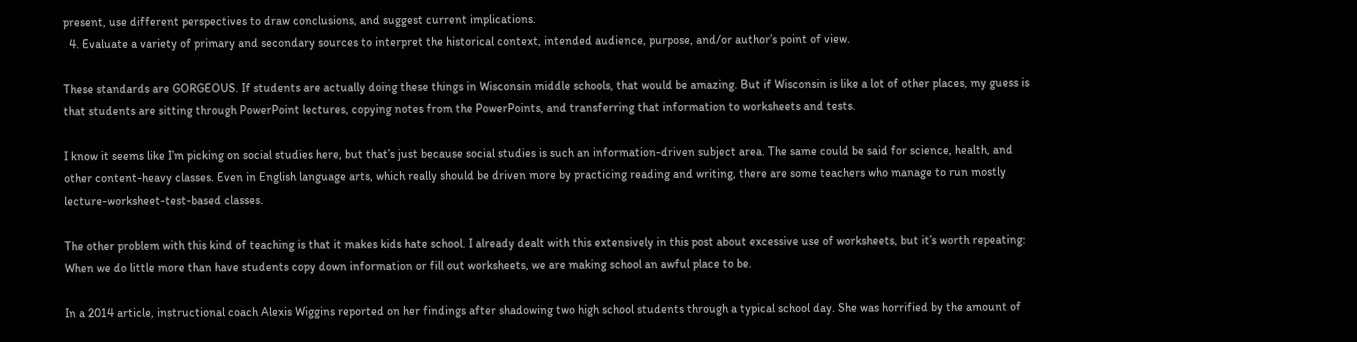present, use different perspectives to draw conclusions, and suggest current implications.
  4. Evaluate a variety of primary and secondary sources to interpret the historical context, intended audience, purpose, and/or author’s point of view.

These standards are GORGEOUS. If students are actually doing these things in Wisconsin middle schools, that would be amazing. But if Wisconsin is like a lot of other places, my guess is that students are sitting through PowerPoint lectures, copying notes from the PowerPoints, and transferring that information to worksheets and tests.

I know it seems like I’m picking on social studies here, but that’s just because social studies is such an information-driven subject area. The same could be said for science, health, and other content-heavy classes. Even in English language arts, which really should be driven more by practicing reading and writing, there are some teachers who manage to run mostly lecture-worksheet-test-based classes.

The other problem with this kind of teaching is that it makes kids hate school. I already dealt with this extensively in this post about excessive use of worksheets, but it’s worth repeating: When we do little more than have students copy down information or fill out worksheets, we are making school an awful place to be.

In a 2014 article, instructional coach Alexis Wiggins reported on her findings after shadowing two high school students through a typical school day. She was horrified by the amount of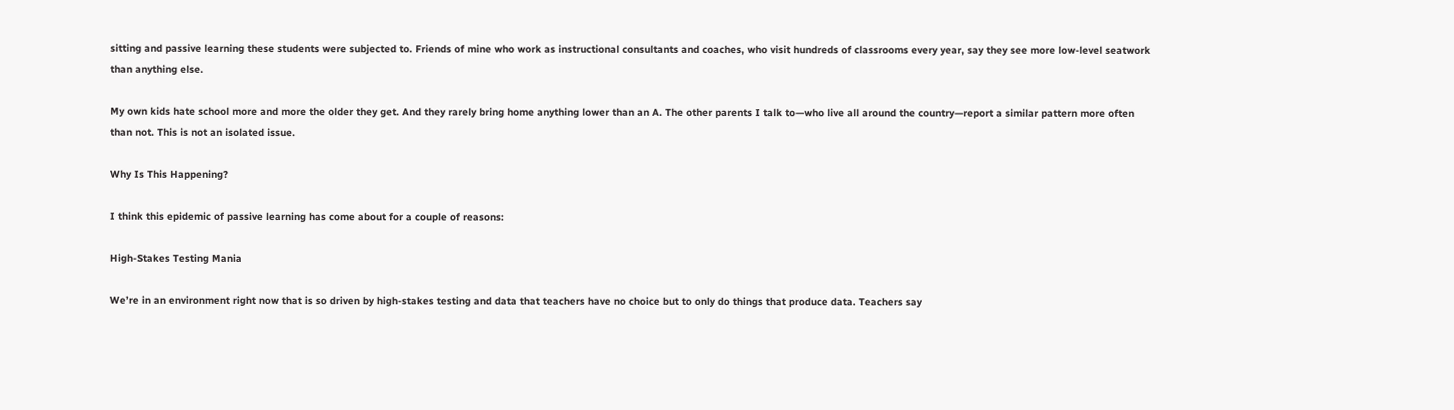sitting and passive learning these students were subjected to. Friends of mine who work as instructional consultants and coaches, who visit hundreds of classrooms every year, say they see more low-level seatwork than anything else.

My own kids hate school more and more the older they get. And they rarely bring home anything lower than an A. The other parents I talk to—who live all around the country—report a similar pattern more often than not. This is not an isolated issue.

Why Is This Happening?

I think this epidemic of passive learning has come about for a couple of reasons:

High-Stakes Testing Mania

We’re in an environment right now that is so driven by high-stakes testing and data that teachers have no choice but to only do things that produce data. Teachers say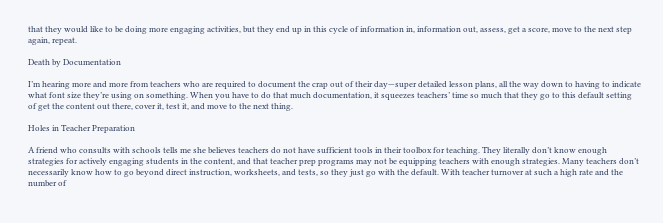that they would like to be doing more engaging activities, but they end up in this cycle of information in, information out, assess, get a score, move to the next step again, repeat.

Death by Documentation

I’m hearing more and more from teachers who are required to document the crap out of their day—super detailed lesson plans, all the way down to having to indicate what font size they’re using on something. When you have to do that much documentation, it squeezes teachers’ time so much that they go to this default setting of get the content out there, cover it, test it, and move to the next thing.

Holes in Teacher Preparation

A friend who consults with schools tells me she believes teachers do not have sufficient tools in their toolbox for teaching. They literally don’t know enough strategies for actively engaging students in the content, and that teacher prep programs may not be equipping teachers with enough strategies. Many teachers don’t necessarily know how to go beyond direct instruction, worksheets, and tests, so they just go with the default. With teacher turnover at such a high rate and the number of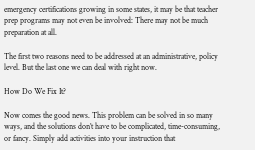emergency certifications growing in some states, it may be that teacher prep programs may not even be involved: There may not be much preparation at all.

The first two reasons need to be addressed at an administrative, policy level. But the last one we can deal with right now.

How Do We Fix It?

Now comes the good news. This problem can be solved in so many ways, and the solutions don’t have to be complicated, time-consuming, or fancy. Simply add activities into your instruction that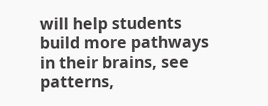will help students build more pathways in their brains, see patterns,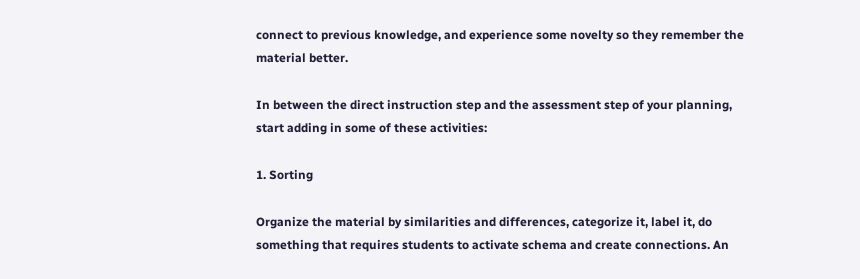connect to previous knowledge, and experience some novelty so they remember the material better.

In between the direct instruction step and the assessment step of your planning, start adding in some of these activities:

1. Sorting

Organize the material by similarities and differences, categorize it, label it, do something that requires students to activate schema and create connections. An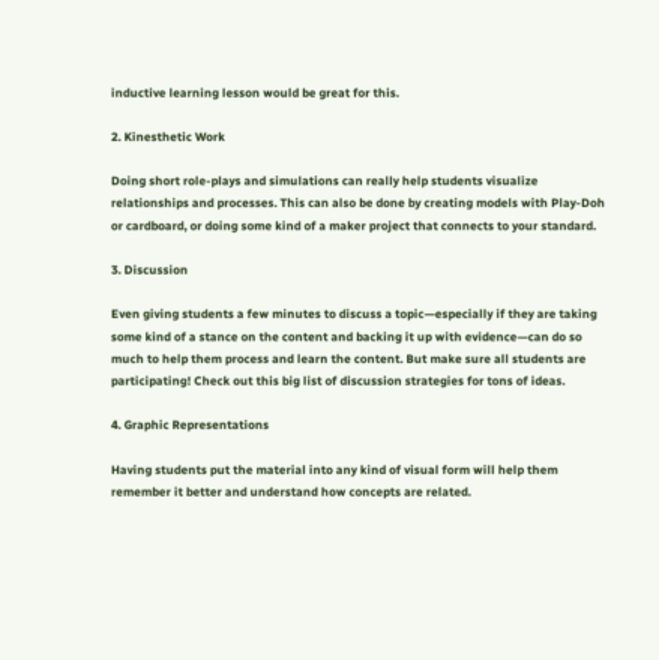inductive learning lesson would be great for this.

2. Kinesthetic Work

Doing short role-plays and simulations can really help students visualize relationships and processes. This can also be done by creating models with Play-Doh or cardboard, or doing some kind of a maker project that connects to your standard.

3. Discussion

Even giving students a few minutes to discuss a topic—especially if they are taking some kind of a stance on the content and backing it up with evidence—can do so much to help them process and learn the content. But make sure all students are participating! Check out this big list of discussion strategies for tons of ideas.

4. Graphic Representations

Having students put the material into any kind of visual form will help them remember it better and understand how concepts are related.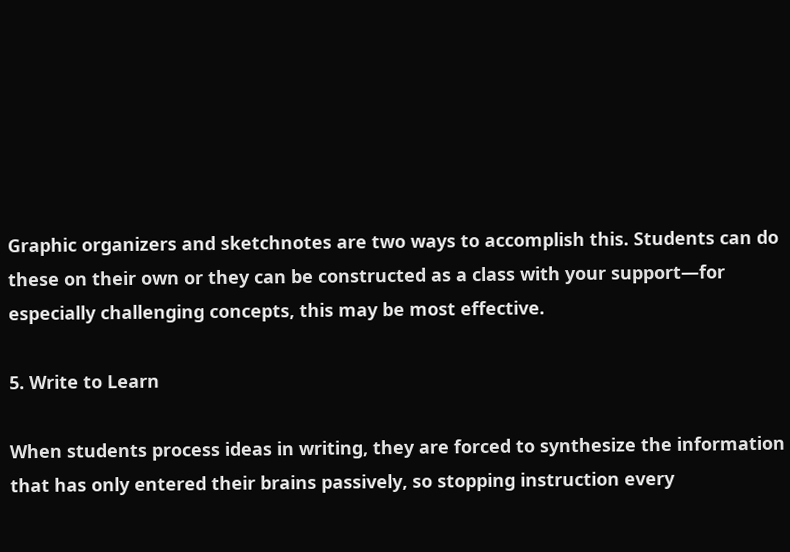Graphic organizers and sketchnotes are two ways to accomplish this. Students can do these on their own or they can be constructed as a class with your support—for especially challenging concepts, this may be most effective.

5. Write to Learn

When students process ideas in writing, they are forced to synthesize the information that has only entered their brains passively, so stopping instruction every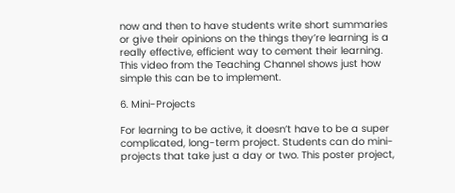now and then to have students write short summaries or give their opinions on the things they’re learning is a really effective, efficient way to cement their learning. This video from the Teaching Channel shows just how simple this can be to implement.

6. Mini-Projects

For learning to be active, it doesn’t have to be a super complicated, long-term project. Students can do mini-projects that take just a day or two. This poster project,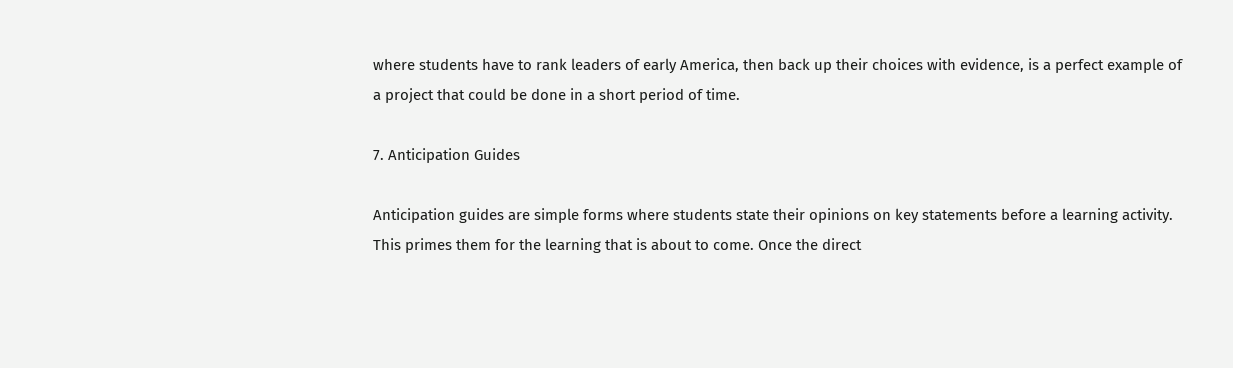where students have to rank leaders of early America, then back up their choices with evidence, is a perfect example of a project that could be done in a short period of time.

7. Anticipation Guides

Anticipation guides are simple forms where students state their opinions on key statements before a learning activity. This primes them for the learning that is about to come. Once the direct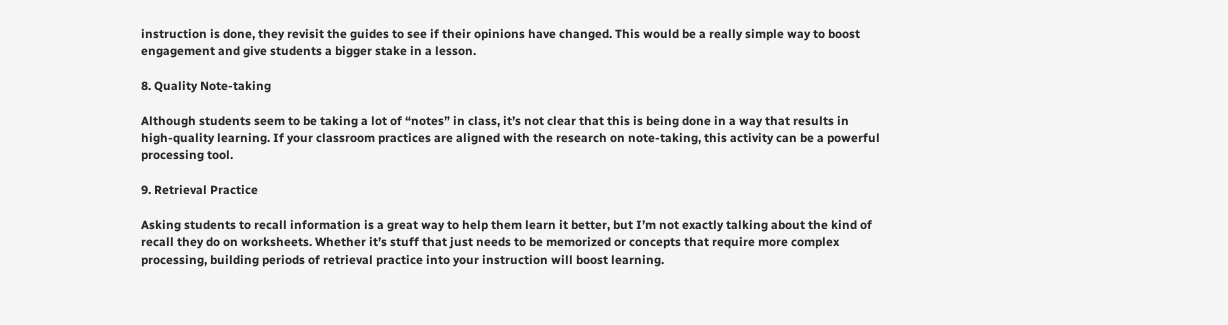instruction is done, they revisit the guides to see if their opinions have changed. This would be a really simple way to boost engagement and give students a bigger stake in a lesson.

8. Quality Note-taking

Although students seem to be taking a lot of “notes” in class, it’s not clear that this is being done in a way that results in high-quality learning. If your classroom practices are aligned with the research on note-taking, this activity can be a powerful processing tool.

9. Retrieval Practice

Asking students to recall information is a great way to help them learn it better, but I’m not exactly talking about the kind of recall they do on worksheets. Whether it’s stuff that just needs to be memorized or concepts that require more complex processing, building periods of retrieval practice into your instruction will boost learning.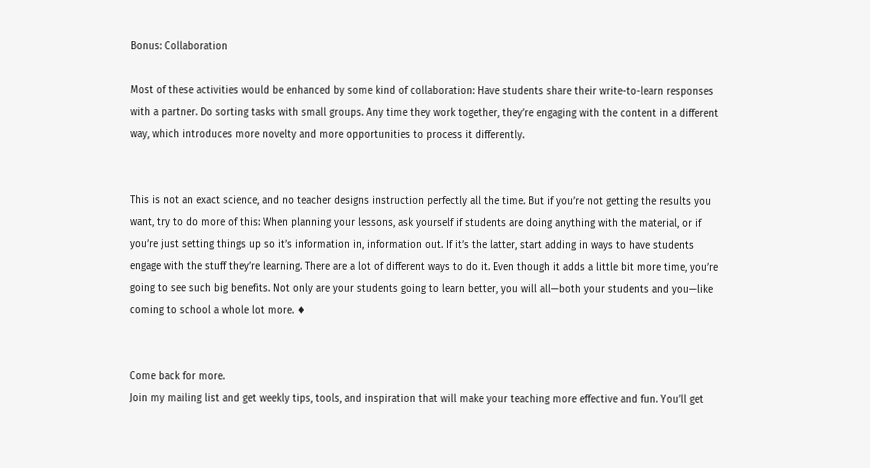Bonus: Collaboration

Most of these activities would be enhanced by some kind of collaboration: Have students share their write-to-learn responses with a partner. Do sorting tasks with small groups. Any time they work together, they’re engaging with the content in a different way, which introduces more novelty and more opportunities to process it differently.


This is not an exact science, and no teacher designs instruction perfectly all the time. But if you’re not getting the results you want, try to do more of this: When planning your lessons, ask yourself if students are doing anything with the material, or if you’re just setting things up so it’s information in, information out. If it’s the latter, start adding in ways to have students engage with the stuff they’re learning. There are a lot of different ways to do it. Even though it adds a little bit more time, you’re going to see such big benefits. Not only are your students going to learn better, you will all—both your students and you—like coming to school a whole lot more. ♦


Come back for more.
Join my mailing list and get weekly tips, tools, and inspiration that will make your teaching more effective and fun. You’ll get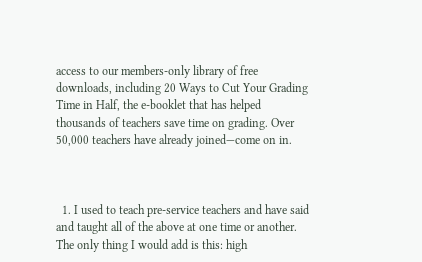access to our members-only library of free downloads, including 20 Ways to Cut Your Grading Time in Half, the e-booklet that has helped thousands of teachers save time on grading. Over 50,000 teachers have already joined—come on in.



  1. I used to teach pre-service teachers and have said and taught all of the above at one time or another. The only thing I would add is this: high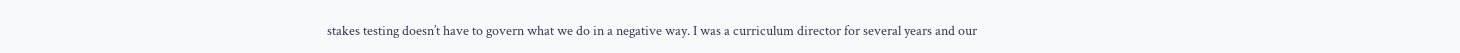stakes testing doesn’t have to govern what we do in a negative way. I was a curriculum director for several years and our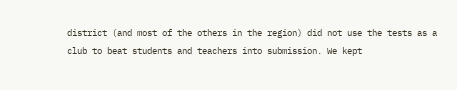district (and most of the others in the region) did not use the tests as a club to beat students and teachers into submission. We kept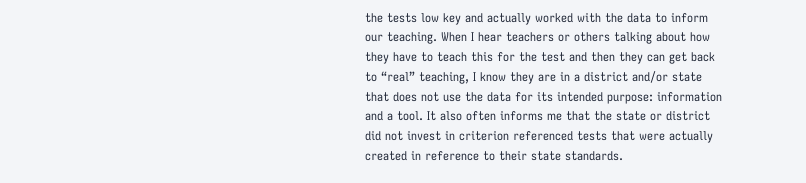the tests low key and actually worked with the data to inform our teaching. When I hear teachers or others talking about how they have to teach this for the test and then they can get back to “real” teaching, I know they are in a district and/or state that does not use the data for its intended purpose: information and a tool. It also often informs me that the state or district did not invest in criterion referenced tests that were actually created in reference to their state standards.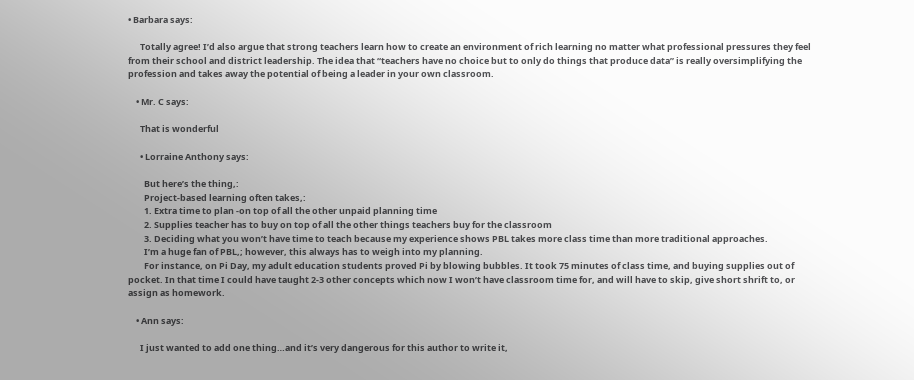• Barbara says:

      Totally agree! I’d also argue that strong teachers learn how to create an environment of rich learning no matter what professional pressures they feel from their school and district leadership. The idea that “teachers have no choice but to only do things that produce data” is really oversimplifying the profession and takes away the potential of being a leader in your own classroom.

    • Mr. C says:

      That is wonderful

      • Lorraine Anthony says:

        But here’s the thing,:
        Project-based learning often takes,:
        1. Extra time to plan -on top of all the other unpaid planning time
        2. Supplies teacher has to buy on top of all the other things teachers buy for the classroom
        3. Deciding what you won’t have time to teach because my experience shows PBL takes more class time than more traditional approaches.
        I’m a huge fan of PBL,; however, this always has to weigh into my planning.
        For instance, on Pi Day, my adult education students proved Pi by blowing bubbles. It took 75 minutes of class time, and buying supplies out of pocket. In that time I could have taught 2-3 other concepts which now I won’t have classroom time for, and will have to skip, give short shrift to, or assign as homework.

    • Ann says:

      I just wanted to add one thing…and it’s very dangerous for this author to write it,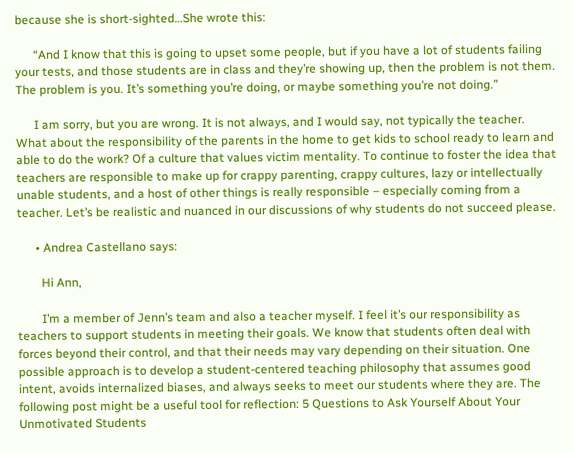because she is short-sighted…She wrote this:

      “And I know that this is going to upset some people, but if you have a lot of students failing your tests, and those students are in class and they’re showing up, then the problem is not them. The problem is you. It’s something you’re doing, or maybe something you’re not doing.”

      I am sorry, but you are wrong. It is not always, and I would say, not typically the teacher. What about the responsibility of the parents in the home to get kids to school ready to learn and able to do the work? Of a culture that values victim mentality. To continue to foster the idea that teachers are responsible to make up for crappy parenting, crappy cultures, lazy or intellectually unable students, and a host of other things is really responsible – especially coming from a teacher. Let’s be realistic and nuanced in our discussions of why students do not succeed please.

      • Andrea Castellano says:

        Hi Ann,

        I’m a member of Jenn’s team and also a teacher myself. I feel it’s our responsibility as teachers to support students in meeting their goals. We know that students often deal with forces beyond their control, and that their needs may vary depending on their situation. One possible approach is to develop a student-centered teaching philosophy that assumes good intent, avoids internalized biases, and always seeks to meet our students where they are. The following post might be a useful tool for reflection: 5 Questions to Ask Yourself About Your Unmotivated Students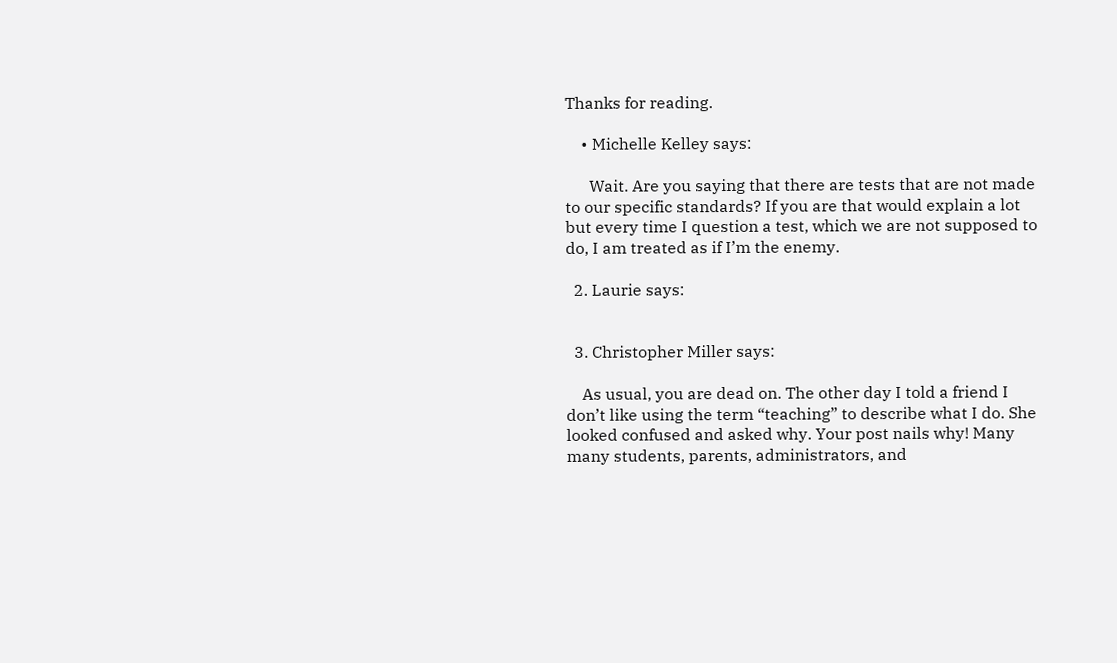Thanks for reading.

    • Michelle Kelley says:

      Wait. Are you saying that there are tests that are not made to our specific standards? If you are that would explain a lot but every time I question a test, which we are not supposed to do, I am treated as if I’m the enemy.

  2. Laurie says:


  3. Christopher Miller says:

    As usual, you are dead on. The other day I told a friend I don’t like using the term “teaching” to describe what I do. She looked confused and asked why. Your post nails why! Many many students, parents, administrators, and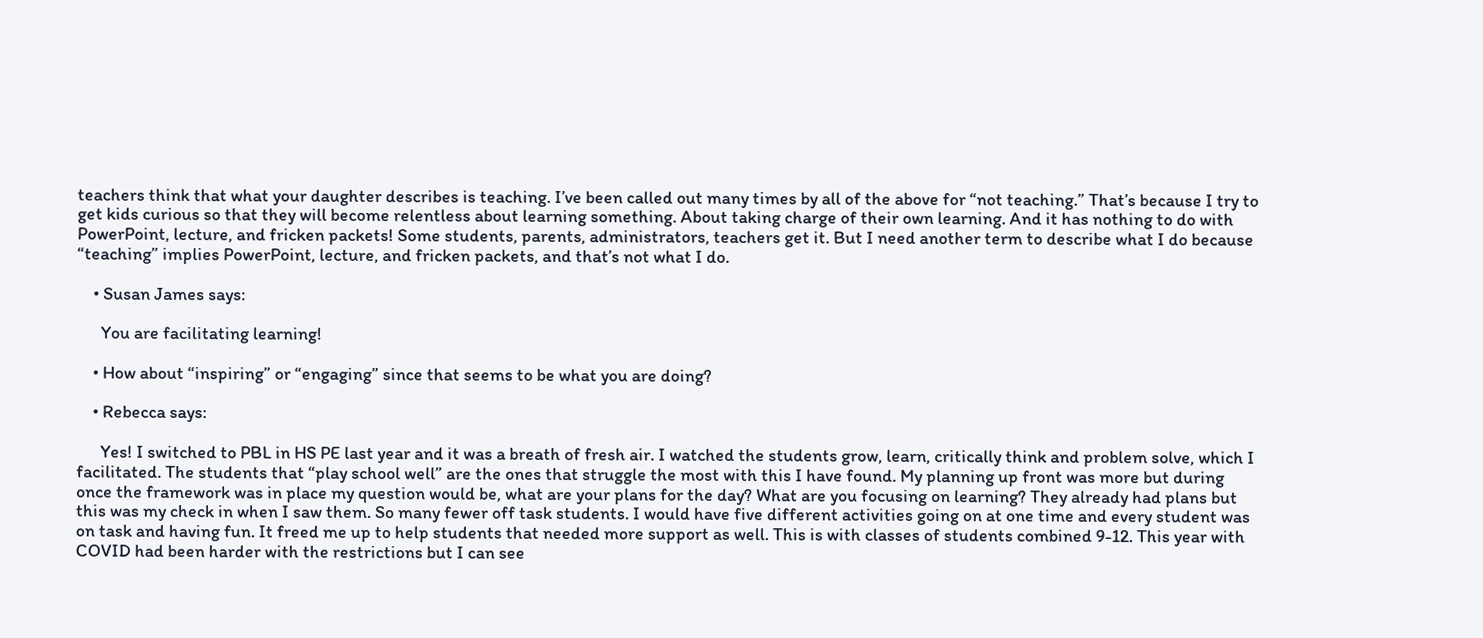teachers think that what your daughter describes is teaching. I’ve been called out many times by all of the above for “not teaching.” That’s because I try to get kids curious so that they will become relentless about learning something. About taking charge of their own learning. And it has nothing to do with PowerPoint, lecture, and fricken packets! Some students, parents, administrators, teachers get it. But I need another term to describe what I do because “teaching” implies PowerPoint, lecture, and fricken packets, and that’s not what I do.

    • Susan James says:

      You are facilitating learning!

    • How about “inspiring” or “engaging” since that seems to be what you are doing?

    • Rebecca says:

      Yes! I switched to PBL in HS PE last year and it was a breath of fresh air. I watched the students grow, learn, critically think and problem solve, which I facilitated. The students that “play school well” are the ones that struggle the most with this I have found. My planning up front was more but during once the framework was in place my question would be, what are your plans for the day? What are you focusing on learning? They already had plans but this was my check in when I saw them. So many fewer off task students. I would have five different activities going on at one time and every student was on task and having fun. It freed me up to help students that needed more support as well. This is with classes of students combined 9-12. This year with COVID had been harder with the restrictions but I can see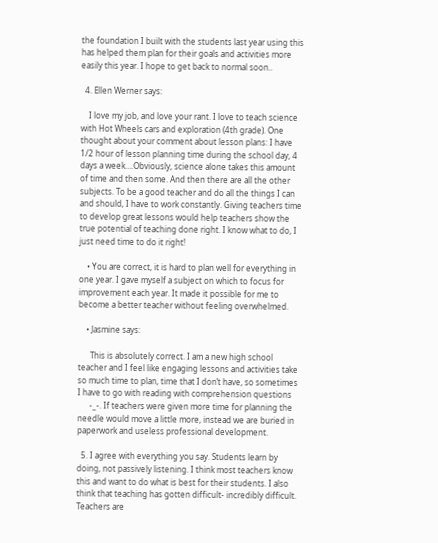the foundation I built with the students last year using this has helped them plan for their goals and activities more easily this year. I hope to get back to normal soon..

  4. Ellen Werner says:

    I love my job, and love your rant. I love to teach science with Hot Wheels cars and exploration (4th grade). One thought about your comment about lesson plans: I have 1/2 hour of lesson planning time during the school day, 4 days a week….Obviously, science alone takes this amount of time and then some. And then there are all the other subjects. To be a good teacher and do all the things I can and should, I have to work constantly. Giving teachers time to develop great lessons would help teachers show the true potential of teaching done right. I know what to do, I just need time to do it right!

    • You are correct, it is hard to plan well for everything in one year. I gave myself a subject on which to focus for improvement each year. It made it possible for me to become a better teacher without feeling overwhelmed.

    • Jasmine says:

      This is absolutely correct. I am a new high school teacher and I feel like engaging lessons and activities take so much time to plan, time that I don’t have, so sometimes I have to go with reading with comprehension questions
      -_-. If teachers were given more time for planning the needle would move a little more, instead we are buried in paperwork and useless professional development.

  5. I agree with everything you say. Students learn by doing, not passively listening. I think most teachers know this and want to do what is best for their students. I also think that teaching has gotten difficult- incredibly difficult. Teachers are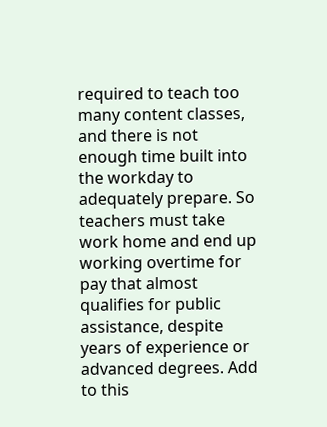required to teach too many content classes, and there is not enough time built into the workday to adequately prepare. So teachers must take work home and end up working overtime for pay that almost qualifies for public assistance, despite years of experience or advanced degrees. Add to this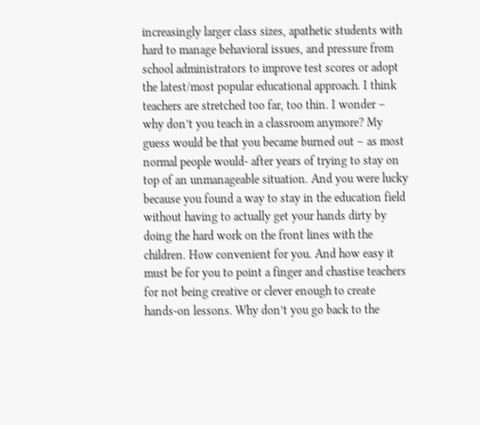increasingly larger class sizes, apathetic students with hard to manage behavioral issues, and pressure from school administrators to improve test scores or adopt the latest/most popular educational approach. I think teachers are stretched too far, too thin. I wonder – why don’t you teach in a classroom anymore? My guess would be that you became burned out – as most normal people would- after years of trying to stay on top of an unmanageable situation. And you were lucky because you found a way to stay in the education field without having to actually get your hands dirty by doing the hard work on the front lines with the children. How convenient for you. And how easy it must be for you to point a finger and chastise teachers for not being creative or clever enough to create hands-on lessons. Why don’t you go back to the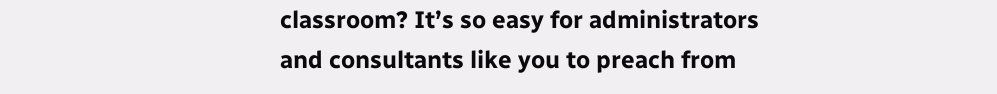classroom? It’s so easy for administrators and consultants like you to preach from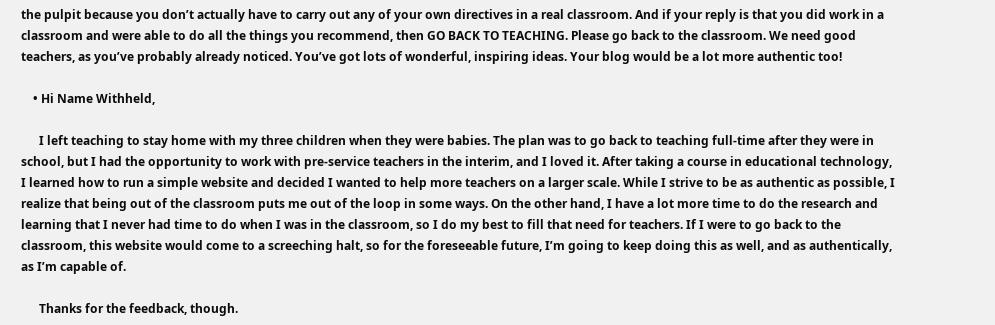the pulpit because you don’t actually have to carry out any of your own directives in a real classroom. And if your reply is that you did work in a classroom and were able to do all the things you recommend, then GO BACK TO TEACHING. Please go back to the classroom. We need good teachers, as you’ve probably already noticed. You’ve got lots of wonderful, inspiring ideas. Your blog would be a lot more authentic too!

    • Hi Name Withheld,

      I left teaching to stay home with my three children when they were babies. The plan was to go back to teaching full-time after they were in school, but I had the opportunity to work with pre-service teachers in the interim, and I loved it. After taking a course in educational technology, I learned how to run a simple website and decided I wanted to help more teachers on a larger scale. While I strive to be as authentic as possible, I realize that being out of the classroom puts me out of the loop in some ways. On the other hand, I have a lot more time to do the research and learning that I never had time to do when I was in the classroom, so I do my best to fill that need for teachers. If I were to go back to the classroom, this website would come to a screeching halt, so for the foreseeable future, I’m going to keep doing this as well, and as authentically, as I’m capable of.

      Thanks for the feedback, though.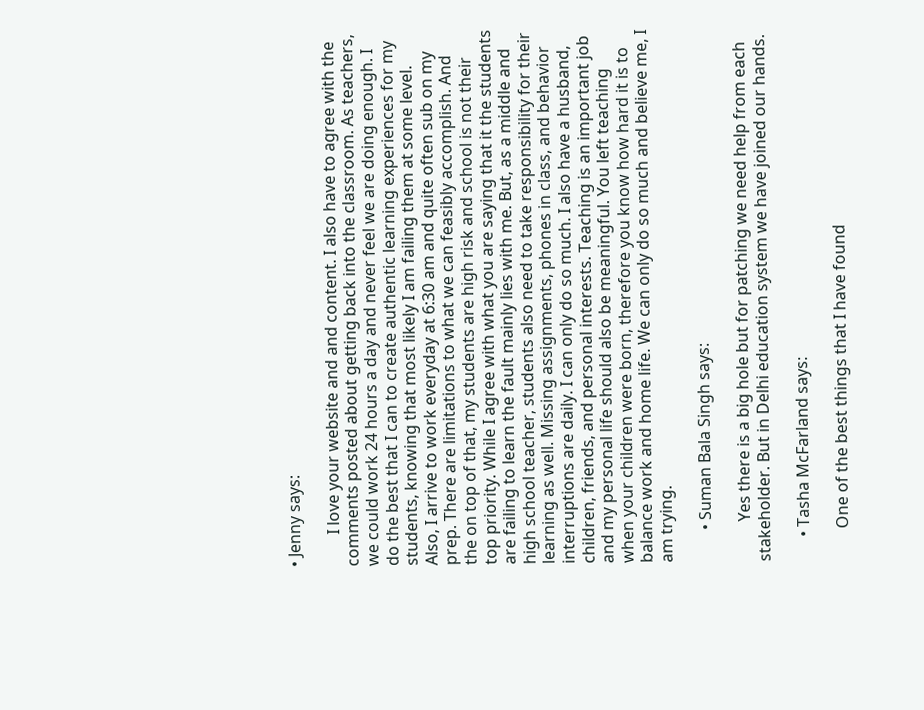• Jenny says:

        I love your website and and content. I also have to agree with the comments posted about getting back into the classroom. As teachers, we could work 24 hours a day and never feel we are doing enough. I do the best that I can to create authentic learning experiences for my students, knowing that most likely I am failing them at some level. Also, I arrive to work everyday at 6:30 am and quite often sub on my prep. There are limitations to what we can feasibly accomplish. And the on top of that, my students are high risk and school is not their top priority. While I agree with what you are saying that it the students are failing to learn the fault mainly lies with me. But, as a middle and high school teacher, students also need to take responsibility for their learning as well. Missing assignments, phones in class, and behavior interruptions are daily. I can only do so much. I also have a husband, children, friends, and personal interests. Teaching is an important job and my personal life should also be meaningful. You left teaching when your children were born, therefore you know how hard it is to balance work and home life. We can only do so much and believe me, I am trying.

        • Suman Bala Singh says:

          Yes there is a big hole but for patching we need help from each stakeholder. But in Delhi education system we have joined our hands.

      • Tasha McFarland says:

        One of the best things that I have found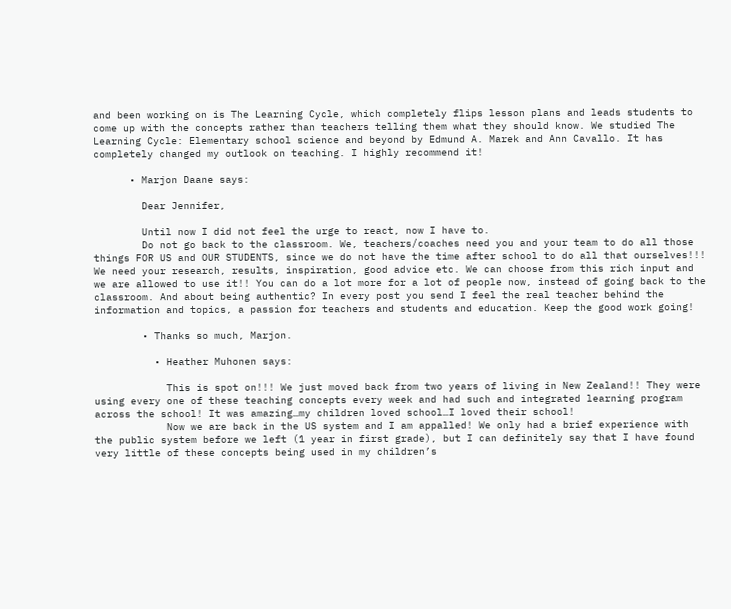and been working on is The Learning Cycle, which completely flips lesson plans and leads students to come up with the concepts rather than teachers telling them what they should know. We studied The Learning Cycle: Elementary school science and beyond by Edmund A. Marek and Ann Cavallo. It has completely changed my outlook on teaching. I highly recommend it!

      • Marjon Daane says:

        Dear Jennifer,

        Until now I did not feel the urge to react, now I have to.
        Do not go back to the classroom. We, teachers/coaches need you and your team to do all those things FOR US and OUR STUDENTS, since we do not have the time after school to do all that ourselves!!! We need your research, results, inspiration, good advice etc. We can choose from this rich input and we are allowed to use it!! You can do a lot more for a lot of people now, instead of going back to the classroom. And about being authentic? In every post you send I feel the real teacher behind the information and topics, a passion for teachers and students and education. Keep the good work going!

        • Thanks so much, Marjon.

          • Heather Muhonen says:

            This is spot on!!! We just moved back from two years of living in New Zealand!! They were using every one of these teaching concepts every week and had such and integrated learning program across the school! It was amazing…my children loved school…I loved their school!
            Now we are back in the US system and I am appalled! We only had a brief experience with the public system before we left (1 year in first grade), but I can definitely say that I have found very little of these concepts being used in my children’s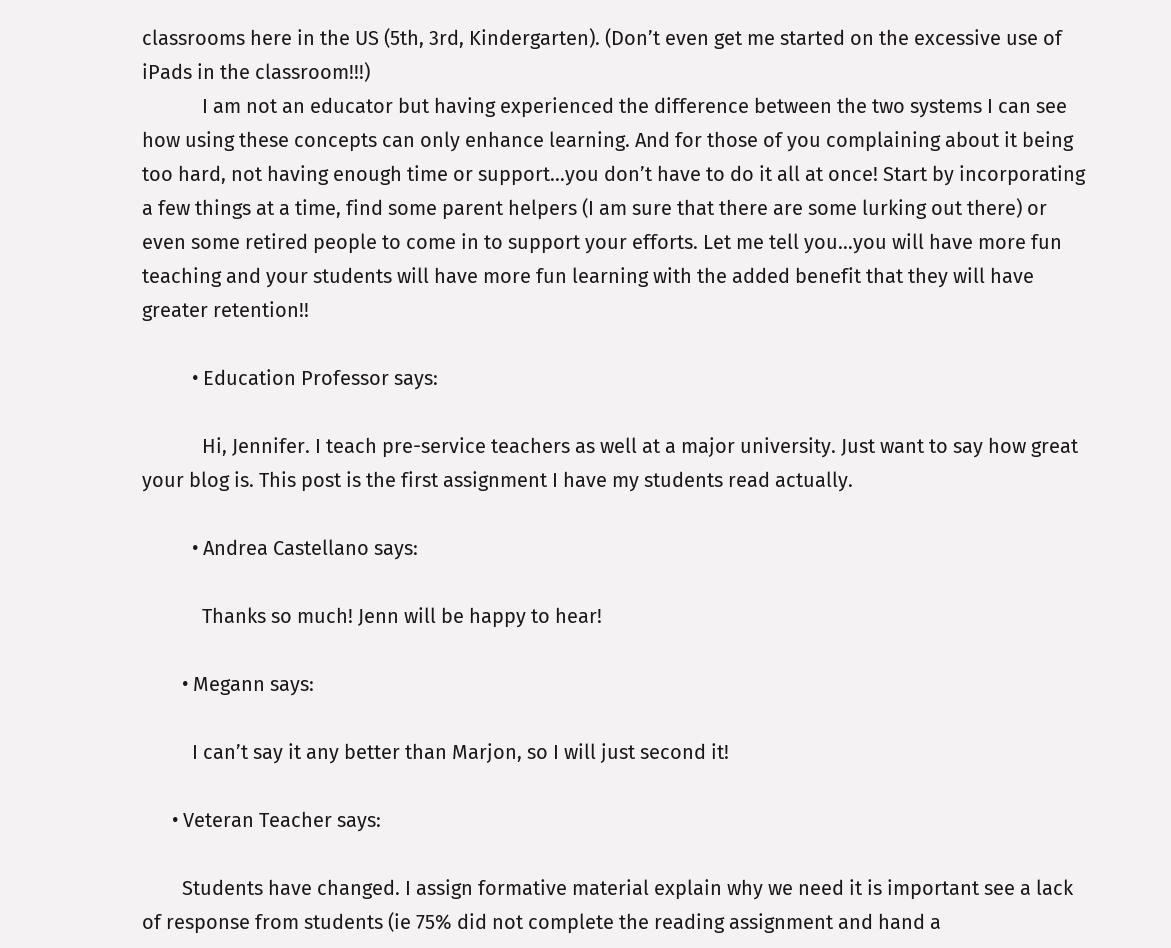classrooms here in the US (5th, 3rd, Kindergarten). (Don’t even get me started on the excessive use of iPads in the classroom!!!)
            I am not an educator but having experienced the difference between the two systems I can see how using these concepts can only enhance learning. And for those of you complaining about it being too hard, not having enough time or support…you don’t have to do it all at once! Start by incorporating a few things at a time, find some parent helpers (I am sure that there are some lurking out there) or even some retired people to come in to support your efforts. Let me tell you…you will have more fun teaching and your students will have more fun learning with the added benefit that they will have greater retention!!

          • Education Professor says:

            Hi, Jennifer. I teach pre-service teachers as well at a major university. Just want to say how great your blog is. This post is the first assignment I have my students read actually.

          • Andrea Castellano says:

            Thanks so much! Jenn will be happy to hear!

        • Megann says:

          I can’t say it any better than Marjon, so I will just second it!

      • Veteran Teacher says:

        Students have changed. I assign formative material explain why we need it is important see a lack of response from students (ie 75% did not complete the reading assignment and hand a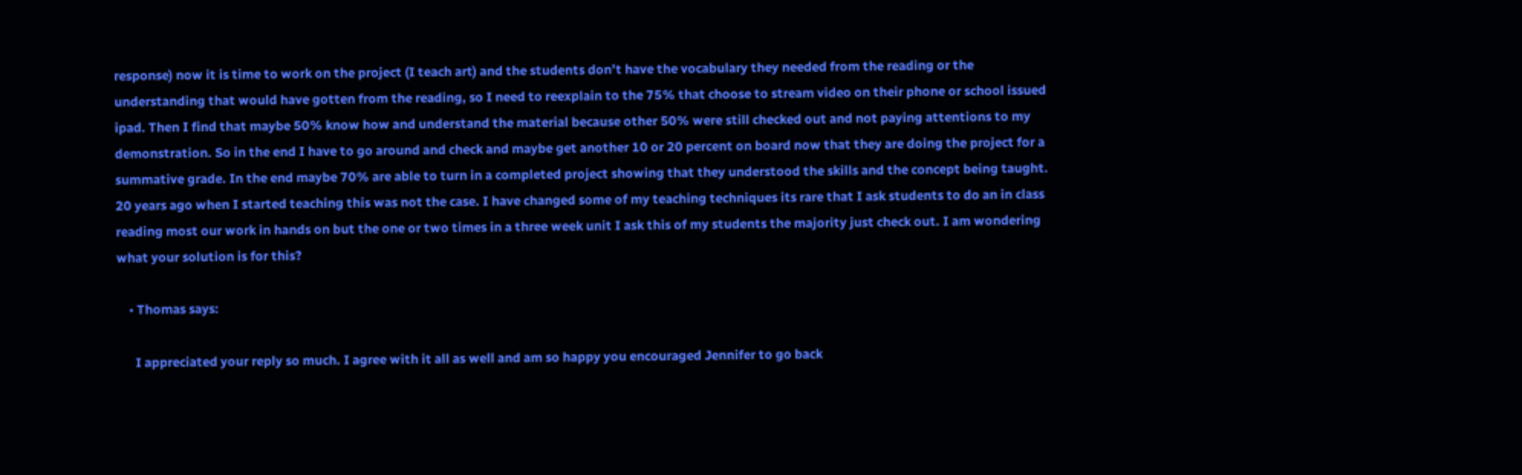response) now it is time to work on the project (I teach art) and the students don’t have the vocabulary they needed from the reading or the understanding that would have gotten from the reading, so I need to reexplain to the 75% that choose to stream video on their phone or school issued ipad. Then I find that maybe 50% know how and understand the material because other 50% were still checked out and not paying attentions to my demonstration. So in the end I have to go around and check and maybe get another 10 or 20 percent on board now that they are doing the project for a summative grade. In the end maybe 70% are able to turn in a completed project showing that they understood the skills and the concept being taught. 20 years ago when I started teaching this was not the case. I have changed some of my teaching techniques its rare that I ask students to do an in class reading most our work in hands on but the one or two times in a three week unit I ask this of my students the majority just check out. I am wondering what your solution is for this?

    • Thomas says:

      I appreciated your reply so much. I agree with it all as well and am so happy you encouraged Jennifer to go back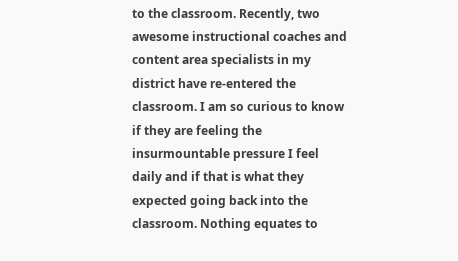to the classroom. Recently, two awesome instructional coaches and content area specialists in my district have re-entered the classroom. I am so curious to know if they are feeling the insurmountable pressure I feel daily and if that is what they expected going back into the classroom. Nothing equates to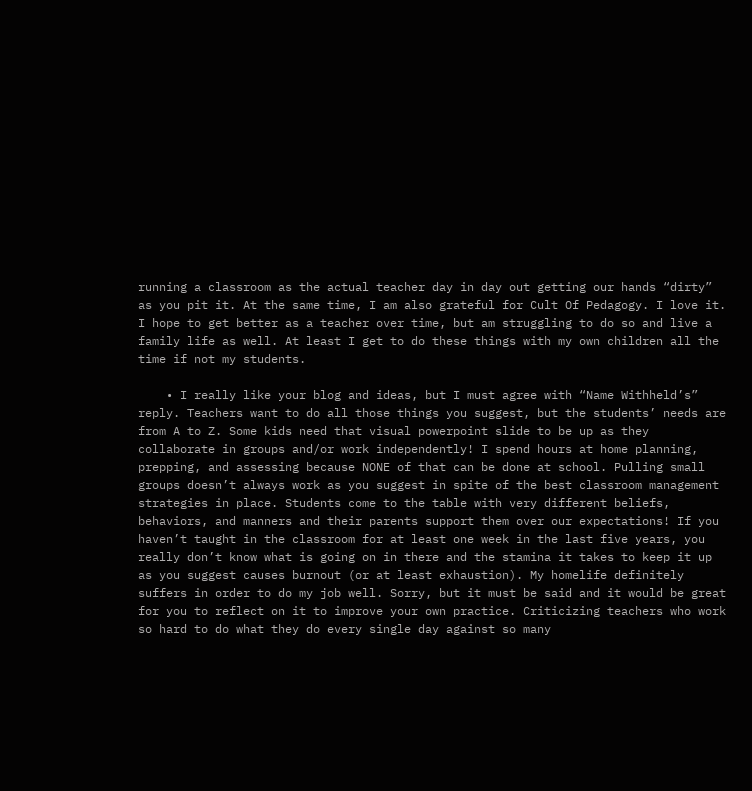running a classroom as the actual teacher day in day out getting our hands “dirty” as you pit it. At the same time, I am also grateful for Cult Of Pedagogy. I love it. I hope to get better as a teacher over time, but am struggling to do so and live a family life as well. At least I get to do these things with my own children all the time if not my students.

    • I really like your blog and ideas, but I must agree with “Name Withheld’s” reply. Teachers want to do all those things you suggest, but the students’ needs are from A to Z. Some kids need that visual powerpoint slide to be up as they collaborate in groups and/or work independently! I spend hours at home planning, prepping, and assessing because NONE of that can be done at school. Pulling small groups doesn’t always work as you suggest in spite of the best classroom management strategies in place. Students come to the table with very different beliefs, behaviors, and manners and their parents support them over our expectations! If you haven’t taught in the classroom for at least one week in the last five years, you really don’t know what is going on in there and the stamina it takes to keep it up as you suggest causes burnout (or at least exhaustion). My homelife definitely suffers in order to do my job well. Sorry, but it must be said and it would be great for you to reflect on it to improve your own practice. Criticizing teachers who work so hard to do what they do every single day against so many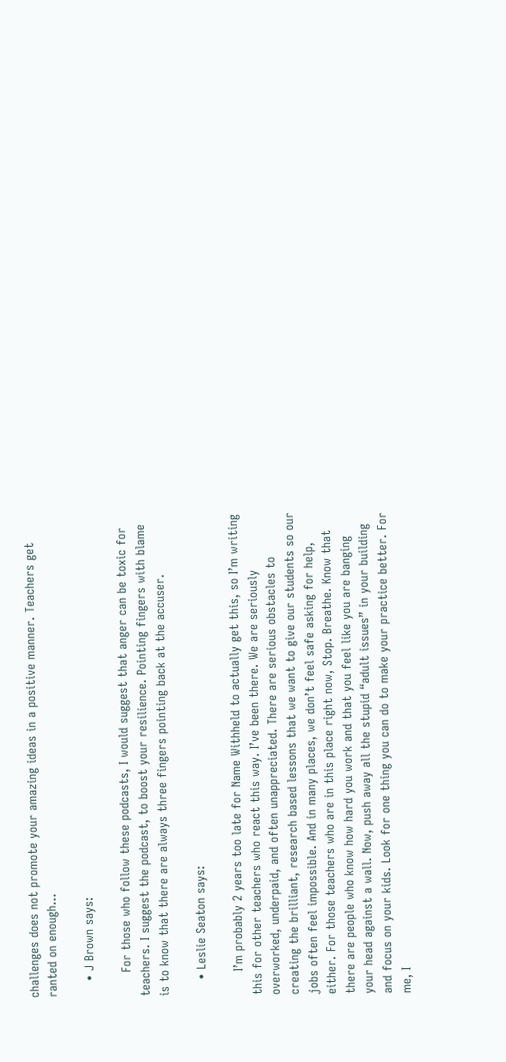challenges does not promote your amazing ideas in a positive manner. Teachers get ranted on enough…

    • J Brown says:

      For those who follow these podcasts, I would suggest that anger can be toxic for teachers. I suggest the podcast, to boost your resilience. Pointing fingers with blame is to know that there are always three fingers pointing back at the accuser.

    • Leslie Seaton says:

      I’m probably 2 years too late for Name Withheld to actually get this, so I’m writing this for other teachers who react this way. I’ve been there. We are seriously overworked, underpaid, and often unappreciated. There are serious obstacles to creating the brilliant, research based lessons that we want to give our students so our jobs often feel impossible. And in many places, we don’t feel safe asking for help, either. For those teachers who are in this place right now, Stop. Breathe. Know that there are people who know how hard you work and that you feel like you are banging your head against a wall. Now, push away all the stupid “adult issues” in your building and focus on your kids. Look for one thing you can do to make your practice better. For me, I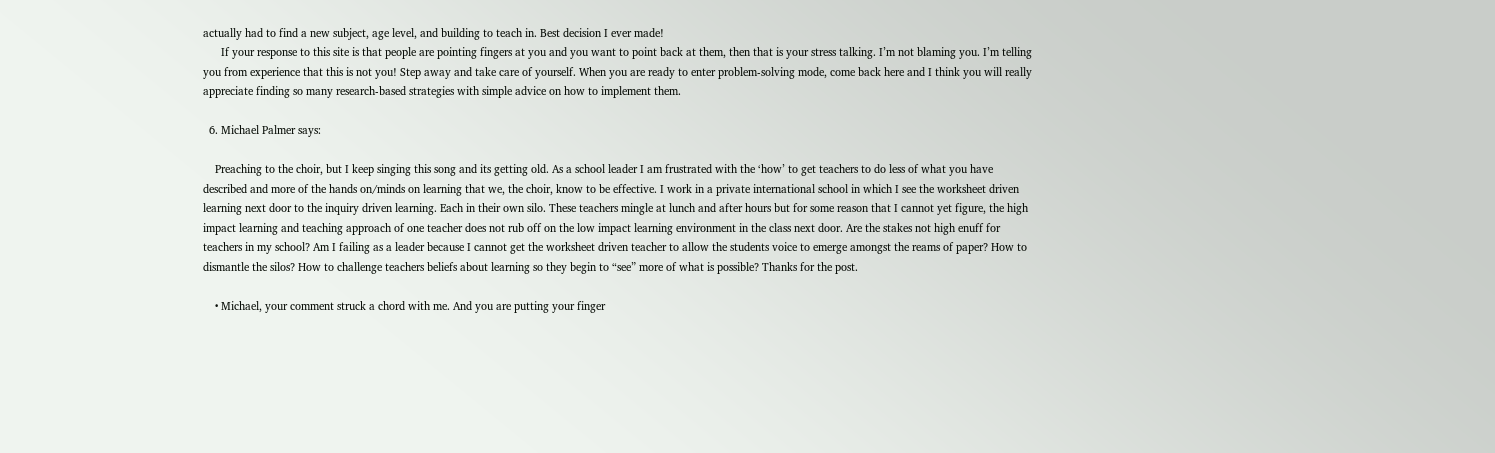actually had to find a new subject, age level, and building to teach in. Best decision I ever made!
      If your response to this site is that people are pointing fingers at you and you want to point back at them, then that is your stress talking. I’m not blaming you. I’m telling you from experience that this is not you! Step away and take care of yourself. When you are ready to enter problem-solving mode, come back here and I think you will really appreciate finding so many research-based strategies with simple advice on how to implement them.

  6. Michael Palmer says:

    Preaching to the choir, but I keep singing this song and its getting old. As a school leader I am frustrated with the ‘how’ to get teachers to do less of what you have described and more of the hands on/minds on learning that we, the choir, know to be effective. I work in a private international school in which I see the worksheet driven learning next door to the inquiry driven learning. Each in their own silo. These teachers mingle at lunch and after hours but for some reason that I cannot yet figure, the high impact learning and teaching approach of one teacher does not rub off on the low impact learning environment in the class next door. Are the stakes not high enuff for teachers in my school? Am I failing as a leader because I cannot get the worksheet driven teacher to allow the students voice to emerge amongst the reams of paper? How to dismantle the silos? How to challenge teachers beliefs about learning so they begin to “see” more of what is possible? Thanks for the post.

    • Michael, your comment struck a chord with me. And you are putting your finger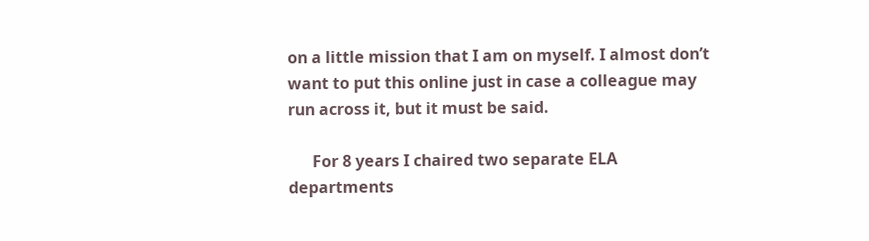on a little mission that I am on myself. I almost don’t want to put this online just in case a colleague may run across it, but it must be said.

      For 8 years I chaired two separate ELA departments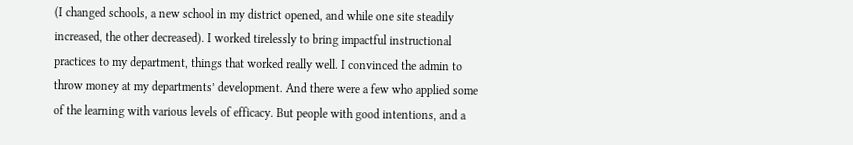(I changed schools, a new school in my district opened, and while one site steadily increased, the other decreased). I worked tirelessly to bring impactful instructional practices to my department, things that worked really well. I convinced the admin to throw money at my departments’ development. And there were a few who applied some of the learning with various levels of efficacy. But people with good intentions, and a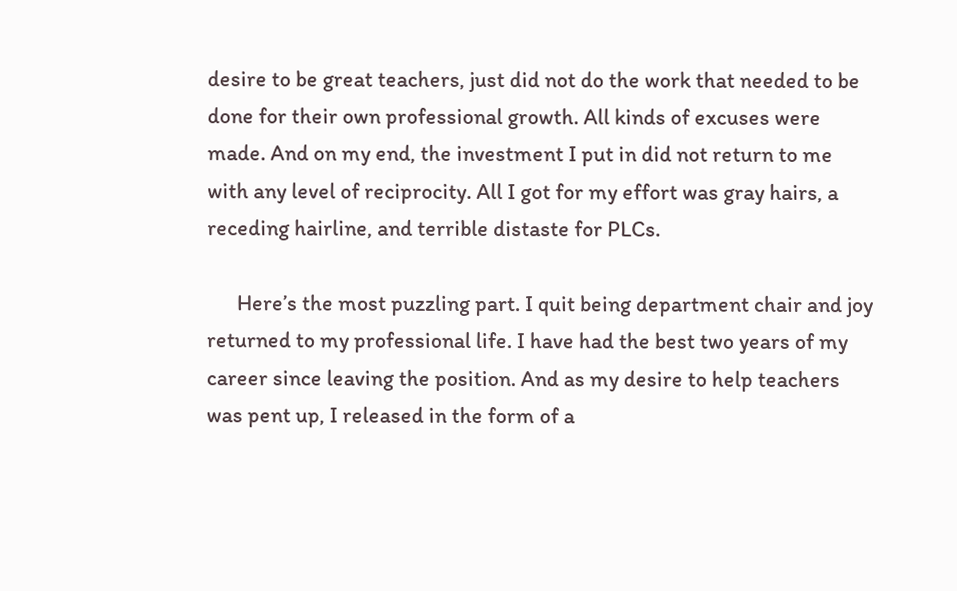desire to be great teachers, just did not do the work that needed to be done for their own professional growth. All kinds of excuses were made. And on my end, the investment I put in did not return to me with any level of reciprocity. All I got for my effort was gray hairs, a receding hairline, and terrible distaste for PLCs.

      Here’s the most puzzling part. I quit being department chair and joy returned to my professional life. I have had the best two years of my career since leaving the position. And as my desire to help teachers was pent up, I released in the form of a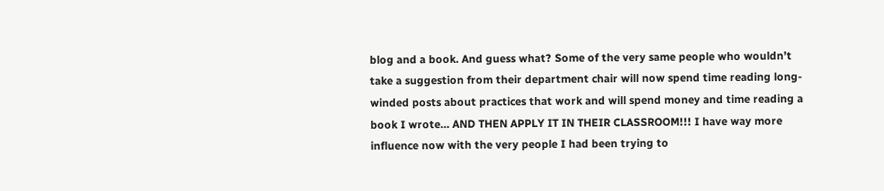blog and a book. And guess what? Some of the very same people who wouldn’t take a suggestion from their department chair will now spend time reading long-winded posts about practices that work and will spend money and time reading a book I wrote… AND THEN APPLY IT IN THEIR CLASSROOM!!! I have way more influence now with the very people I had been trying to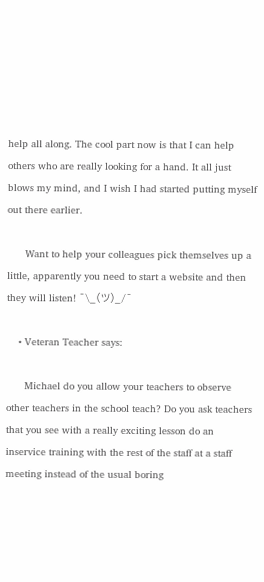help all along. The cool part now is that I can help others who are really looking for a hand. It all just blows my mind, and I wish I had started putting myself out there earlier.

      Want to help your colleagues pick themselves up a little, apparently you need to start a website and then they will listen! ¯\_(ツ)_/¯

    • Veteran Teacher says:

      Michael do you allow your teachers to observe other teachers in the school teach? Do you ask teachers that you see with a really exciting lesson do an inservice training with the rest of the staff at a staff meeting instead of the usual boring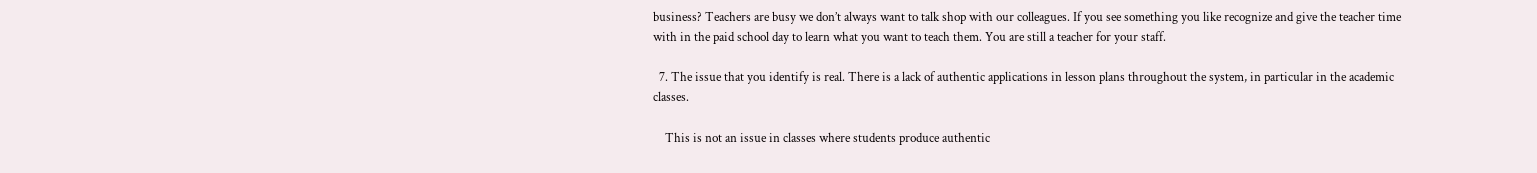business? Teachers are busy we don’t always want to talk shop with our colleagues. If you see something you like recognize and give the teacher time with in the paid school day to learn what you want to teach them. You are still a teacher for your staff.

  7. The issue that you identify is real. There is a lack of authentic applications in lesson plans throughout the system, in particular in the academic classes.

    This is not an issue in classes where students produce authentic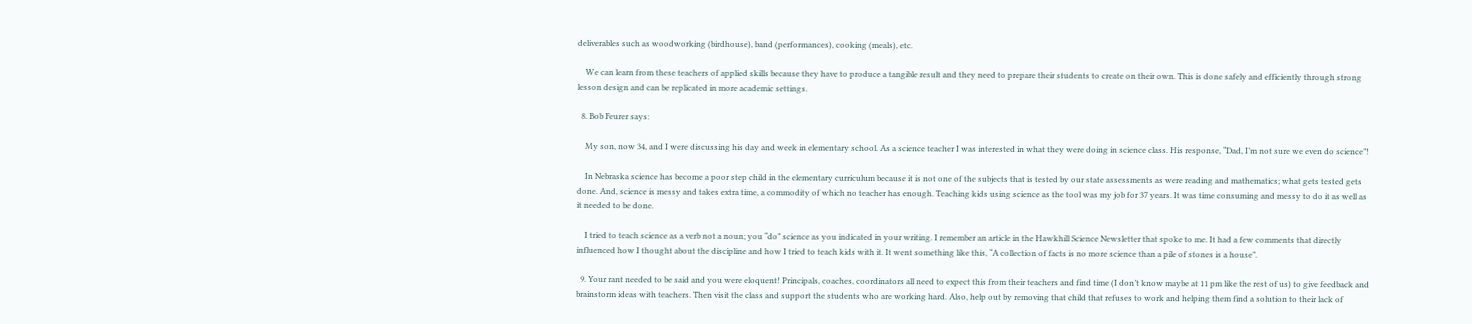deliverables such as woodworking (birdhouse), band (performances), cooking (meals), etc.

    We can learn from these teachers of applied skills because they have to produce a tangible result and they need to prepare their students to create on their own. This is done safely and efficiently through strong lesson design and can be replicated in more academic settings.

  8. Bob Feurer says:

    My son, now 34, and I were discussing his day and week in elementary school. As a science teacher I was interested in what they were doing in science class. His response, “Dad, I’m not sure we even do science”!

    In Nebraska science has become a poor step child in the elementary curriculum because it is not one of the subjects that is tested by our state assessments as were reading and mathematics; what gets tested gets done. And, science is messy and takes extra time, a commodity of which no teacher has enough. Teaching kids using science as the tool was my job for 37 years. It was time consuming and messy to do it as well as it needed to be done.

    I tried to teach science as a verb not a noun; you “do” science as you indicated in your writing. I remember an article in the Hawkhill Science Newsletter that spoke to me. It had a few comments that directly influenced how I thought about the discipline and how I tried to teach kids with it. It went something like this, “A collection of facts is no more science than a pile of stones is a house”.

  9. Your rant needed to be said and you were eloquent! Principals, coaches, coordinators all need to expect this from their teachers and find time (I don’t know maybe at 11 pm like the rest of us) to give feedback and brainstorm ideas with teachers. Then visit the class and support the students who are working hard. Also, help out by removing that child that refuses to work and helping them find a solution to their lack of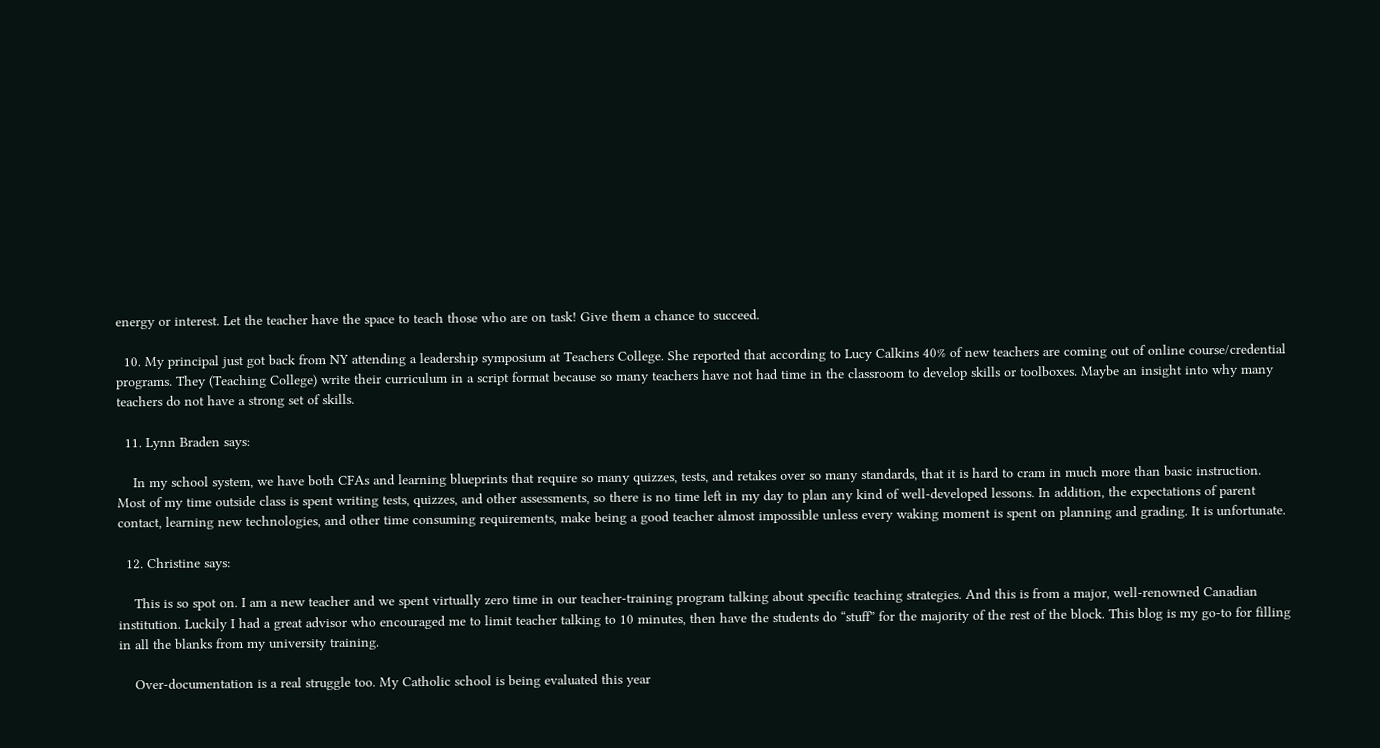energy or interest. Let the teacher have the space to teach those who are on task! Give them a chance to succeed.

  10. My principal just got back from NY attending a leadership symposium at Teachers College. She reported that according to Lucy Calkins 40% of new teachers are coming out of online course/credential programs. They (Teaching College) write their curriculum in a script format because so many teachers have not had time in the classroom to develop skills or toolboxes. Maybe an insight into why many teachers do not have a strong set of skills.

  11. Lynn Braden says:

    In my school system, we have both CFAs and learning blueprints that require so many quizzes, tests, and retakes over so many standards, that it is hard to cram in much more than basic instruction. Most of my time outside class is spent writing tests, quizzes, and other assessments, so there is no time left in my day to plan any kind of well-developed lessons. In addition, the expectations of parent contact, learning new technologies, and other time consuming requirements, make being a good teacher almost impossible unless every waking moment is spent on planning and grading. It is unfortunate.

  12. Christine says:

    This is so spot on. I am a new teacher and we spent virtually zero time in our teacher-training program talking about specific teaching strategies. And this is from a major, well-renowned Canadian institution. Luckily I had a great advisor who encouraged me to limit teacher talking to 10 minutes, then have the students do “stuff” for the majority of the rest of the block. This blog is my go-to for filling in all the blanks from my university training.

    Over-documentation is a real struggle too. My Catholic school is being evaluated this year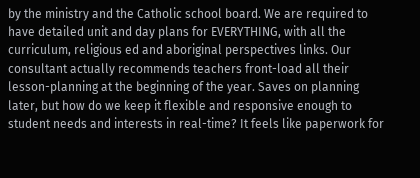by the ministry and the Catholic school board. We are required to have detailed unit and day plans for EVERYTHING, with all the curriculum, religious ed and aboriginal perspectives links. Our consultant actually recommends teachers front-load all their lesson-planning at the beginning of the year. Saves on planning later, but how do we keep it flexible and responsive enough to student needs and interests in real-time? It feels like paperwork for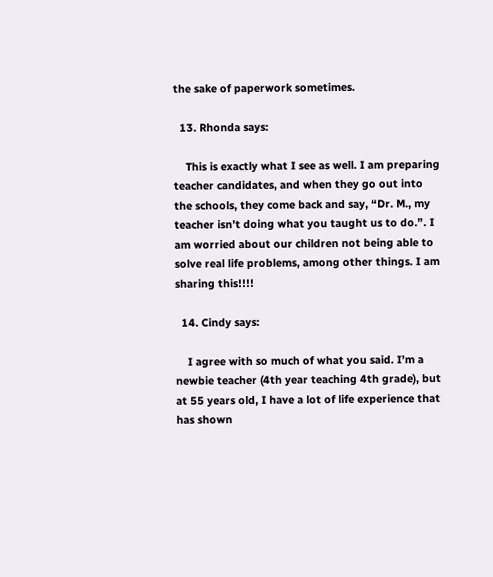the sake of paperwork sometimes.

  13. Rhonda says:

    This is exactly what I see as well. I am preparing teacher candidates, and when they go out into the schools, they come back and say, “Dr. M., my teacher isn’t doing what you taught us to do.”. I am worried about our children not being able to solve real life problems, among other things. I am sharing this!!!!

  14. Cindy says:

    I agree with so much of what you said. I’m a newbie teacher (4th year teaching 4th grade), but at 55 years old, I have a lot of life experience that has shown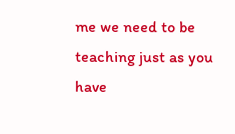me we need to be teaching just as you have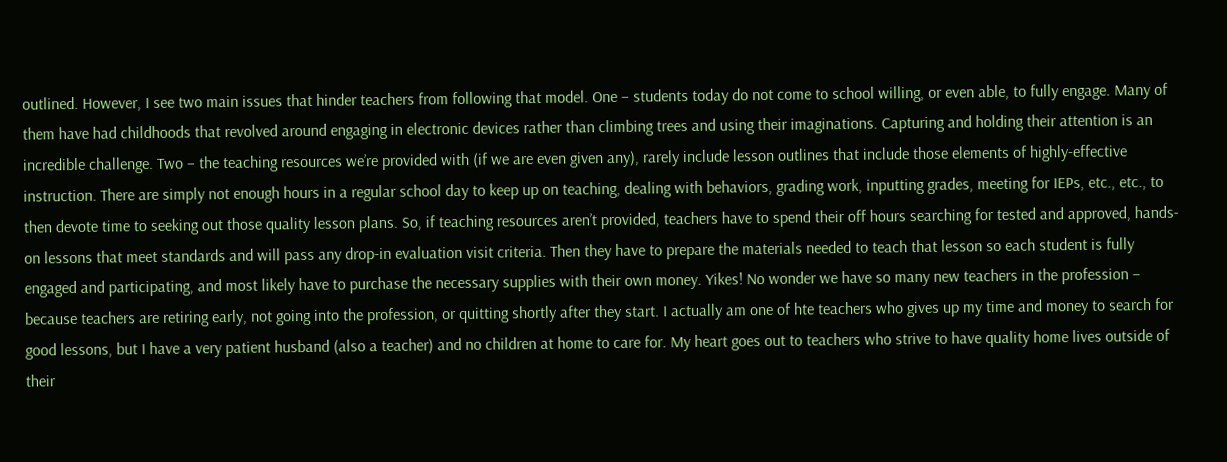outlined. However, I see two main issues that hinder teachers from following that model. One – students today do not come to school willing, or even able, to fully engage. Many of them have had childhoods that revolved around engaging in electronic devices rather than climbing trees and using their imaginations. Capturing and holding their attention is an incredible challenge. Two – the teaching resources we’re provided with (if we are even given any), rarely include lesson outlines that include those elements of highly-effective instruction. There are simply not enough hours in a regular school day to keep up on teaching, dealing with behaviors, grading work, inputting grades, meeting for IEPs, etc., etc., to then devote time to seeking out those quality lesson plans. So, if teaching resources aren’t provided, teachers have to spend their off hours searching for tested and approved, hands-on lessons that meet standards and will pass any drop-in evaluation visit criteria. Then they have to prepare the materials needed to teach that lesson so each student is fully engaged and participating, and most likely have to purchase the necessary supplies with their own money. Yikes! No wonder we have so many new teachers in the profession – because teachers are retiring early, not going into the profession, or quitting shortly after they start. I actually am one of hte teachers who gives up my time and money to search for good lessons, but I have a very patient husband (also a teacher) and no children at home to care for. My heart goes out to teachers who strive to have quality home lives outside of their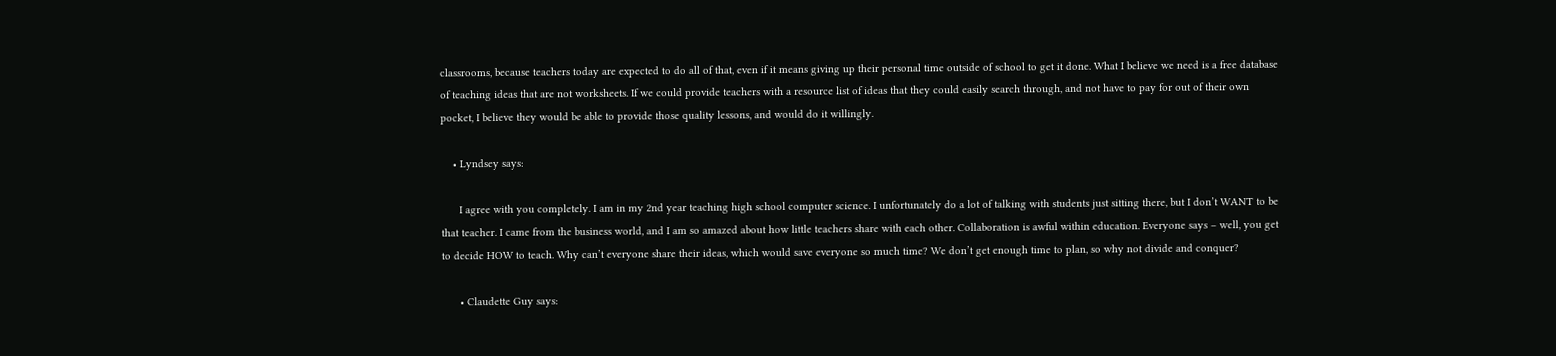classrooms, because teachers today are expected to do all of that, even if it means giving up their personal time outside of school to get it done. What I believe we need is a free database of teaching ideas that are not worksheets. If we could provide teachers with a resource list of ideas that they could easily search through, and not have to pay for out of their own pocket, I believe they would be able to provide those quality lessons, and would do it willingly.

    • Lyndsey says:

      I agree with you completely. I am in my 2nd year teaching high school computer science. I unfortunately do a lot of talking with students just sitting there, but I don’t WANT to be that teacher. I came from the business world, and I am so amazed about how little teachers share with each other. Collaboration is awful within education. Everyone says – well, you get to decide HOW to teach. Why can’t everyone share their ideas, which would save everyone so much time? We don’t get enough time to plan, so why not divide and conquer?

      • Claudette Guy says: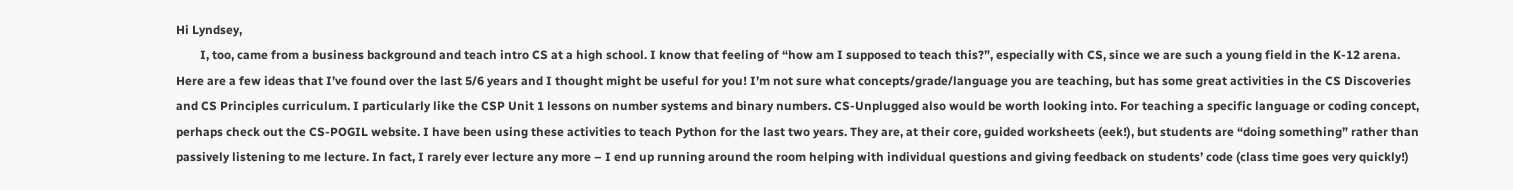Hi Lyndsey,
        I, too, came from a business background and teach intro CS at a high school. I know that feeling of “how am I supposed to teach this?”, especially with CS, since we are such a young field in the K-12 arena. Here are a few ideas that I’ve found over the last 5/6 years and I thought might be useful for you! I’m not sure what concepts/grade/language you are teaching, but has some great activities in the CS Discoveries and CS Principles curriculum. I particularly like the CSP Unit 1 lessons on number systems and binary numbers. CS-Unplugged also would be worth looking into. For teaching a specific language or coding concept, perhaps check out the CS-POGIL website. I have been using these activities to teach Python for the last two years. They are, at their core, guided worksheets (eek!), but students are “doing something” rather than passively listening to me lecture. In fact, I rarely ever lecture any more – I end up running around the room helping with individual questions and giving feedback on students’ code (class time goes very quickly!)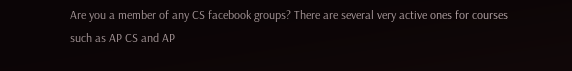Are you a member of any CS facebook groups? There are several very active ones for courses such as AP CS and AP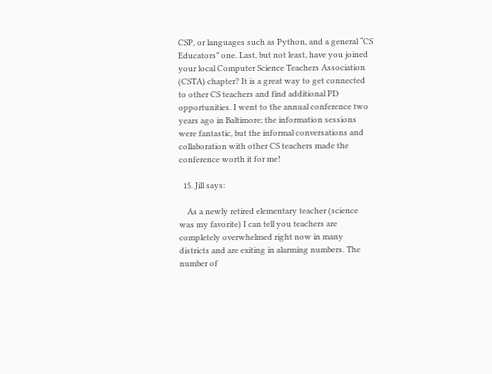CSP, or languages such as Python, and a general “CS Educators” one. Last, but not least, have you joined your local Computer Science Teachers Association (CSTA) chapter? It is a great way to get connected to other CS teachers and find additional PD opportunities. I went to the annual conference two years ago in Baltimore; the information sessions were fantastic, but the informal conversations and collaboration with other CS teachers made the conference worth it for me!

  15. Jill says:

    As a newly retired elementary teacher (science was my favorite) I can tell you teachers are completely overwhelmed right now in many districts and are exiting in alarming numbers. The number of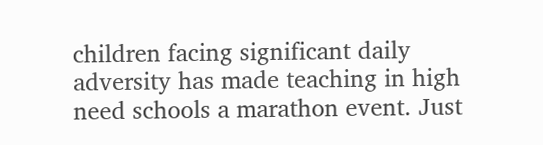children facing significant daily adversity has made teaching in high need schools a marathon event. Just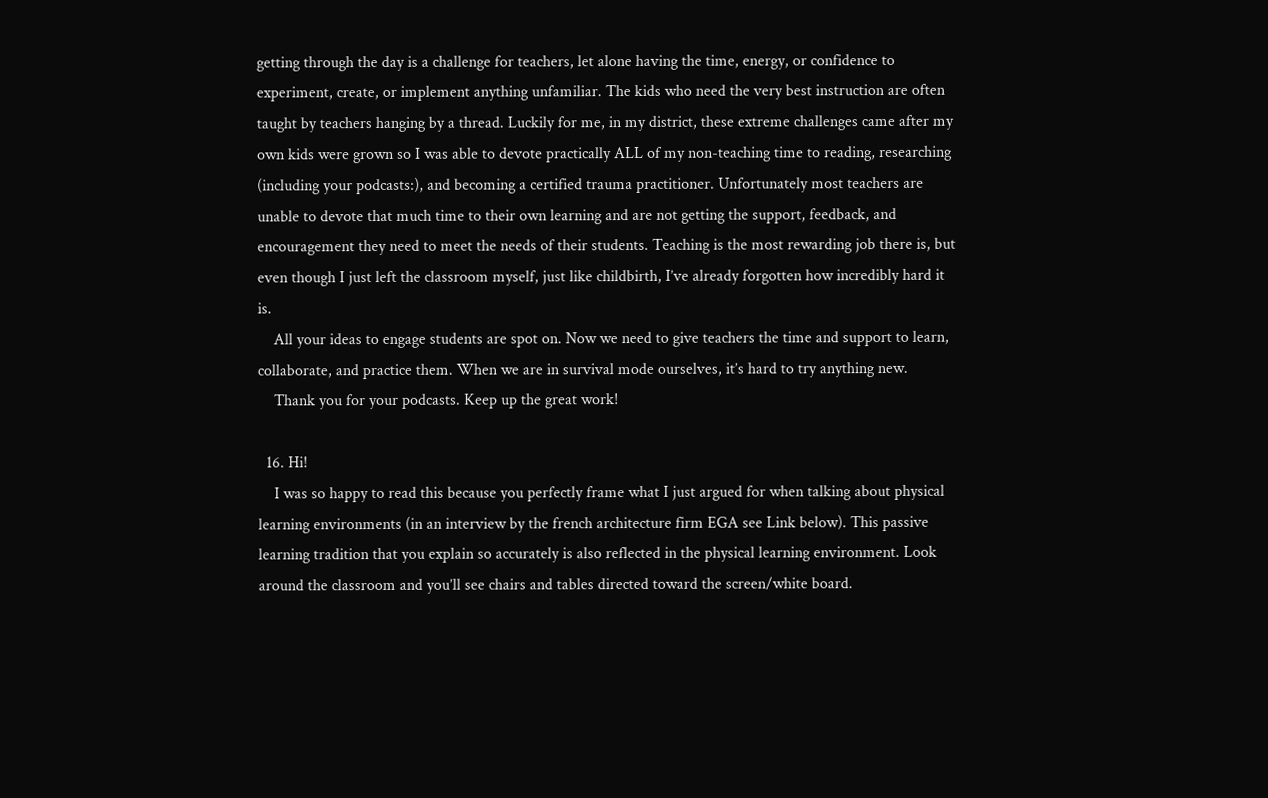getting through the day is a challenge for teachers, let alone having the time, energy, or confidence to experiment, create, or implement anything unfamiliar. The kids who need the very best instruction are often taught by teachers hanging by a thread. Luckily for me, in my district, these extreme challenges came after my own kids were grown so I was able to devote practically ALL of my non-teaching time to reading, researching (including your podcasts:), and becoming a certified trauma practitioner. Unfortunately most teachers are unable to devote that much time to their own learning and are not getting the support, feedback, and encouragement they need to meet the needs of their students. Teaching is the most rewarding job there is, but even though I just left the classroom myself, just like childbirth, I’ve already forgotten how incredibly hard it is.
    All your ideas to engage students are spot on. Now we need to give teachers the time and support to learn, collaborate, and practice them. When we are in survival mode ourselves, it’s hard to try anything new.
    Thank you for your podcasts. Keep up the great work!

  16. Hi!
    I was so happy to read this because you perfectly frame what I just argued for when talking about physical learning environments (in an interview by the french architecture firm EGA see Link below). This passive learning tradition that you explain so accurately is also reflected in the physical learning environment. Look around the classroom and you’ll see chairs and tables directed toward the screen/white board.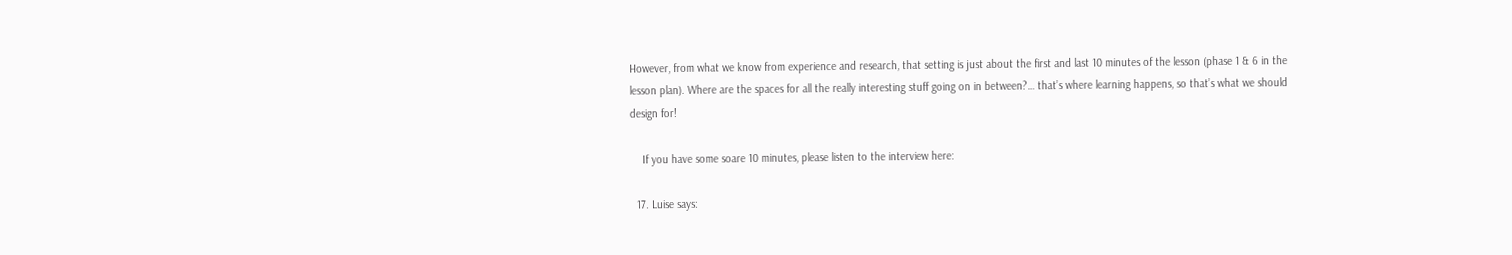However, from what we know from experience and research, that setting is just about the first and last 10 minutes of the lesson (phase 1 & 6 in the lesson plan). Where are the spaces for all the really interesting stuff going on in between?… that’s where learning happens, so that’s what we should design for!

    If you have some soare 10 minutes, please listen to the interview here:

  17. Luise says: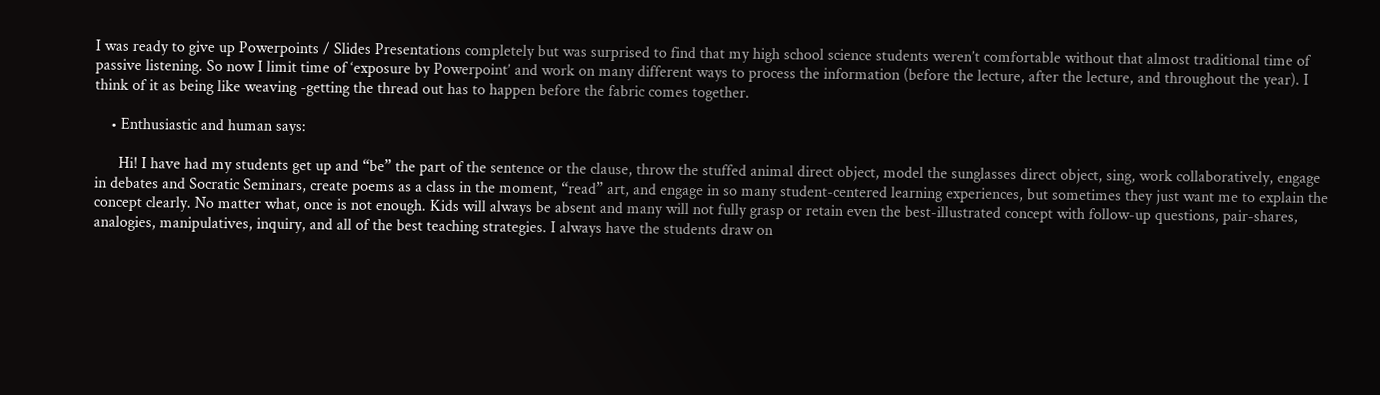I was ready to give up Powerpoints / Slides Presentations completely but was surprised to find that my high school science students weren’t comfortable without that almost traditional time of passive listening. So now I limit time of ‘exposure by Powerpoint’ and work on many different ways to process the information (before the lecture, after the lecture, and throughout the year). I think of it as being like weaving -getting the thread out has to happen before the fabric comes together.

    • Enthusiastic and human says:

      Hi! I have had my students get up and “be” the part of the sentence or the clause, throw the stuffed animal direct object, model the sunglasses direct object, sing, work collaboratively, engage in debates and Socratic Seminars, create poems as a class in the moment, “read” art, and engage in so many student-centered learning experiences, but sometimes they just want me to explain the concept clearly. No matter what, once is not enough. Kids will always be absent and many will not fully grasp or retain even the best-illustrated concept with follow-up questions, pair-shares, analogies, manipulatives, inquiry, and all of the best teaching strategies. I always have the students draw on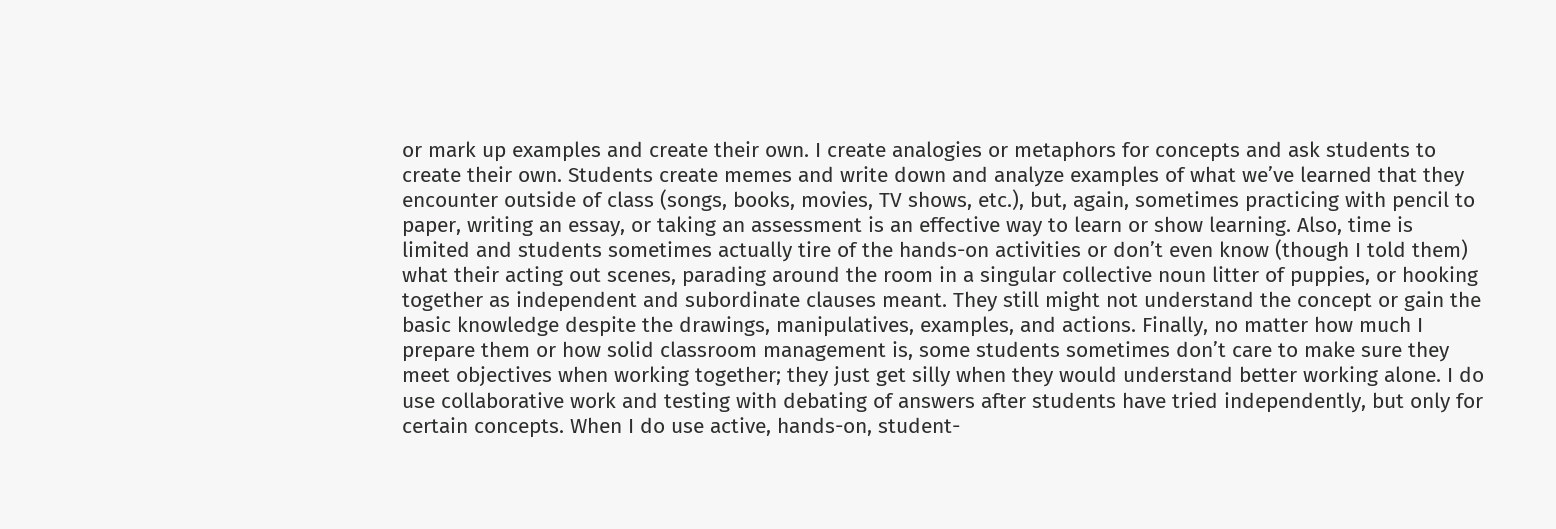or mark up examples and create their own. I create analogies or metaphors for concepts and ask students to create their own. Students create memes and write down and analyze examples of what we’ve learned that they encounter outside of class (songs, books, movies, TV shows, etc.), but, again, sometimes practicing with pencil to paper, writing an essay, or taking an assessment is an effective way to learn or show learning. Also, time is limited and students sometimes actually tire of the hands-on activities or don’t even know (though I told them) what their acting out scenes, parading around the room in a singular collective noun litter of puppies, or hooking together as independent and subordinate clauses meant. They still might not understand the concept or gain the basic knowledge despite the drawings, manipulatives, examples, and actions. Finally, no matter how much I prepare them or how solid classroom management is, some students sometimes don’t care to make sure they meet objectives when working together; they just get silly when they would understand better working alone. I do use collaborative work and testing with debating of answers after students have tried independently, but only for certain concepts. When I do use active, hands-on, student-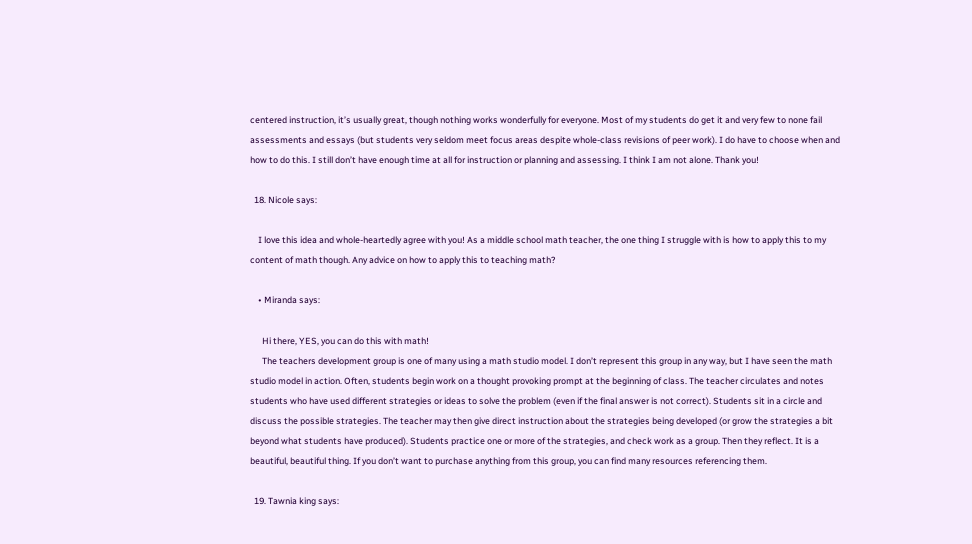centered instruction, it’s usually great, though nothing works wonderfully for everyone. Most of my students do get it and very few to none fail assessments and essays (but students very seldom meet focus areas despite whole-class revisions of peer work). I do have to choose when and how to do this. I still don’t have enough time at all for instruction or planning and assessing. I think I am not alone. Thank you!

  18. Nicole says:

    I love this idea and whole-heartedly agree with you! As a middle school math teacher, the one thing I struggle with is how to apply this to my content of math though. Any advice on how to apply this to teaching math?

    • Miranda says:

      Hi there, YES, you can do this with math!
      The teachers development group is one of many using a math studio model. I don’t represent this group in any way, but I have seen the math studio model in action. Often, students begin work on a thought provoking prompt at the beginning of class. The teacher circulates and notes students who have used different strategies or ideas to solve the problem (even if the final answer is not correct). Students sit in a circle and discuss the possible strategies. The teacher may then give direct instruction about the strategies being developed (or grow the strategies a bit beyond what students have produced). Students practice one or more of the strategies, and check work as a group. Then they reflect. It is a beautiful, beautiful thing. If you don’t want to purchase anything from this group, you can find many resources referencing them.

  19. Tawnia king says: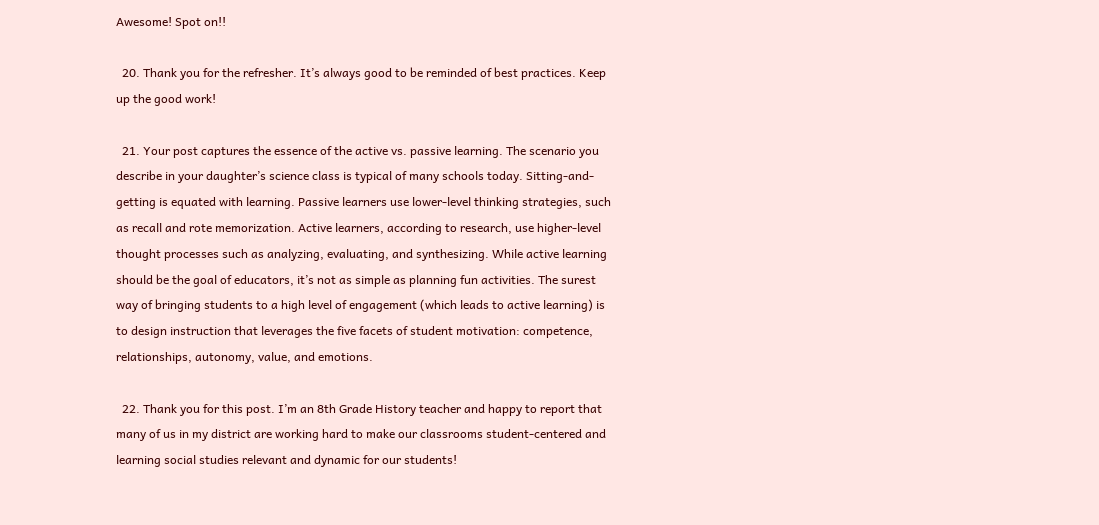Awesome! Spot on!!

  20. Thank you for the refresher. It’s always good to be reminded of best practices. Keep up the good work!

  21. Your post captures the essence of the active vs. passive learning. The scenario you describe in your daughter’s science class is typical of many schools today. Sitting-and-getting is equated with learning. Passive learners use lower-level thinking strategies, such as recall and rote memorization. Active learners, according to research, use higher-level thought processes such as analyzing, evaluating, and synthesizing. While active learning should be the goal of educators, it’s not as simple as planning fun activities. The surest way of bringing students to a high level of engagement (which leads to active learning) is to design instruction that leverages the five facets of student motivation: competence, relationships, autonomy, value, and emotions.

  22. Thank you for this post. I’m an 8th Grade History teacher and happy to report that many of us in my district are working hard to make our classrooms student-centered and learning social studies relevant and dynamic for our students!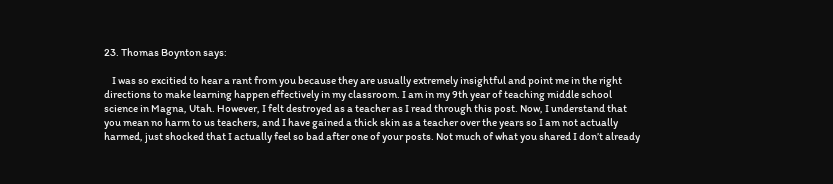23. Thomas Boynton says:

    I was so excitied to hear a rant from you because they are usually extremely insightful and point me in the right directions to make learning happen effectively in my classroom. I am in my 9th year of teaching middle school science in Magna, Utah. However, I felt destroyed as a teacher as I read through this post. Now, I understand that you mean no harm to us teachers, and I have gained a thick skin as a teacher over the years so I am not actually harmed, just shocked that I actually feel so bad after one of your posts. Not much of what you shared I don’t already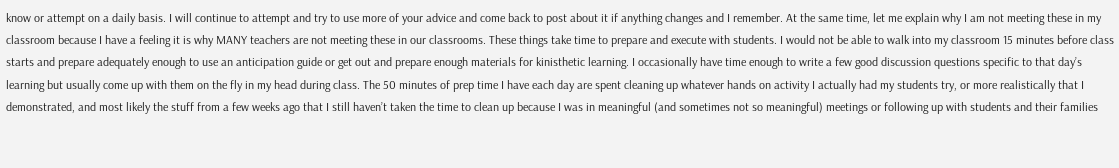know or attempt on a daily basis. I will continue to attempt and try to use more of your advice and come back to post about it if anything changes and I remember. At the same time, let me explain why I am not meeting these in my classroom because I have a feeling it is why MANY teachers are not meeting these in our classrooms. These things take time to prepare and execute with students. I would not be able to walk into my classroom 15 minutes before class starts and prepare adequately enough to use an anticipation guide or get out and prepare enough materials for kinisthetic learning. I occasionally have time enough to write a few good discussion questions specific to that day’s learning but usually come up with them on the fly in my head during class. The 50 minutes of prep time I have each day are spent cleaning up whatever hands on activity I actually had my students try, or more realistically that I demonstrated, and most likely the stuff from a few weeks ago that I still haven’t taken the time to clean up because I was in meaningful (and sometimes not so meaningful) meetings or following up with students and their families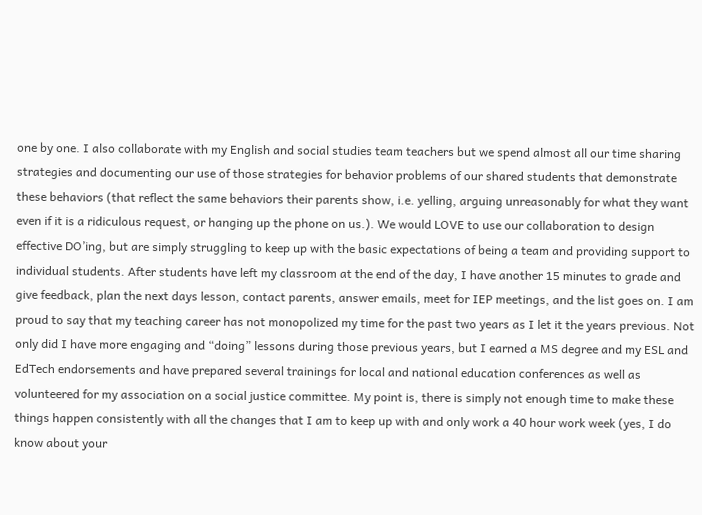one by one. I also collaborate with my English and social studies team teachers but we spend almost all our time sharing strategies and documenting our use of those strategies for behavior problems of our shared students that demonstrate these behaviors (that reflect the same behaviors their parents show, i.e. yelling, arguing unreasonably for what they want even if it is a ridiculous request, or hanging up the phone on us.). We would LOVE to use our collaboration to design effective DO’ing, but are simply struggling to keep up with the basic expectations of being a team and providing support to individual students. After students have left my classroom at the end of the day, I have another 15 minutes to grade and give feedback, plan the next days lesson, contact parents, answer emails, meet for IEP meetings, and the list goes on. I am proud to say that my teaching career has not monopolized my time for the past two years as I let it the years previous. Not only did I have more engaging and “doing” lessons during those previous years, but I earned a MS degree and my ESL and EdTech endorsements and have prepared several trainings for local and national education conferences as well as volunteered for my association on a social justice committee. My point is, there is simply not enough time to make these things happen consistently with all the changes that I am to keep up with and only work a 40 hour work week (yes, I do know about your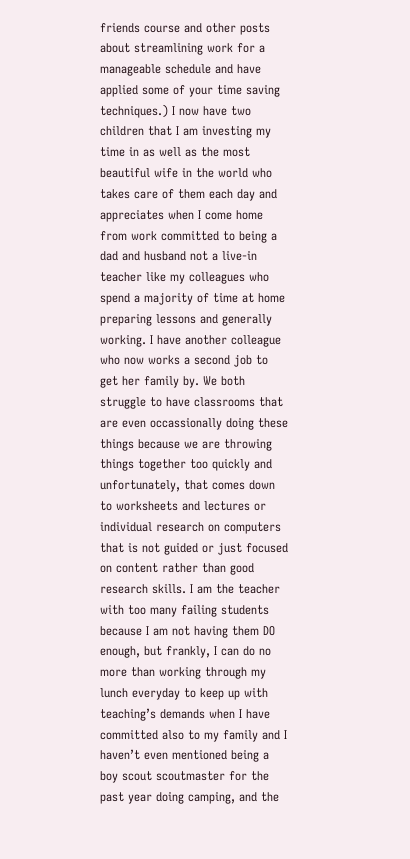friends course and other posts about streamlining work for a manageable schedule and have applied some of your time saving techniques.) I now have two children that I am investing my time in as well as the most beautiful wife in the world who takes care of them each day and appreciates when I come home from work committed to being a dad and husband not a live-in teacher like my colleagues who spend a majority of time at home preparing lessons and generally working. I have another colleague who now works a second job to get her family by. We both struggle to have classrooms that are even occassionally doing these things because we are throwing things together too quickly and unfortunately, that comes down to worksheets and lectures or individual research on computers that is not guided or just focused on content rather than good research skills. I am the teacher with too many failing students because I am not having them DO enough, but frankly, I can do no more than working through my lunch everyday to keep up with teaching’s demands when I have committed also to my family and I haven’t even mentioned being a boy scout scoutmaster for the past year doing camping, and the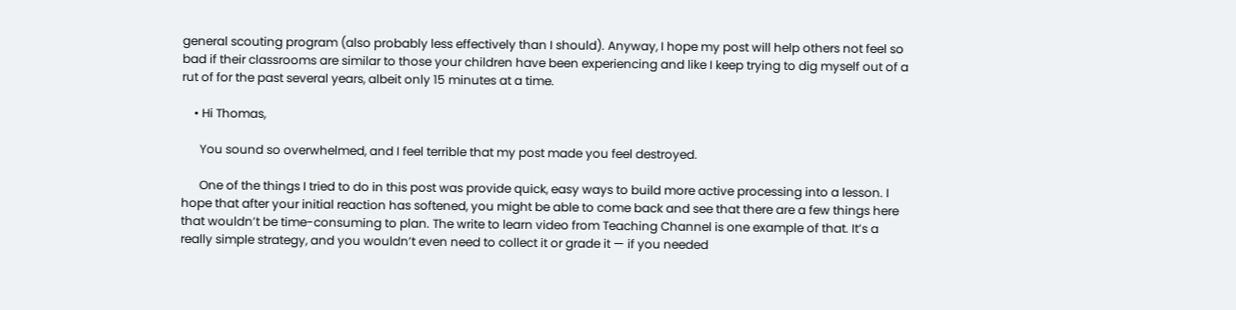general scouting program (also probably less effectively than I should). Anyway, I hope my post will help others not feel so bad if their classrooms are similar to those your children have been experiencing and like I keep trying to dig myself out of a rut of for the past several years, albeit only 15 minutes at a time.

    • Hi Thomas,

      You sound so overwhelmed, and I feel terrible that my post made you feel destroyed.

      One of the things I tried to do in this post was provide quick, easy ways to build more active processing into a lesson. I hope that after your initial reaction has softened, you might be able to come back and see that there are a few things here that wouldn’t be time-consuming to plan. The write to learn video from Teaching Channel is one example of that. It’s a really simple strategy, and you wouldn’t even need to collect it or grade it — if you needed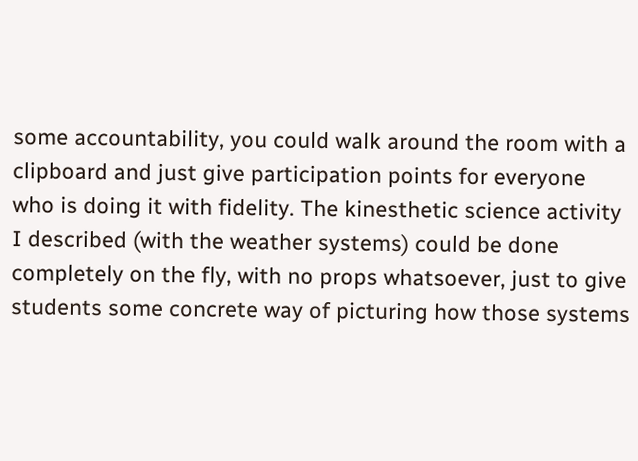some accountability, you could walk around the room with a clipboard and just give participation points for everyone who is doing it with fidelity. The kinesthetic science activity I described (with the weather systems) could be done completely on the fly, with no props whatsoever, just to give students some concrete way of picturing how those systems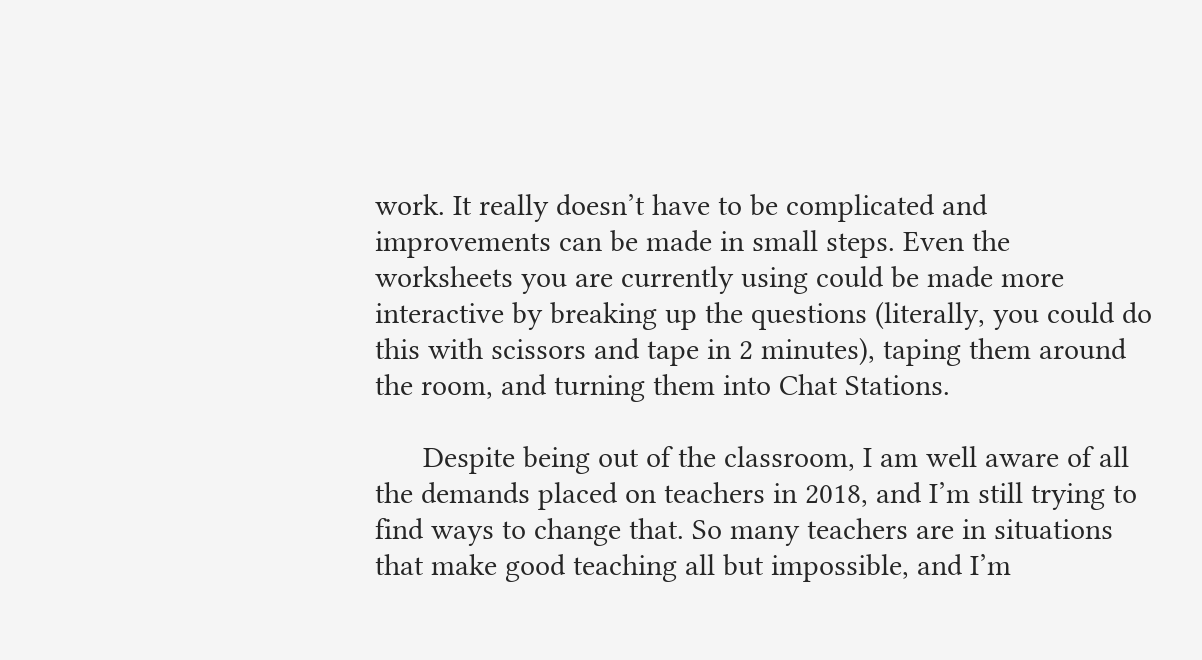work. It really doesn’t have to be complicated and improvements can be made in small steps. Even the worksheets you are currently using could be made more interactive by breaking up the questions (literally, you could do this with scissors and tape in 2 minutes), taping them around the room, and turning them into Chat Stations.

      Despite being out of the classroom, I am well aware of all the demands placed on teachers in 2018, and I’m still trying to find ways to change that. So many teachers are in situations that make good teaching all but impossible, and I’m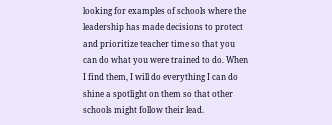looking for examples of schools where the leadership has made decisions to protect and prioritize teacher time so that you can do what you were trained to do. When I find them, I will do everything I can do shine a spotlight on them so that other schools might follow their lead.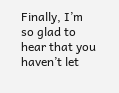Finally, I’m so glad to hear that you haven’t let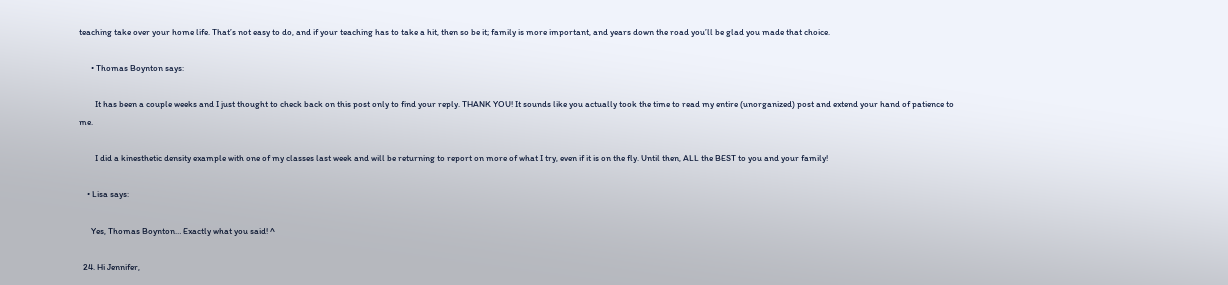teaching take over your home life. That’s not easy to do, and if your teaching has to take a hit, then so be it; family is more important, and years down the road you’ll be glad you made that choice.

      • Thomas Boynton says:

        It has been a couple weeks and I just thought to check back on this post only to find your reply. THANK YOU! It sounds like you actually took the time to read my entire (unorganized) post and extend your hand of patience to me.

        I did a kinesthetic density example with one of my classes last week and will be returning to report on more of what I try, even if it is on the fly. Until then, ALL the BEST to you and your family!

    • Lisa says:

      Yes, Thomas Boynton… Exactly what you said! ^

  24. Hi Jennifer,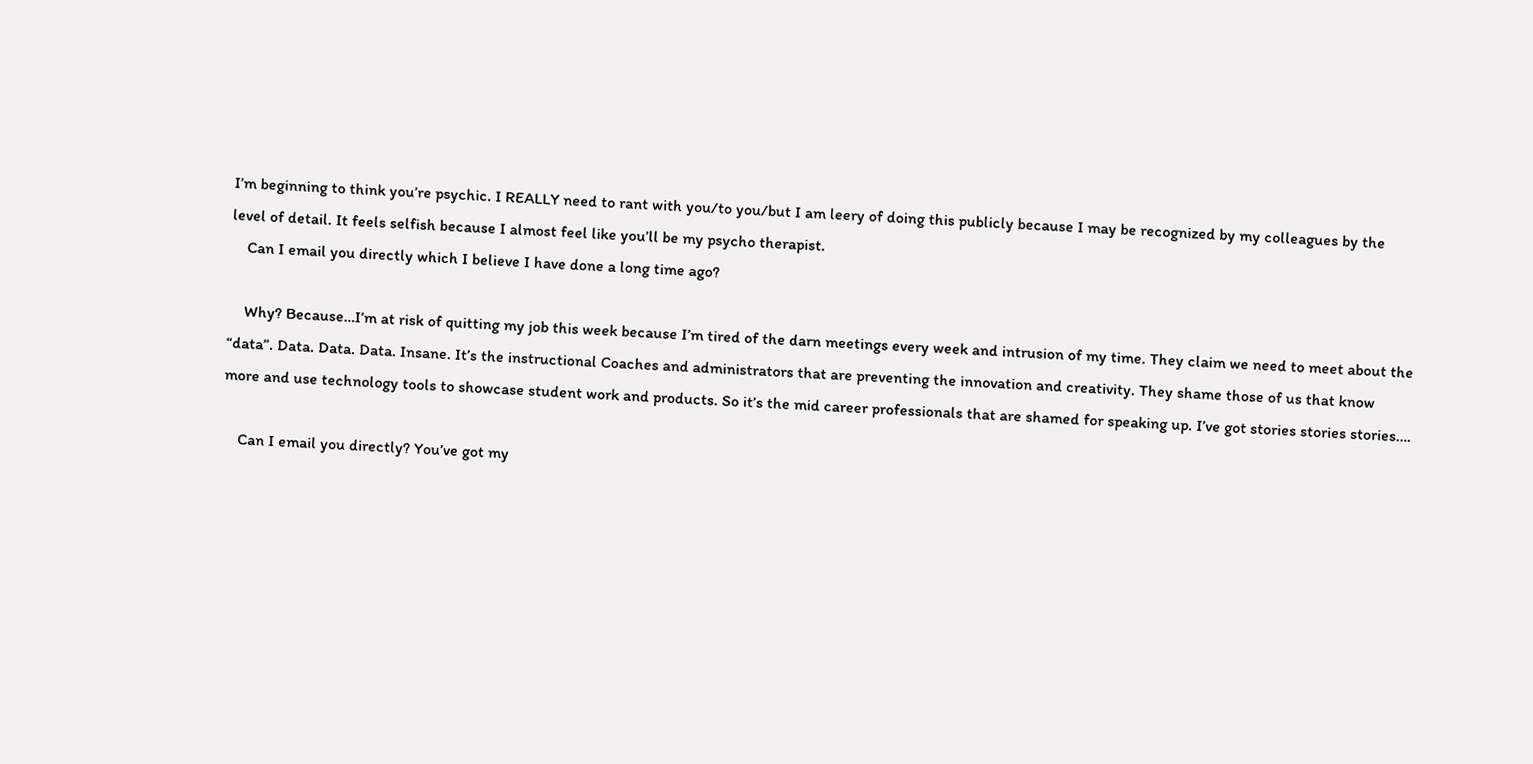I’m beginning to think you’re psychic. I REALLY need to rant with you/to you/but I am leery of doing this publicly because I may be recognized by my colleagues by the level of detail. It feels selfish because I almost feel like you’ll be my psycho therapist.
    Can I email you directly which I believe I have done a long time ago?

    Why? Because…I’m at risk of quitting my job this week because I’m tired of the darn meetings every week and intrusion of my time. They claim we need to meet about the “data”. Data. Data. Data. Insane. It’s the instructional Coaches and administrators that are preventing the innovation and creativity. They shame those of us that know more and use technology tools to showcase student work and products. So it’s the mid career professionals that are shamed for speaking up. I’ve got stories stories stories….

    Can I email you directly? You’ve got my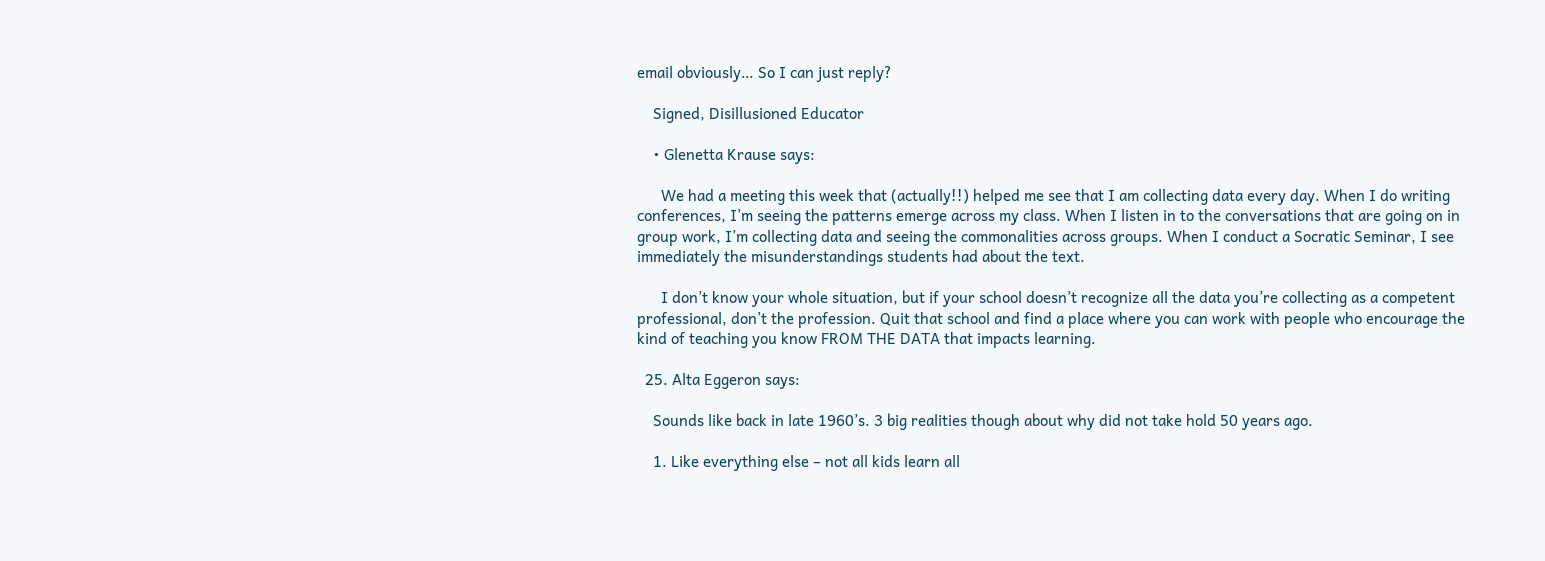email obviously… So I can just reply?

    Signed, Disillusioned Educator

    • Glenetta Krause says:

      We had a meeting this week that (actually!!) helped me see that I am collecting data every day. When I do writing conferences, I’m seeing the patterns emerge across my class. When I listen in to the conversations that are going on in group work, I’m collecting data and seeing the commonalities across groups. When I conduct a Socratic Seminar, I see immediately the misunderstandings students had about the text.

      I don’t know your whole situation, but if your school doesn’t recognize all the data you’re collecting as a competent professional, don’t the profession. Quit that school and find a place where you can work with people who encourage the kind of teaching you know FROM THE DATA that impacts learning.

  25. Alta Eggeron says:

    Sounds like back in late 1960’s. 3 big realities though about why did not take hold 50 years ago.

    1. Like everything else – not all kids learn all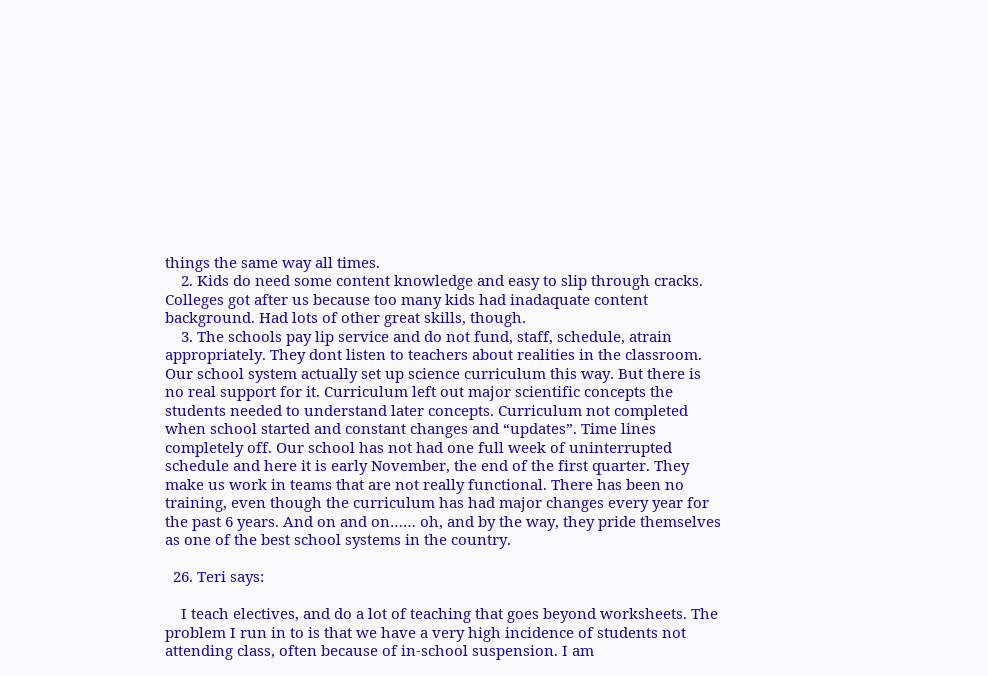things the same way all times.
    2. Kids do need some content knowledge and easy to slip through cracks. Colleges got after us because too many kids had inadaquate content background. Had lots of other great skills, though.
    3. The schools pay lip service and do not fund, staff, schedule, atrain appropriately. They dont listen to teachers about realities in the classroom. Our school system actually set up science curriculum this way. But there is no real support for it. Curriculum left out major scientific concepts the students needed to understand later concepts. Curriculum not completed when school started and constant changes and “updates”. Time lines completely off. Our school has not had one full week of uninterrupted schedule and here it is early November, the end of the first quarter. They make us work in teams that are not really functional. There has been no training, even though the curriculum has had major changes every year for the past 6 years. And on and on…… oh, and by the way, they pride themselves as one of the best school systems in the country.

  26. Teri says:

    I teach electives, and do a lot of teaching that goes beyond worksheets. The problem I run in to is that we have a very high incidence of students not attending class, often because of in-school suspension. I am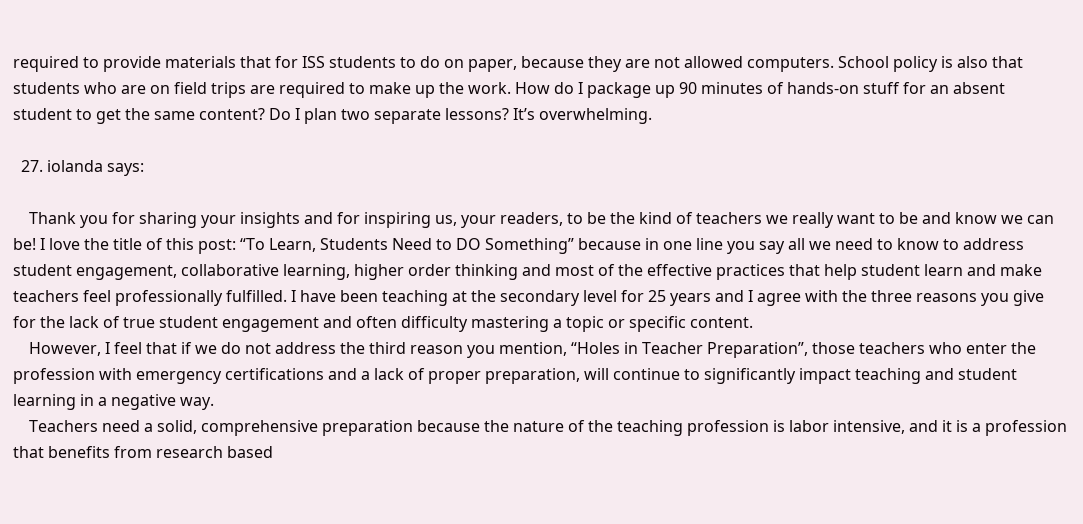required to provide materials that for ISS students to do on paper, because they are not allowed computers. School policy is also that students who are on field trips are required to make up the work. How do I package up 90 minutes of hands-on stuff for an absent student to get the same content? Do I plan two separate lessons? It’s overwhelming.

  27. iolanda says:

    Thank you for sharing your insights and for inspiring us, your readers, to be the kind of teachers we really want to be and know we can be! I love the title of this post: “To Learn, Students Need to DO Something” because in one line you say all we need to know to address student engagement, collaborative learning, higher order thinking and most of the effective practices that help student learn and make teachers feel professionally fulfilled. I have been teaching at the secondary level for 25 years and I agree with the three reasons you give for the lack of true student engagement and often difficulty mastering a topic or specific content.
    However, I feel that if we do not address the third reason you mention, “Holes in Teacher Preparation”, those teachers who enter the profession with emergency certifications and a lack of proper preparation, will continue to significantly impact teaching and student learning in a negative way.
    Teachers need a solid, comprehensive preparation because the nature of the teaching profession is labor intensive, and it is a profession that benefits from research based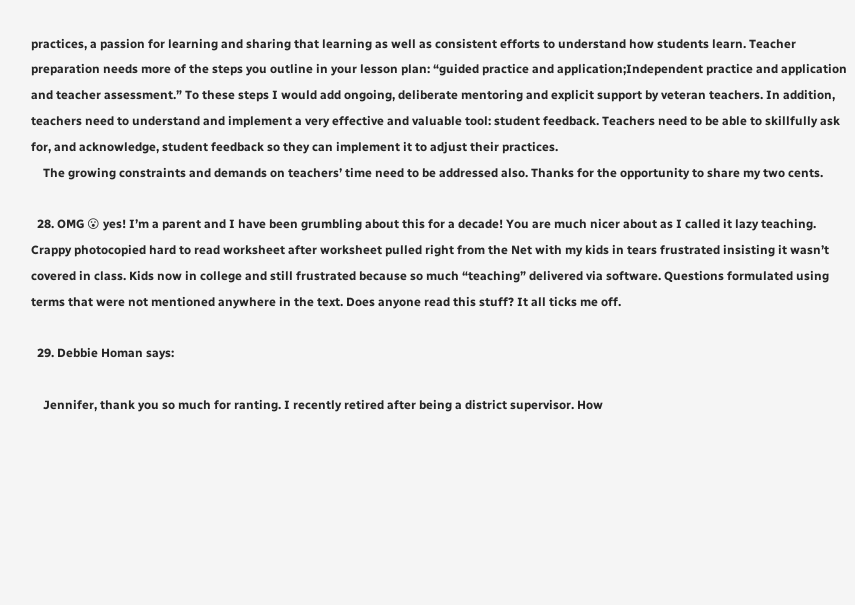practices, a passion for learning and sharing that learning as well as consistent efforts to understand how students learn. Teacher preparation needs more of the steps you outline in your lesson plan: “guided practice and application;Independent practice and application and teacher assessment.” To these steps I would add ongoing, deliberate mentoring and explicit support by veteran teachers. In addition, teachers need to understand and implement a very effective and valuable tool: student feedback. Teachers need to be able to skillfully ask for, and acknowledge, student feedback so they can implement it to adjust their practices.
    The growing constraints and demands on teachers’ time need to be addressed also. Thanks for the opportunity to share my two cents.

  28. OMG 😮 yes! I’m a parent and I have been grumbling about this for a decade! You are much nicer about as I called it lazy teaching. Crappy photocopied hard to read worksheet after worksheet pulled right from the Net with my kids in tears frustrated insisting it wasn’t covered in class. Kids now in college and still frustrated because so much “teaching” delivered via software. Questions formulated using terms that were not mentioned anywhere in the text. Does anyone read this stuff? It all ticks me off.

  29. Debbie Homan says:

    Jennifer, thank you so much for ranting. I recently retired after being a district supervisor. How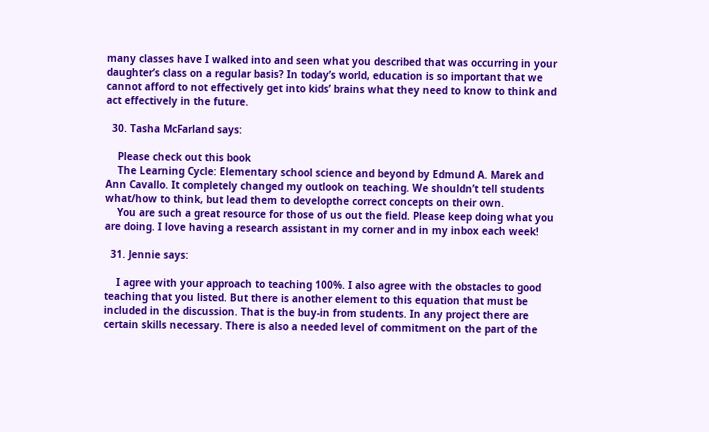many classes have I walked into and seen what you described that was occurring in your daughter’s class on a regular basis? In today’s world, education is so important that we cannot afford to not effectively get into kids’ brains what they need to know to think and act effectively in the future.

  30. Tasha McFarland says:

    Please check out this book
    The Learning Cycle: Elementary school science and beyond by Edmund A. Marek and Ann Cavallo. It completely changed my outlook on teaching. We shouldn’t tell students what/how to think, but lead them to developthe correct concepts on their own.
    You are such a great resource for those of us out the field. Please keep doing what you are doing. I love having a research assistant in my corner and in my inbox each week!

  31. Jennie says:

    I agree with your approach to teaching 100%. I also agree with the obstacles to good teaching that you listed. But there is another element to this equation that must be included in the discussion. That is the buy-in from students. In any project there are certain skills necessary. There is also a needed level of commitment on the part of the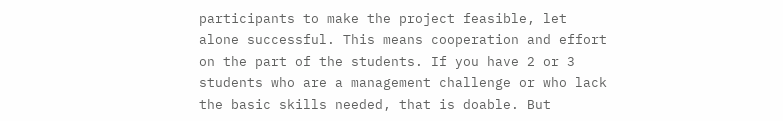participants to make the project feasible, let alone successful. This means cooperation and effort on the part of the students. If you have 2 or 3 students who are a management challenge or who lack the basic skills needed, that is doable. But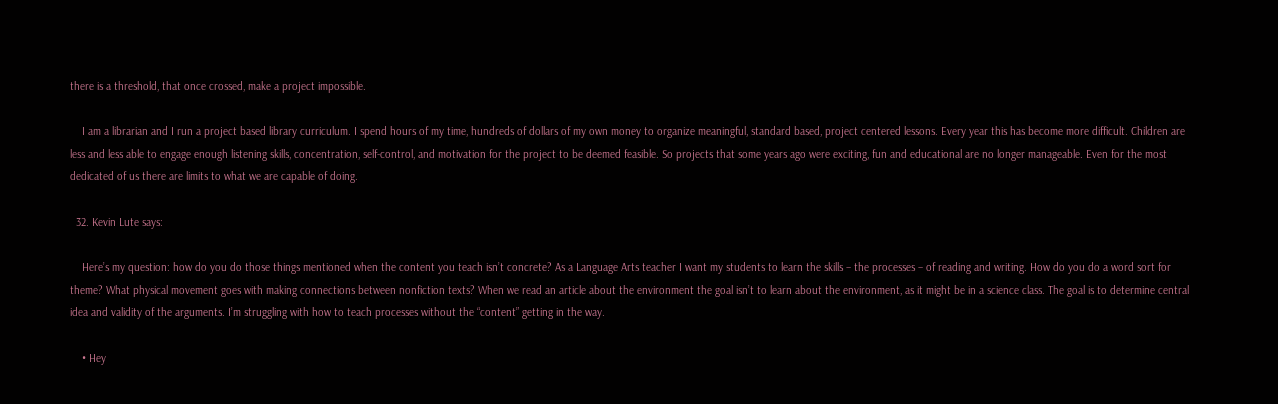there is a threshold, that once crossed, make a project impossible.

    I am a librarian and I run a project based library curriculum. I spend hours of my time, hundreds of dollars of my own money to organize meaningful, standard based, project centered lessons. Every year this has become more difficult. Children are less and less able to engage enough listening skills, concentration, self-control, and motivation for the project to be deemed feasible. So projects that some years ago were exciting, fun and educational are no longer manageable. Even for the most dedicated of us there are limits to what we are capable of doing.

  32. Kevin Lute says:

    Here’s my question: how do you do those things mentioned when the content you teach isn’t concrete? As a Language Arts teacher I want my students to learn the skills – the processes – of reading and writing. How do you do a word sort for theme? What physical movement goes with making connections between nonfiction texts? When we read an article about the environment the goal isn’t to learn about the environment, as it might be in a science class. The goal is to determine central idea and validity of the arguments. I’m struggling with how to teach processes without the “content” getting in the way.

    • Hey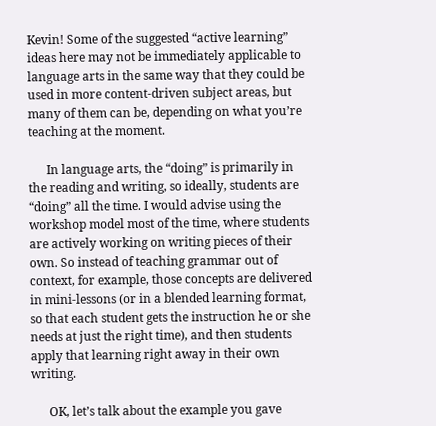Kevin! Some of the suggested “active learning” ideas here may not be immediately applicable to language arts in the same way that they could be used in more content-driven subject areas, but many of them can be, depending on what you’re teaching at the moment.

      In language arts, the “doing” is primarily in the reading and writing, so ideally, students are “doing” all the time. I would advise using the workshop model most of the time, where students are actively working on writing pieces of their own. So instead of teaching grammar out of context, for example, those concepts are delivered in mini-lessons (or in a blended learning format, so that each student gets the instruction he or she needs at just the right time), and then students apply that learning right away in their own writing.

      OK, let’s talk about the example you gave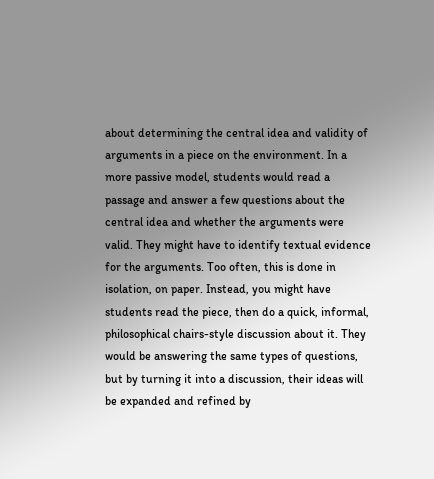about determining the central idea and validity of arguments in a piece on the environment. In a more passive model, students would read a passage and answer a few questions about the central idea and whether the arguments were valid. They might have to identify textual evidence for the arguments. Too often, this is done in isolation, on paper. Instead, you might have students read the piece, then do a quick, informal, philosophical chairs-style discussion about it. They would be answering the same types of questions, but by turning it into a discussion, their ideas will be expanded and refined by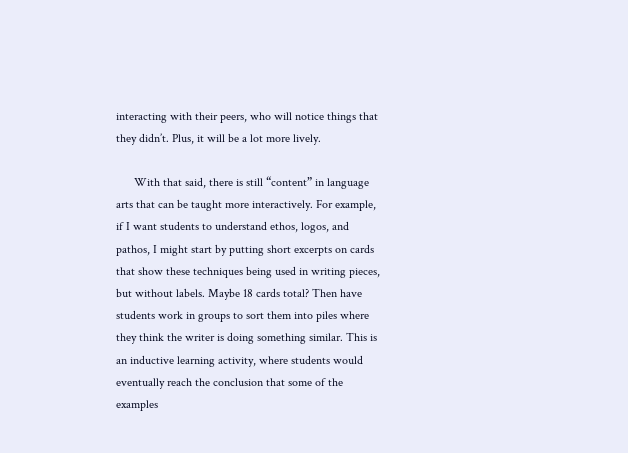interacting with their peers, who will notice things that they didn’t. Plus, it will be a lot more lively.

      With that said, there is still “content” in language arts that can be taught more interactively. For example, if I want students to understand ethos, logos, and pathos, I might start by putting short excerpts on cards that show these techniques being used in writing pieces, but without labels. Maybe 18 cards total? Then have students work in groups to sort them into piles where they think the writer is doing something similar. This is an inductive learning activity, where students would eventually reach the conclusion that some of the examples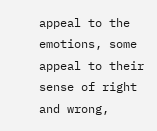appeal to the emotions, some appeal to their sense of right and wrong,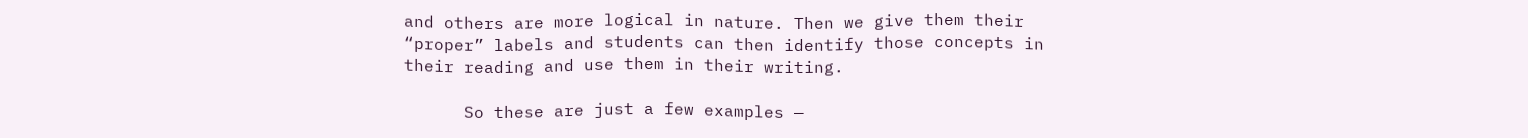and others are more logical in nature. Then we give them their “proper” labels and students can then identify those concepts in their reading and use them in their writing.

      So these are just a few examples —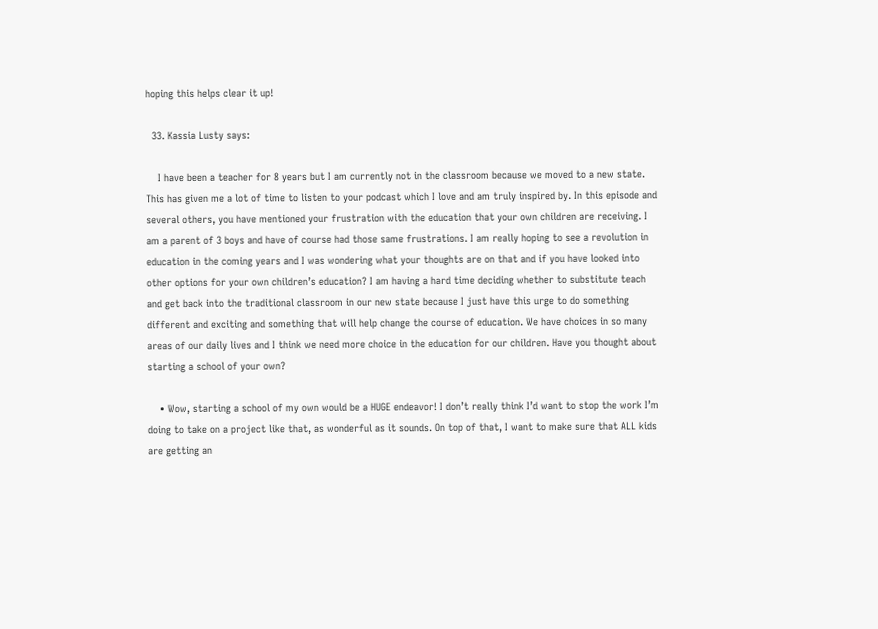hoping this helps clear it up!

  33. Kassia Lusty says:

    I have been a teacher for 8 years but I am currently not in the classroom because we moved to a new state. This has given me a lot of time to listen to your podcast which I love and am truly inspired by. In this episode and several others, you have mentioned your frustration with the education that your own children are receiving. I am a parent of 3 boys and have of course had those same frustrations. I am really hoping to see a revolution in education in the coming years and I was wondering what your thoughts are on that and if you have looked into other options for your own children’s education? I am having a hard time deciding whether to substitute teach and get back into the traditional classroom in our new state because I just have this urge to do something different and exciting and something that will help change the course of education. We have choices in so many areas of our daily lives and I think we need more choice in the education for our children. Have you thought about starting a school of your own?

    • Wow, starting a school of my own would be a HUGE endeavor! I don’t really think I’d want to stop the work I’m doing to take on a project like that, as wonderful as it sounds. On top of that, I want to make sure that ALL kids are getting an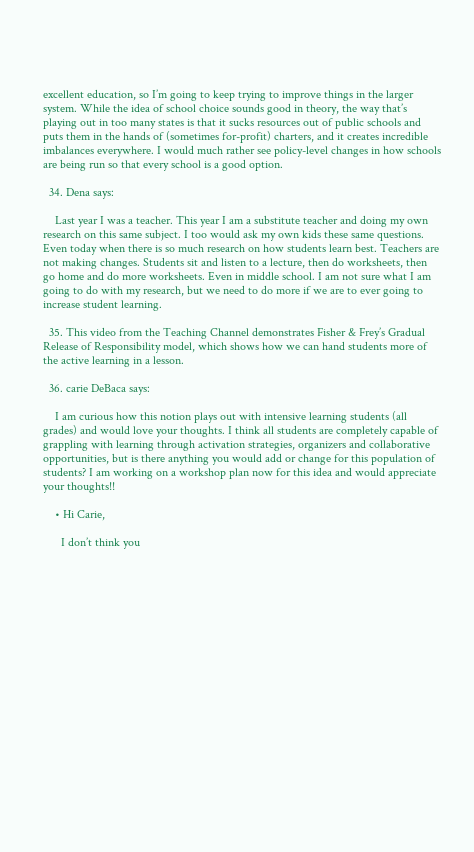excellent education, so I’m going to keep trying to improve things in the larger system. While the idea of school choice sounds good in theory, the way that’s playing out in too many states is that it sucks resources out of public schools and puts them in the hands of (sometimes for-profit) charters, and it creates incredible imbalances everywhere. I would much rather see policy-level changes in how schools are being run so that every school is a good option.

  34. Dena says:

    Last year I was a teacher. This year I am a substitute teacher and doing my own research on this same subject. I too would ask my own kids these same questions. Even today when there is so much research on how students learn best. Teachers are not making changes. Students sit and listen to a lecture, then do worksheets, then go home and do more worksheets. Even in middle school. I am not sure what I am going to do with my research, but we need to do more if we are to ever going to increase student learning.

  35. This video from the Teaching Channel demonstrates Fisher & Frey’s Gradual Release of Responsibility model, which shows how we can hand students more of the active learning in a lesson.

  36. carie DeBaca says:

    I am curious how this notion plays out with intensive learning students (all grades) and would love your thoughts. I think all students are completely capable of grappling with learning through activation strategies, organizers and collaborative opportunities, but is there anything you would add or change for this population of students? I am working on a workshop plan now for this idea and would appreciate your thoughts!!

    • Hi Carie,

      I don’t think you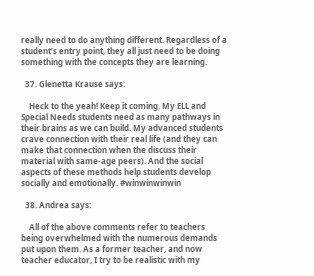really need to do anything different. Regardless of a student’s entry point, they all just need to be doing something with the concepts they are learning.

  37. Glenetta Krause says:

    Heck to the yeah! Keep it coming. My ELL and Special Needs students need as many pathways in their brains as we can build. My advanced students crave connection with their real life (and they can make that connection when the discuss their material with same-age peers). And the social aspects of these methods help students develop socially and emotionally. #winwinwinwin

  38. Andrea says:

    All of the above comments refer to teachers being overwhelmed with the numerous demands put upon them. As a former teacher, and now teacher educator, I try to be realistic with my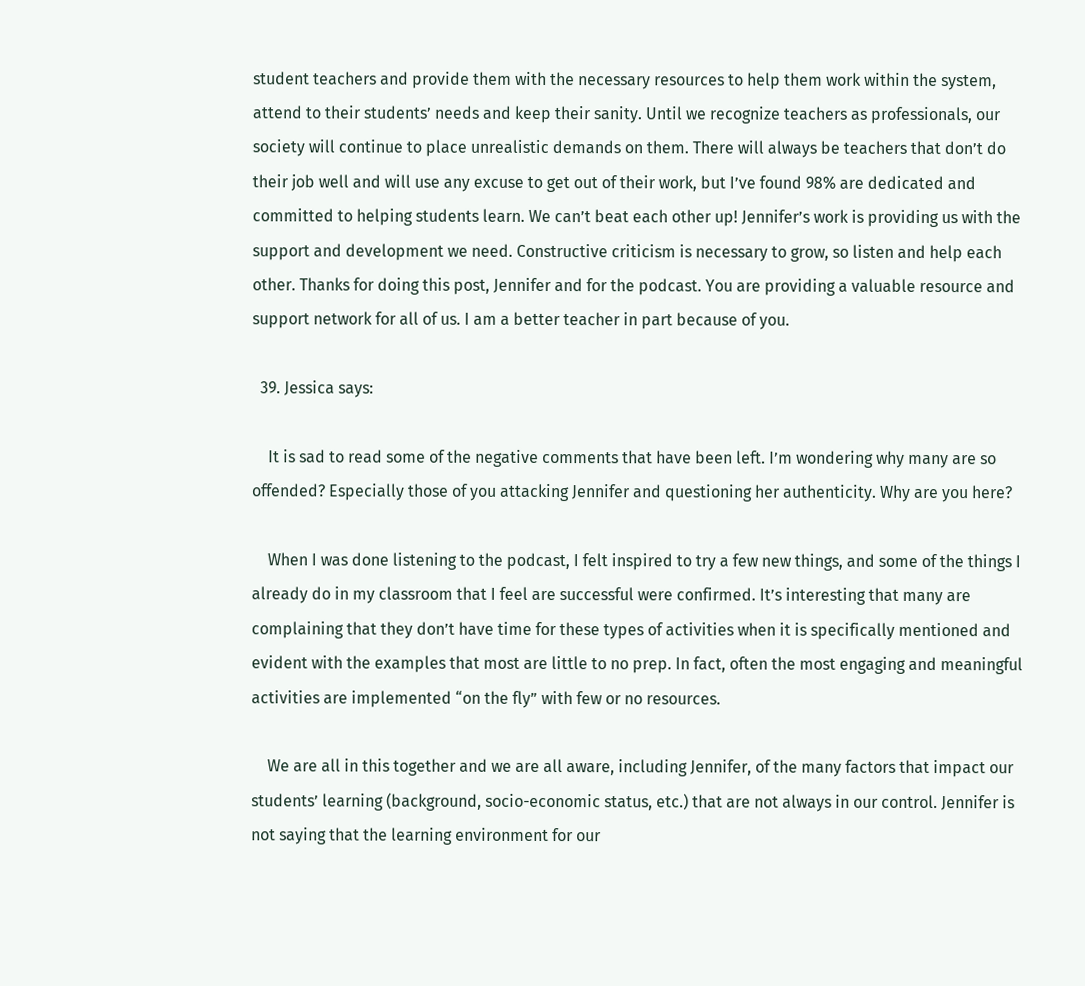student teachers and provide them with the necessary resources to help them work within the system, attend to their students’ needs and keep their sanity. Until we recognize teachers as professionals, our society will continue to place unrealistic demands on them. There will always be teachers that don’t do their job well and will use any excuse to get out of their work, but I’ve found 98% are dedicated and committed to helping students learn. We can’t beat each other up! Jennifer’s work is providing us with the support and development we need. Constructive criticism is necessary to grow, so listen and help each other. Thanks for doing this post, Jennifer and for the podcast. You are providing a valuable resource and support network for all of us. I am a better teacher in part because of you.

  39. Jessica says:

    It is sad to read some of the negative comments that have been left. I’m wondering why many are so offended? Especially those of you attacking Jennifer and questioning her authenticity. Why are you here?

    When I was done listening to the podcast, I felt inspired to try a few new things, and some of the things I already do in my classroom that I feel are successful were confirmed. It’s interesting that many are complaining that they don’t have time for these types of activities when it is specifically mentioned and evident with the examples that most are little to no prep. In fact, often the most engaging and meaningful activities are implemented “on the fly” with few or no resources.

    We are all in this together and we are all aware, including Jennifer, of the many factors that impact our students’ learning (background, socio-economic status, etc.) that are not always in our control. Jennifer is not saying that the learning environment for our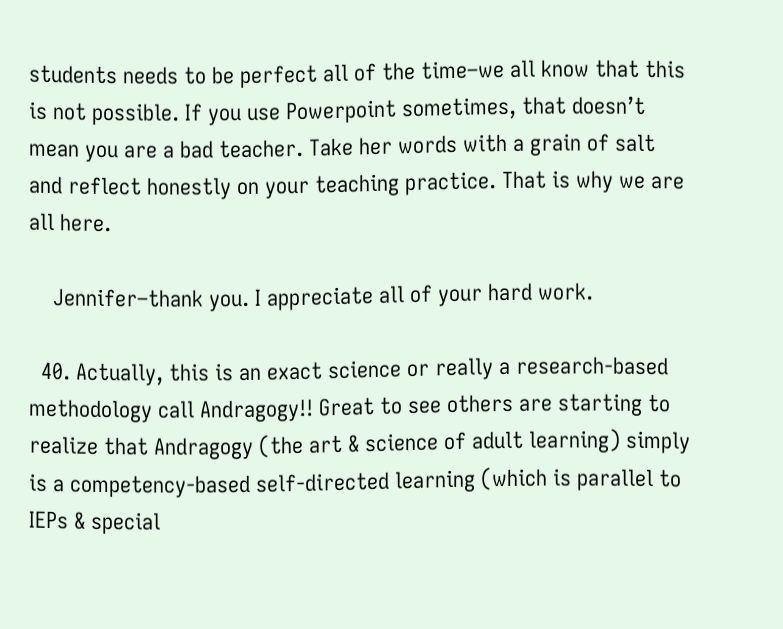students needs to be perfect all of the time–we all know that this is not possible. If you use Powerpoint sometimes, that doesn’t mean you are a bad teacher. Take her words with a grain of salt and reflect honestly on your teaching practice. That is why we are all here.

    Jennifer–thank you. I appreciate all of your hard work.

  40. Actually, this is an exact science or really a research-based methodology call Andragogy!! Great to see others are starting to realize that Andragogy (the art & science of adult learning) simply is a competency-based self-directed learning (which is parallel to IEPs & special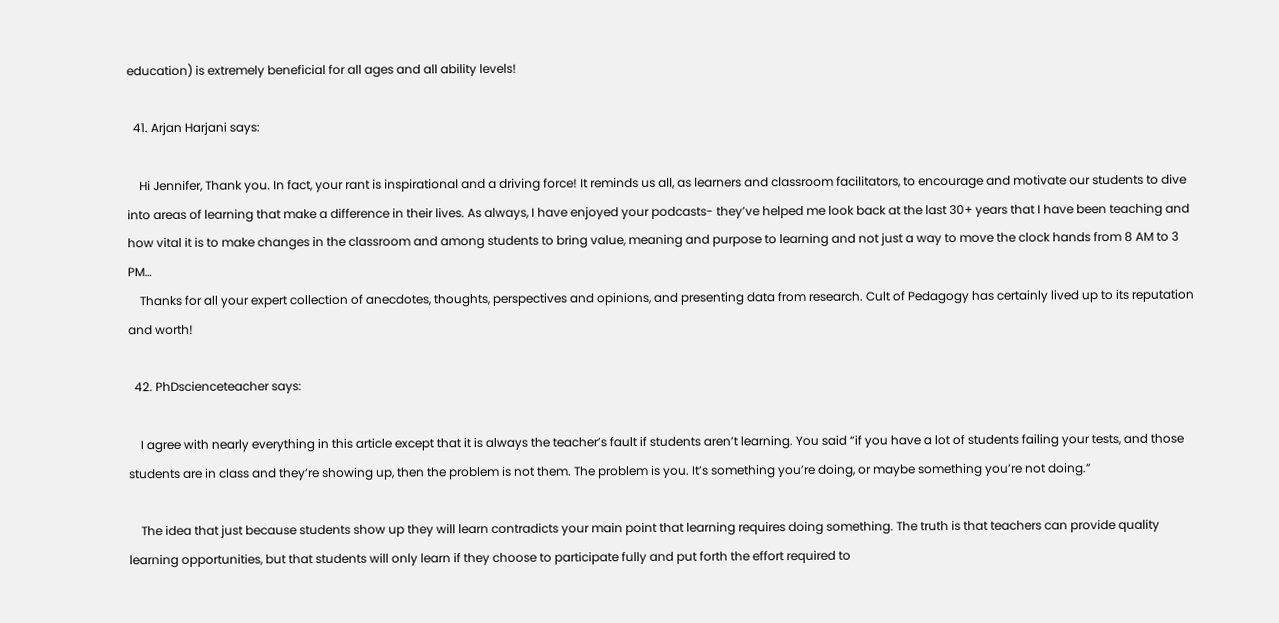education) is extremely beneficial for all ages and all ability levels!

  41. Arjan Harjani says:

    Hi Jennifer, Thank you. In fact, your rant is inspirational and a driving force! It reminds us all, as learners and classroom facilitators, to encourage and motivate our students to dive into areas of learning that make a difference in their lives. As always, I have enjoyed your podcasts- they’ve helped me look back at the last 30+ years that I have been teaching and how vital it is to make changes in the classroom and among students to bring value, meaning and purpose to learning and not just a way to move the clock hands from 8 AM to 3 PM…
    Thanks for all your expert collection of anecdotes, thoughts, perspectives and opinions, and presenting data from research. Cult of Pedagogy has certainly lived up to its reputation and worth!

  42. PhDscienceteacher says:

    I agree with nearly everything in this article except that it is always the teacher’s fault if students aren’t learning. You said “if you have a lot of students failing your tests, and those students are in class and they’re showing up, then the problem is not them. The problem is you. It’s something you’re doing, or maybe something you’re not doing.”

    The idea that just because students show up they will learn contradicts your main point that learning requires doing something. The truth is that teachers can provide quality learning opportunities, but that students will only learn if they choose to participate fully and put forth the effort required to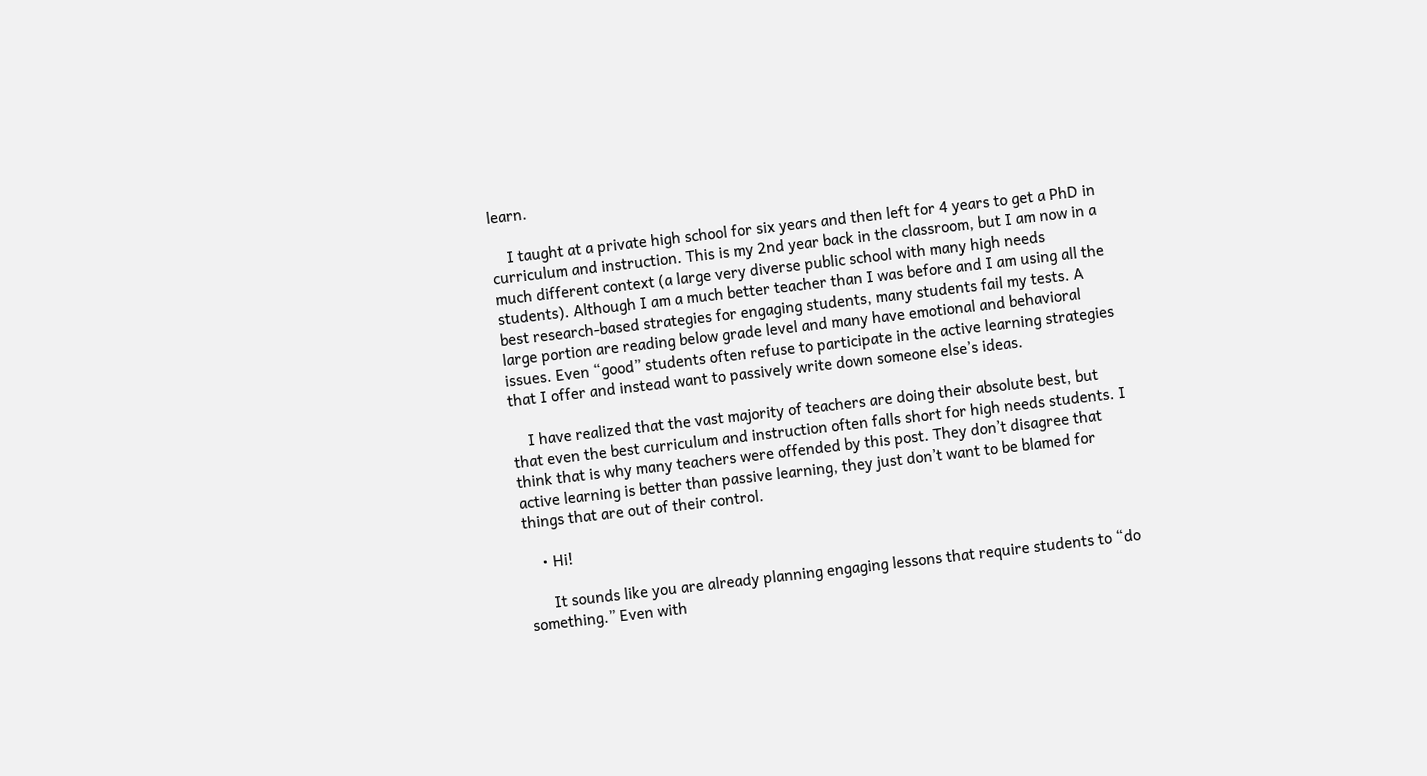learn.

    I taught at a private high school for six years and then left for 4 years to get a PhD in curriculum and instruction. This is my 2nd year back in the classroom, but I am now in a much different context (a large very diverse public school with many high needs students). Although I am a much better teacher than I was before and I am using all the best research-based strategies for engaging students, many students fail my tests. A large portion are reading below grade level and many have emotional and behavioral issues. Even “good” students often refuse to participate in the active learning strategies that I offer and instead want to passively write down someone else’s ideas.

    I have realized that the vast majority of teachers are doing their absolute best, but that even the best curriculum and instruction often falls short for high needs students. I think that is why many teachers were offended by this post. They don’t disagree that active learning is better than passive learning, they just don’t want to be blamed for things that are out of their control.

    • Hi!

      It sounds like you are already planning engaging lessons that require students to “do something.” Even with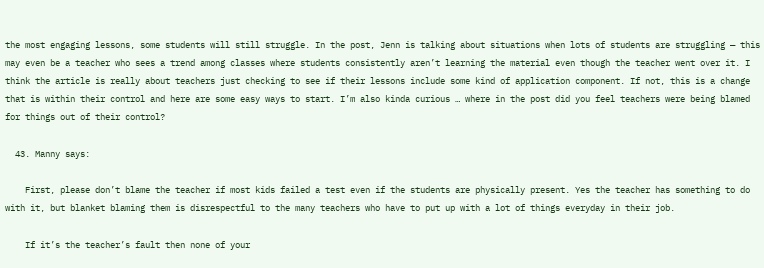the most engaging lessons, some students will still struggle. In the post, Jenn is talking about situations when lots of students are struggling — this may even be a teacher who sees a trend among classes where students consistently aren’t learning the material even though the teacher went over it. I think the article is really about teachers just checking to see if their lessons include some kind of application component. If not, this is a change that is within their control and here are some easy ways to start. I’m also kinda curious … where in the post did you feel teachers were being blamed for things out of their control?

  43. Manny says:

    First, please don’t blame the teacher if most kids failed a test even if the students are physically present. Yes the teacher has something to do with it, but blanket blaming them is disrespectful to the many teachers who have to put up with a lot of things everyday in their job.

    If it’s the teacher’s fault then none of your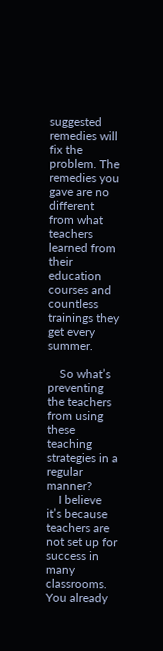suggested remedies will fix the problem. The remedies you gave are no different from what teachers learned from their education courses and countless trainings they get every summer.

    So what’s preventing the teachers from using these teaching strategies in a regular manner?
    I believe it’s because teachers are not set up for success in many classrooms. You already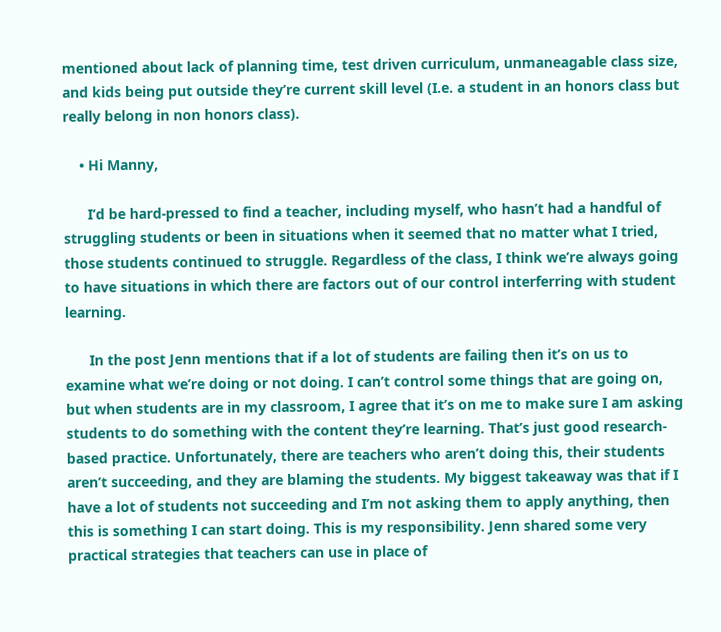mentioned about lack of planning time, test driven curriculum, unmaneagable class size, and kids being put outside they’re current skill level (I.e. a student in an honors class but really belong in non honors class).

    • Hi Manny,

      I’d be hard-pressed to find a teacher, including myself, who hasn’t had a handful of struggling students or been in situations when it seemed that no matter what I tried, those students continued to struggle. Regardless of the class, I think we’re always going to have situations in which there are factors out of our control interferring with student learning.

      In the post Jenn mentions that if a lot of students are failing then it’s on us to examine what we’re doing or not doing. I can’t control some things that are going on, but when students are in my classroom, I agree that it’s on me to make sure I am asking students to do something with the content they’re learning. That’s just good research-based practice. Unfortunately, there are teachers who aren’t doing this, their students aren’t succeeding, and they are blaming the students. My biggest takeaway was that if I have a lot of students not succeeding and I’m not asking them to apply anything, then this is something I can start doing. This is my responsibility. Jenn shared some very practical strategies that teachers can use in place of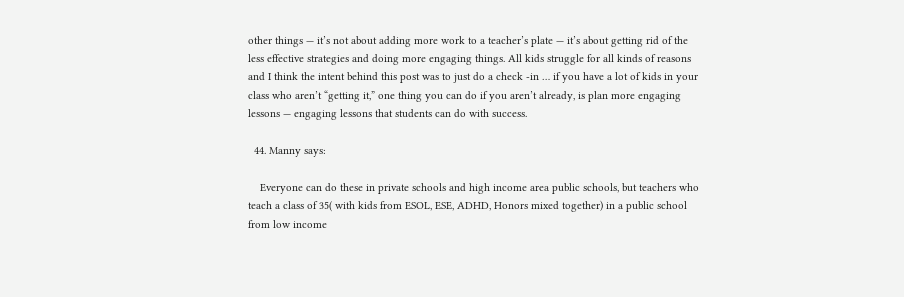other things — it’s not about adding more work to a teacher’s plate — it’s about getting rid of the less effective strategies and doing more engaging things. All kids struggle for all kinds of reasons and I think the intent behind this post was to just do a check -in … if you have a lot of kids in your class who aren’t “getting it,” one thing you can do if you aren’t already, is plan more engaging lessons — engaging lessons that students can do with success.

  44. Manny says:

    Everyone can do these in private schools and high income area public schools, but teachers who teach a class of 35( with kids from ESOL, ESE, ADHD, Honors mixed together) in a public school from low income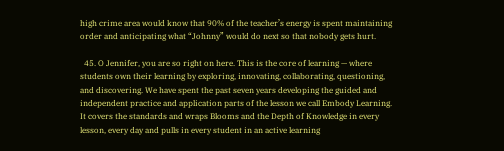high crime area would know that 90% of the teacher’s energy is spent maintaining order and anticipating what “Johnny” would do next so that nobody gets hurt.

  45. O Jennifer, you are so right on here. This is the core of learning — where students own their learning by exploring, innovating, collaborating, questioning, and discovering. We have spent the past seven years developing the guided and independent practice and application parts of the lesson we call Embody Learning. It covers the standards and wraps Blooms and the Depth of Knowledge in every lesson, every day and pulls in every student in an active learning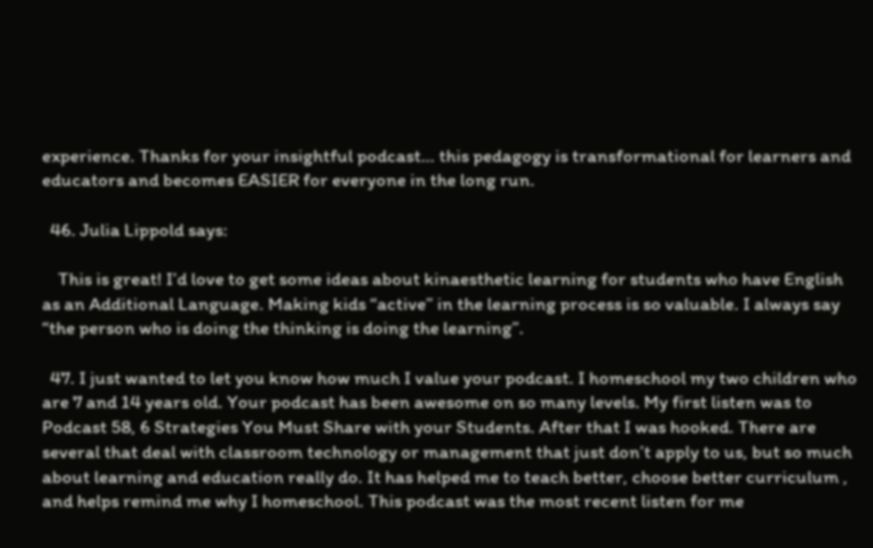experience. Thanks for your insightful podcast… this pedagogy is transformational for learners and educators and becomes EASIER for everyone in the long run.

  46. Julia Lippold says:

    This is great! I’d love to get some ideas about kinaesthetic learning for students who have English as an Additional Language. Making kids “active” in the learning process is so valuable. I always say “the person who is doing the thinking is doing the learning”.

  47. I just wanted to let you know how much I value your podcast. I homeschool my two children who are 7 and 14 years old. Your podcast has been awesome on so many levels. My first listen was to Podcast 58, 6 Strategies You Must Share with your Students. After that I was hooked. There are several that deal with classroom technology or management that just don’t apply to us, but so much about learning and education really do. It has helped me to teach better, choose better curriculum , and helps remind me why I homeschool. This podcast was the most recent listen for me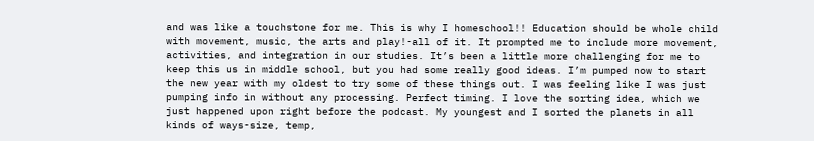and was like a touchstone for me. This is why I homeschool!! Education should be whole child with movement, music, the arts and play!-all of it. It prompted me to include more movement, activities, and integration in our studies. It’s been a little more challenging for me to keep this us in middle school, but you had some really good ideas. I’m pumped now to start the new year with my oldest to try some of these things out. I was feeling like I was just pumping info in without any processing. Perfect timing. I love the sorting idea, which we just happened upon right before the podcast. My youngest and I sorted the planets in all kinds of ways-size, temp,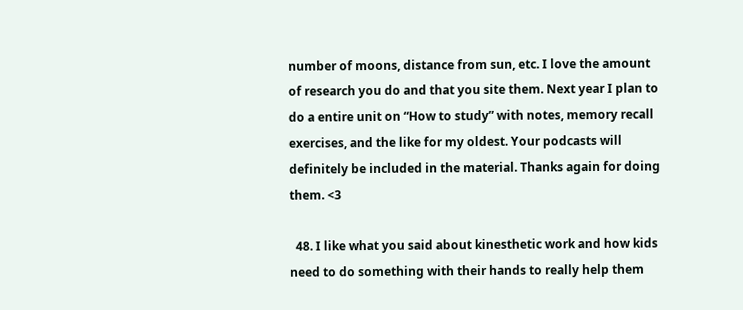number of moons, distance from sun, etc. I love the amount of research you do and that you site them. Next year I plan to do a entire unit on “How to study” with notes, memory recall exercises, and the like for my oldest. Your podcasts will definitely be included in the material. Thanks again for doing them. <3

  48. I like what you said about kinesthetic work and how kids need to do something with their hands to really help them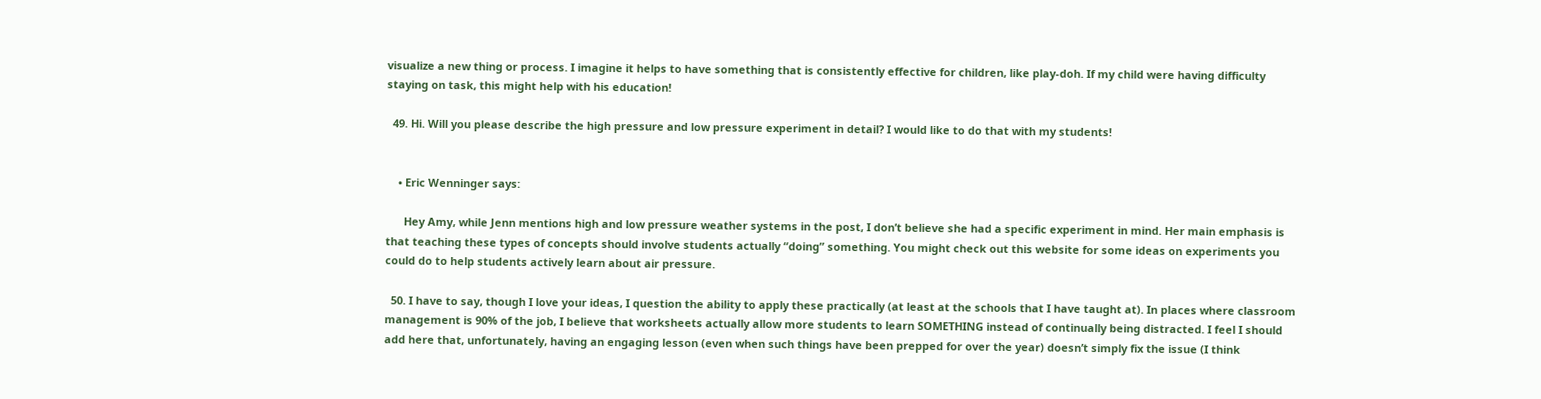visualize a new thing or process. I imagine it helps to have something that is consistently effective for children, like play-doh. If my child were having difficulty staying on task, this might help with his education!

  49. Hi. Will you please describe the high pressure and low pressure experiment in detail? I would like to do that with my students!


    • Eric Wenninger says:

      Hey Amy, while Jenn mentions high and low pressure weather systems in the post, I don’t believe she had a specific experiment in mind. Her main emphasis is that teaching these types of concepts should involve students actually “doing” something. You might check out this website for some ideas on experiments you could do to help students actively learn about air pressure.

  50. I have to say, though I love your ideas, I question the ability to apply these practically (at least at the schools that I have taught at). In places where classroom management is 90% of the job, I believe that worksheets actually allow more students to learn SOMETHING instead of continually being distracted. I feel I should add here that, unfortunately, having an engaging lesson (even when such things have been prepped for over the year) doesn’t simply fix the issue (I think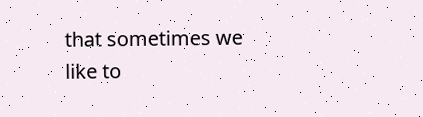that sometimes we like to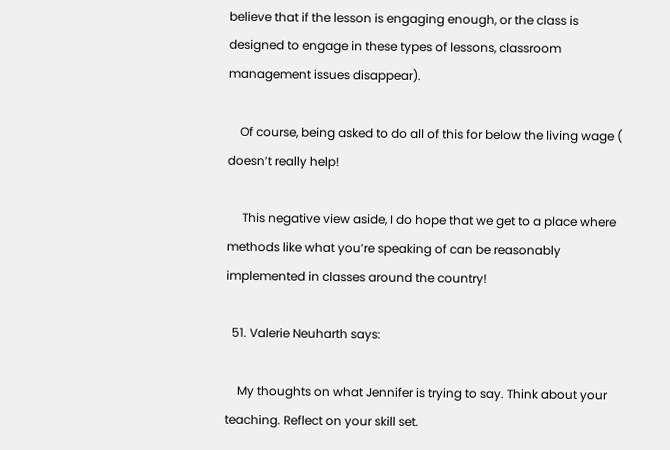believe that if the lesson is engaging enough, or the class is designed to engage in these types of lessons, classroom management issues disappear).

    Of course, being asked to do all of this for below the living wage ( doesn’t really help!

     This negative view aside, I do hope that we get to a place where methods like what you’re speaking of can be reasonably implemented in classes around the country!

  51. Valerie Neuharth says:

    My thoughts on what Jennifer is trying to say. Think about your teaching. Reflect on your skill set.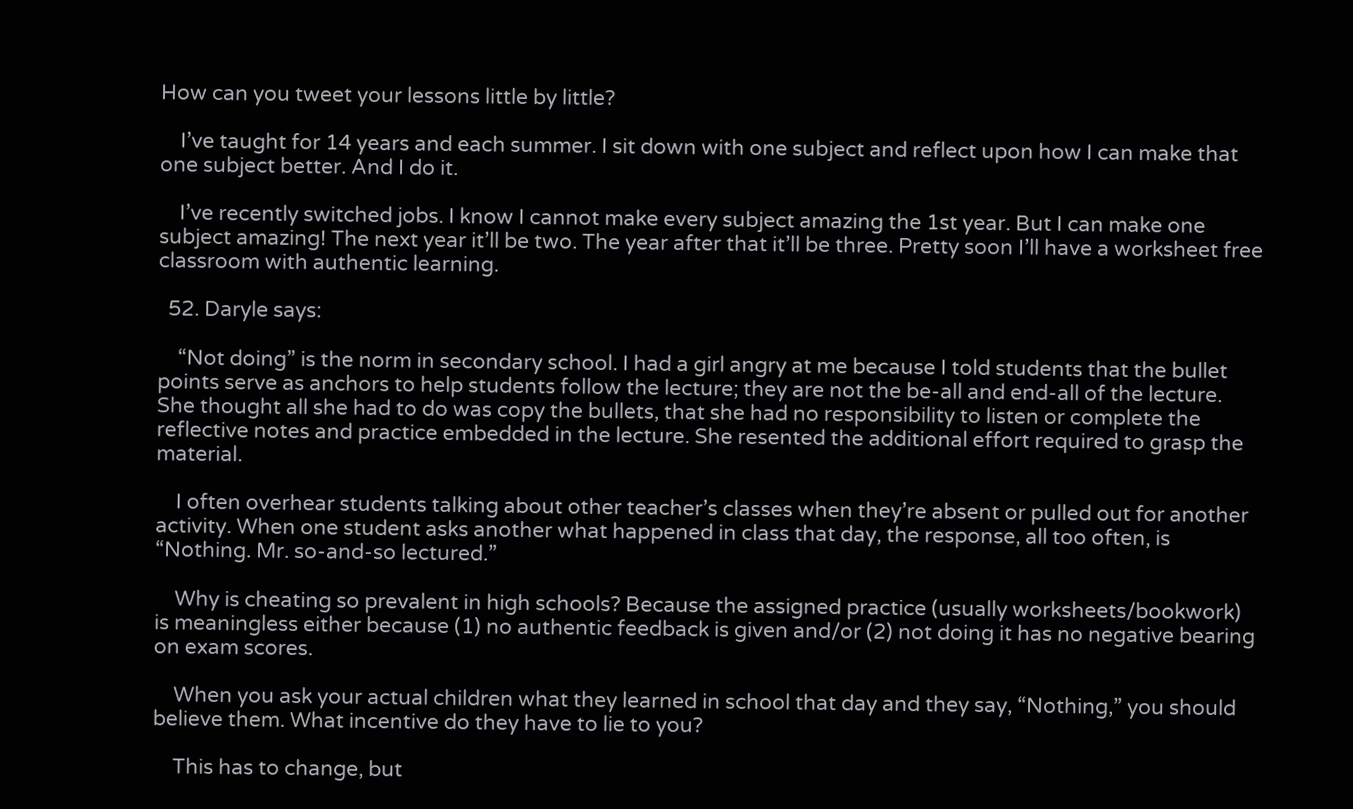How can you tweet your lessons little by little?

    I’ve taught for 14 years and each summer. I sit down with one subject and reflect upon how I can make that one subject better. And I do it.

    I’ve recently switched jobs. I know I cannot make every subject amazing the 1st year. But I can make one subject amazing! The next year it’ll be two. The year after that it’ll be three. Pretty soon I’ll have a worksheet free classroom with authentic learning.

  52. Daryle says:

    “Not doing” is the norm in secondary school. I had a girl angry at me because I told students that the bullet points serve as anchors to help students follow the lecture; they are not the be-all and end-all of the lecture. She thought all she had to do was copy the bullets, that she had no responsibility to listen or complete the reflective notes and practice embedded in the lecture. She resented the additional effort required to grasp the material.

    I often overhear students talking about other teacher’s classes when they’re absent or pulled out for another activity. When one student asks another what happened in class that day, the response, all too often, is “Nothing. Mr. so-and-so lectured.”

    Why is cheating so prevalent in high schools? Because the assigned practice (usually worksheets/bookwork) is meaningless either because (1) no authentic feedback is given and/or (2) not doing it has no negative bearing on exam scores.

    When you ask your actual children what they learned in school that day and they say, “Nothing,” you should believe them. What incentive do they have to lie to you?

    This has to change, but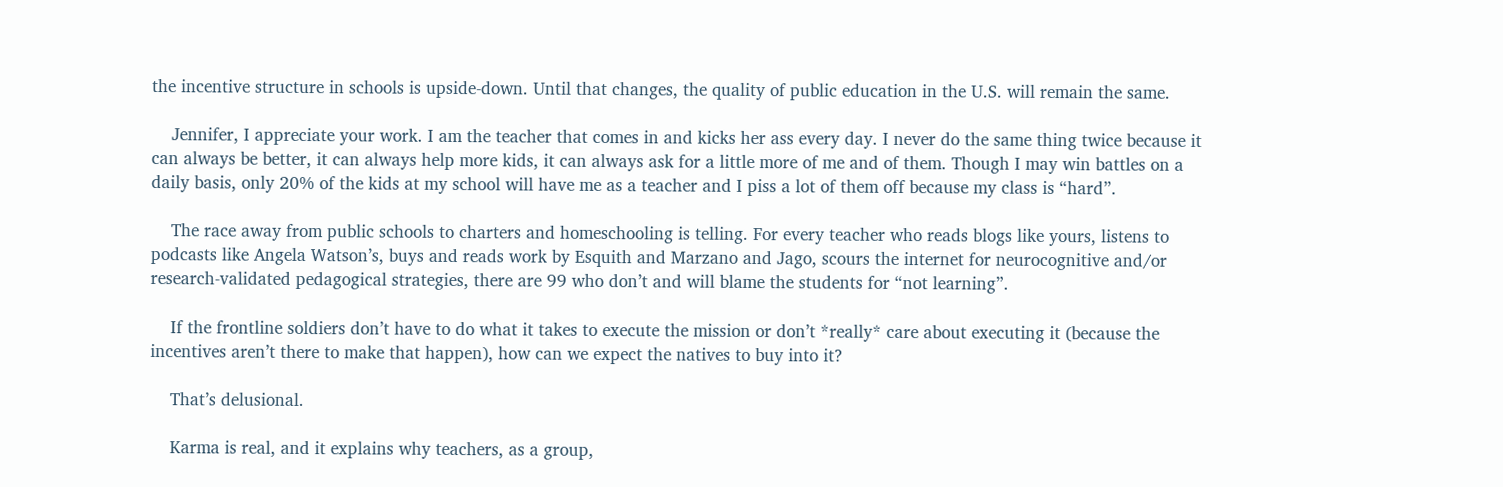the incentive structure in schools is upside-down. Until that changes, the quality of public education in the U.S. will remain the same.

    Jennifer, I appreciate your work. I am the teacher that comes in and kicks her ass every day. I never do the same thing twice because it can always be better, it can always help more kids, it can always ask for a little more of me and of them. Though I may win battles on a daily basis, only 20% of the kids at my school will have me as a teacher and I piss a lot of them off because my class is “hard”.

    The race away from public schools to charters and homeschooling is telling. For every teacher who reads blogs like yours, listens to podcasts like Angela Watson’s, buys and reads work by Esquith and Marzano and Jago, scours the internet for neurocognitive and/or research-validated pedagogical strategies, there are 99 who don’t and will blame the students for “not learning”.

    If the frontline soldiers don’t have to do what it takes to execute the mission or don’t *really* care about executing it (because the incentives aren’t there to make that happen), how can we expect the natives to buy into it?

    That’s delusional.

    Karma is real, and it explains why teachers, as a group,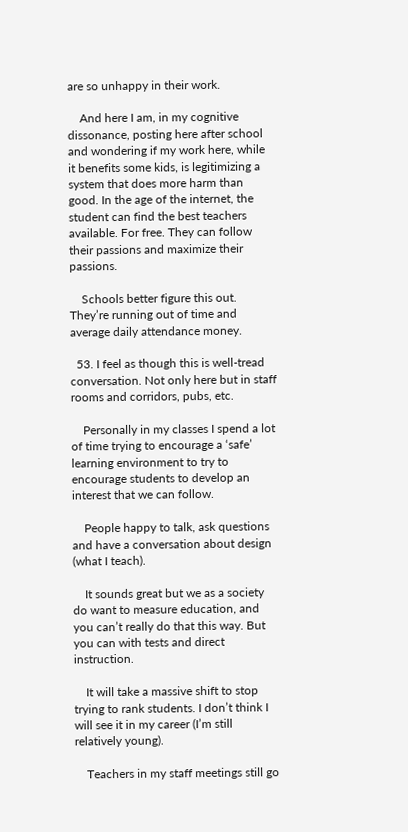are so unhappy in their work.

    And here I am, in my cognitive dissonance, posting here after school and wondering if my work here, while it benefits some kids, is legitimizing a system that does more harm than good. In the age of the internet, the student can find the best teachers available. For free. They can follow their passions and maximize their passions.

    Schools better figure this out. They’re running out of time and average daily attendance money.

  53. I feel as though this is well-tread conversation. Not only here but in staff rooms and corridors, pubs, etc.

    Personally in my classes I spend a lot of time trying to encourage a ‘safe’ learning environment to try to encourage students to develop an interest that we can follow.

    People happy to talk, ask questions and have a conversation about design (what I teach).

    It sounds great but we as a society do want to measure education, and you can’t really do that this way. But you can with tests and direct instruction.

    It will take a massive shift to stop trying to rank students. I don’t think I will see it in my career (I’m still relatively young).

    Teachers in my staff meetings still go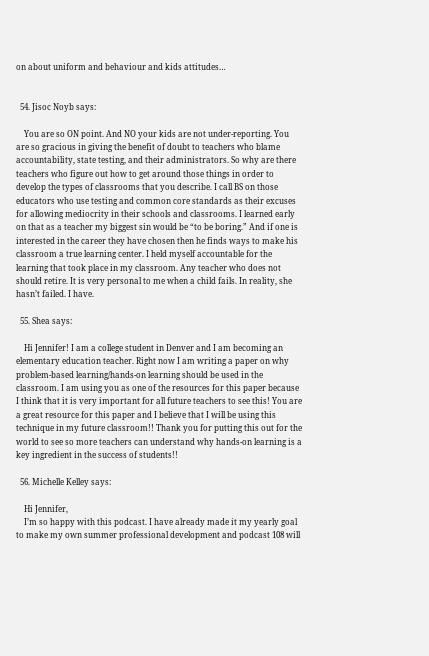on about uniform and behaviour and kids attitudes…


  54. Jisoc Noyb says:

    You are so ON point. And NO your kids are not under-reporting. You are so gracious in giving the benefit of doubt to teachers who blame accountability, state testing, and their administrators. So why are there teachers who figure out how to get around those things in order to develop the types of classrooms that you describe. I call BS on those educators who use testing and common core standards as their excuses for allowing mediocrity in their schools and classrooms. I learned early on that as a teacher my biggest sin would be “to be boring.” And if one is interested in the career they have chosen then he finds ways to make his classroom a true learning center. I held myself accountable for the learning that took place in my classroom. Any teacher who does not should retire. It is very personal to me when a child fails. In reality, she hasn’t failed. I have.

  55. Shea says:

    Hi Jennifer! I am a college student in Denver and I am becoming an elementary education teacher. Right now I am writing a paper on why problem-based learning/hands-on learning should be used in the classroom. I am using you as one of the resources for this paper because I think that it is very important for all future teachers to see this! You are a great resource for this paper and I believe that I will be using this technique in my future classroom!! Thank you for putting this out for the world to see so more teachers can understand why hands-on learning is a key ingredient in the success of students!!

  56. Michelle Kelley says:

    Hi Jennifer,
    I’m so happy with this podcast. I have already made it my yearly goal to make my own summer professional development and podcast 108 will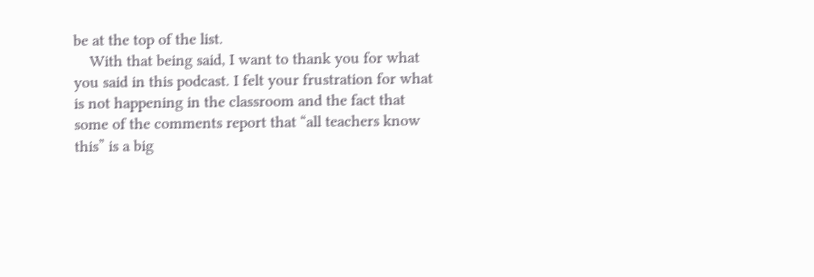be at the top of the list.
    With that being said, I want to thank you for what you said in this podcast. I felt your frustration for what is not happening in the classroom and the fact that some of the comments report that “all teachers know this” is a big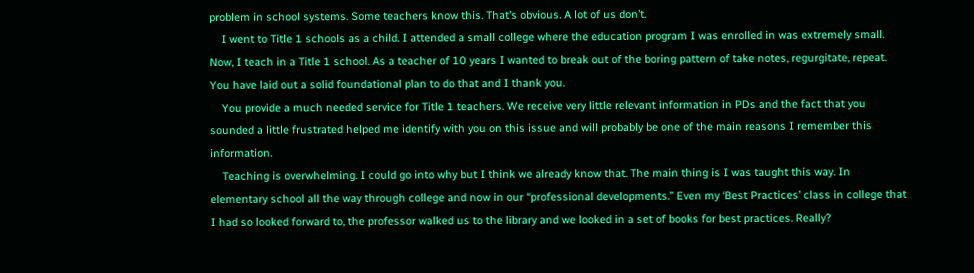problem in school systems. Some teachers know this. That’s obvious. A lot of us don’t.
    I went to Title 1 schools as a child. I attended a small college where the education program I was enrolled in was extremely small. Now, I teach in a Title 1 school. As a teacher of 10 years I wanted to break out of the boring pattern of take notes, regurgitate, repeat. You have laid out a solid foundational plan to do that and I thank you.
    You provide a much needed service for Title 1 teachers. We receive very little relevant information in PDs and the fact that you sounded a little frustrated helped me identify with you on this issue and will probably be one of the main reasons I remember this information.
    Teaching is overwhelming. I could go into why but I think we already know that. The main thing is I was taught this way. In elementary school all the way through college and now in our “professional developments.” Even my ‘Best Practices’ class in college that I had so looked forward to, the professor walked us to the library and we looked in a set of books for best practices. Really?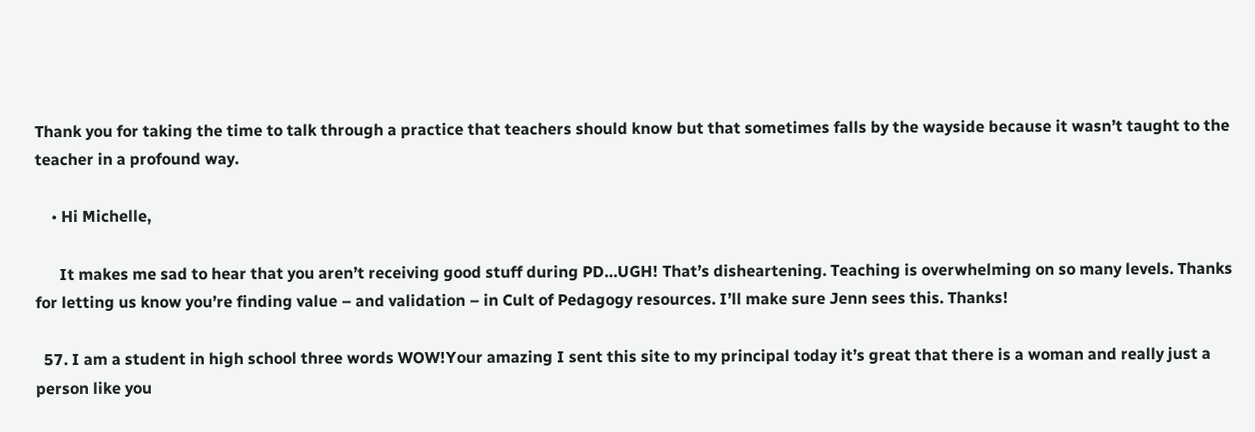Thank you for taking the time to talk through a practice that teachers should know but that sometimes falls by the wayside because it wasn’t taught to the teacher in a profound way.

    • Hi Michelle,

      It makes me sad to hear that you aren’t receiving good stuff during PD…UGH! That’s disheartening. Teaching is overwhelming on so many levels. Thanks for letting us know you’re finding value – and validation – in Cult of Pedagogy resources. I’ll make sure Jenn sees this. Thanks!

  57. I am a student in high school three words WOW!Your amazing I sent this site to my principal today it’s great that there is a woman and really just a person like you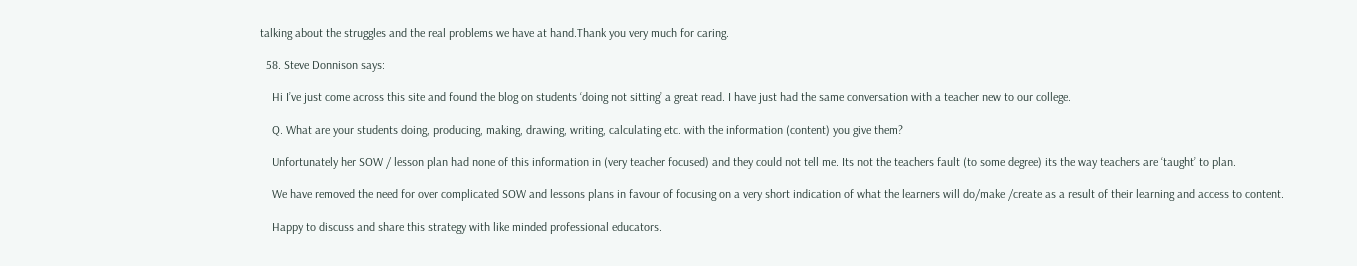talking about the struggles and the real problems we have at hand.Thank you very much for caring.

  58. Steve Donnison says:

    Hi I’ve just come across this site and found the blog on students ‘doing not sitting’ a great read. I have just had the same conversation with a teacher new to our college.

    Q. What are your students doing, producing, making, drawing, writing, calculating etc. with the information (content) you give them?

    Unfortunately her SOW / lesson plan had none of this information in (very teacher focused) and they could not tell me. Its not the teachers fault (to some degree) its the way teachers are ‘taught’ to plan.

    We have removed the need for over complicated SOW and lessons plans in favour of focusing on a very short indication of what the learners will do/make /create as a result of their learning and access to content.

    Happy to discuss and share this strategy with like minded professional educators.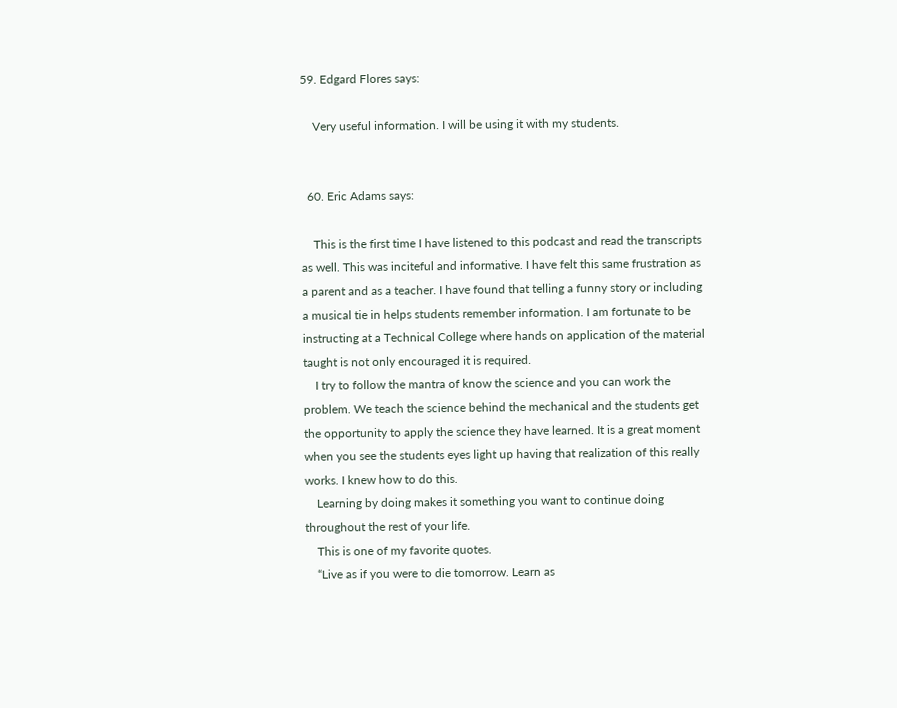59. Edgard Flores says:

    Very useful information. I will be using it with my students.


  60. Eric Adams says:

    This is the first time I have listened to this podcast and read the transcripts as well. This was inciteful and informative. I have felt this same frustration as a parent and as a teacher. I have found that telling a funny story or including a musical tie in helps students remember information. I am fortunate to be instructing at a Technical College where hands on application of the material taught is not only encouraged it is required.
    I try to follow the mantra of know the science and you can work the problem. We teach the science behind the mechanical and the students get the opportunity to apply the science they have learned. It is a great moment when you see the students eyes light up having that realization of this really works. I knew how to do this.
    Learning by doing makes it something you want to continue doing throughout the rest of your life.
    This is one of my favorite quotes.
    “Live as if you were to die tomorrow. Learn as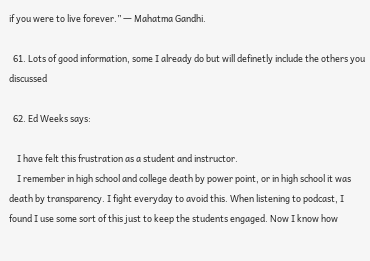if you were to live forever.” ― Mahatma Gandhi.

  61. Lots of good information, some I already do but will definetly include the others you discussed

  62. Ed Weeks says:

    I have felt this frustration as a student and instructor.
    I remember in high school and college death by power point, or in high school it was death by transparency. I fight everyday to avoid this. When listening to podcast, I found I use some sort of this just to keep the students engaged. Now I know how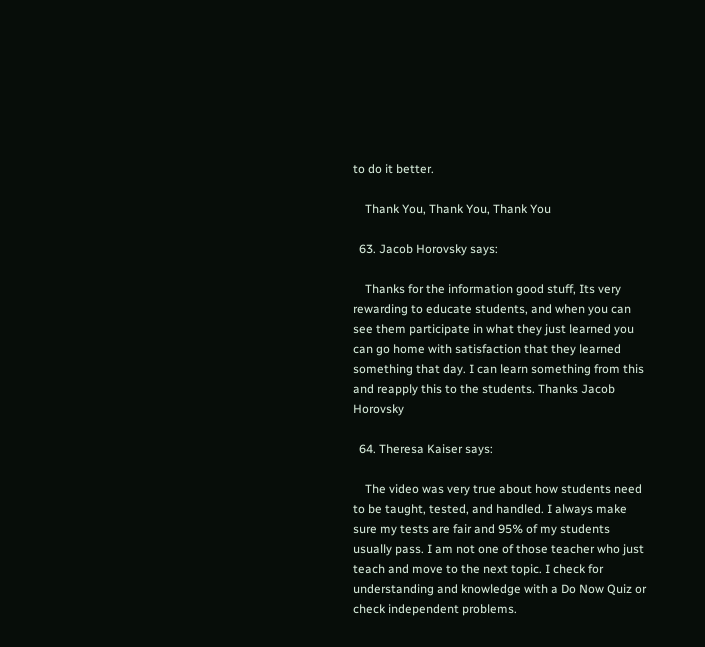to do it better.

    Thank You, Thank You, Thank You

  63. Jacob Horovsky says:

    Thanks for the information good stuff, Its very rewarding to educate students, and when you can see them participate in what they just learned you can go home with satisfaction that they learned something that day. I can learn something from this and reapply this to the students. Thanks Jacob Horovsky

  64. Theresa Kaiser says:

    The video was very true about how students need to be taught, tested, and handled. I always make sure my tests are fair and 95% of my students usually pass. I am not one of those teacher who just teach and move to the next topic. I check for understanding and knowledge with a Do Now Quiz or check independent problems.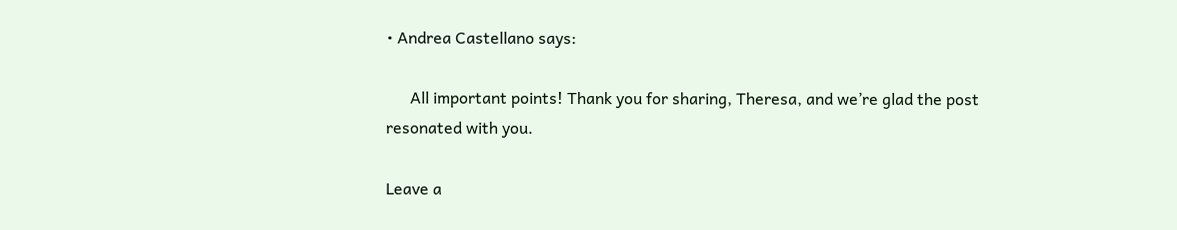• Andrea Castellano says:

      All important points! Thank you for sharing, Theresa, and we’re glad the post resonated with you.

Leave a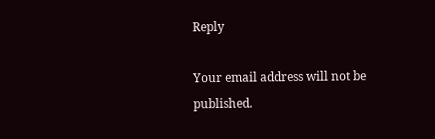Reply

Your email address will not be published.